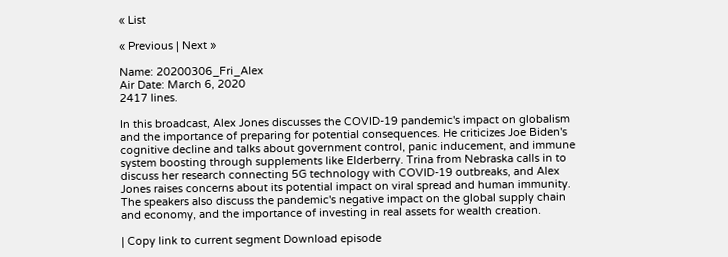« List

« Previous | Next »

Name: 20200306_Fri_Alex
Air Date: March 6, 2020
2417 lines.

In this broadcast, Alex Jones discusses the COVID-19 pandemic's impact on globalism and the importance of preparing for potential consequences. He criticizes Joe Biden's cognitive decline and talks about government control, panic inducement, and immune system boosting through supplements like Elderberry. Trina from Nebraska calls in to discuss her research connecting 5G technology with COVID-19 outbreaks, and Alex Jones raises concerns about its potential impact on viral spread and human immunity. The speakers also discuss the pandemic's negative impact on the global supply chain and economy, and the importance of investing in real assets for wealth creation.

| Copy link to current segment Download episode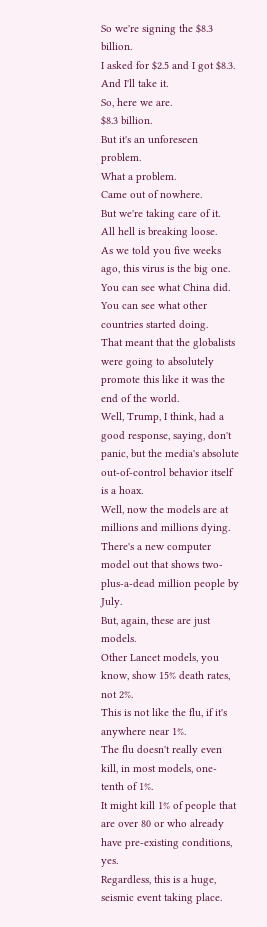So we're signing the $8.3 billion.
I asked for $2.5 and I got $8.3.
And I'll take it.
So, here we are.
$8.3 billion.
But it's an unforeseen problem.
What a problem.
Came out of nowhere.
But we're taking care of it.
All hell is breaking loose.
As we told you five weeks ago, this virus is the big one.
You can see what China did.
You can see what other countries started doing.
That meant that the globalists were going to absolutely promote this like it was the end of the world.
Well, Trump, I think, had a good response, saying, don't panic, but the media's absolute out-of-control behavior itself is a hoax.
Well, now the models are at millions and millions dying.
There's a new computer model out that shows two-plus-a-dead million people by July.
But, again, these are just models.
Other Lancet models, you know, show 15% death rates, not 2%.
This is not like the flu, if it's anywhere near 1%.
The flu doesn't really even kill, in most models, one-tenth of 1%.
It might kill 1% of people that are over 80 or who already have pre-existing conditions, yes.
Regardless, this is a huge, seismic event taking place.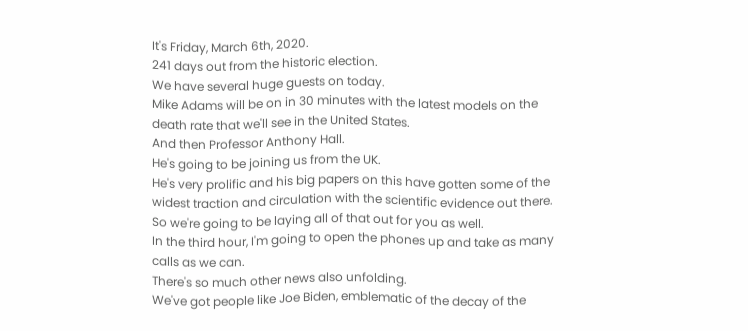It's Friday, March 6th, 2020.
241 days out from the historic election.
We have several huge guests on today.
Mike Adams will be on in 30 minutes with the latest models on the death rate that we'll see in the United States.
And then Professor Anthony Hall.
He's going to be joining us from the UK.
He's very prolific and his big papers on this have gotten some of the widest traction and circulation with the scientific evidence out there.
So we're going to be laying all of that out for you as well.
In the third hour, I'm going to open the phones up and take as many calls as we can.
There's so much other news also unfolding.
We've got people like Joe Biden, emblematic of the decay of the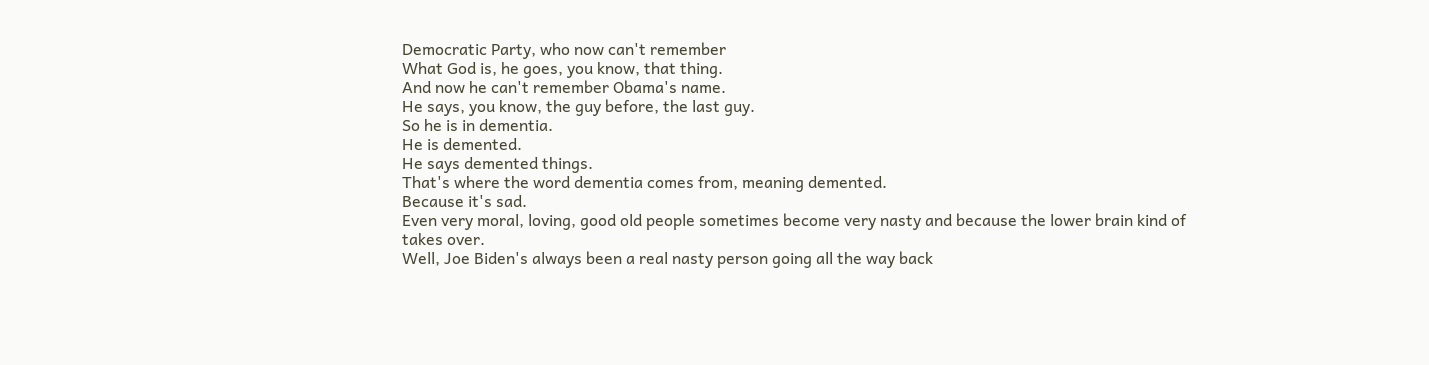Democratic Party, who now can't remember
What God is, he goes, you know, that thing.
And now he can't remember Obama's name.
He says, you know, the guy before, the last guy.
So he is in dementia.
He is demented.
He says demented things.
That's where the word dementia comes from, meaning demented.
Because it's sad.
Even very moral, loving, good old people sometimes become very nasty and because the lower brain kind of takes over.
Well, Joe Biden's always been a real nasty person going all the way back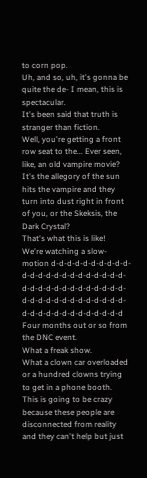to corn pop.
Uh, and so, uh, it's gonna be quite the de- I mean, this is spectacular.
It's been said that truth is stranger than fiction.
Well, you're getting a front row seat to the... Ever seen, like, an old vampire movie?
It's the allegory of the sun hits the vampire and they turn into dust right in front of you, or the Skeksis, the Dark Crystal?
That's what this is like!
We're watching a slow-motion d-d-d-d-d-d-d-d-d-d-d-d-d-d-d-d-d-d-d-d-d-d-d-d-d-d-d-d-d-d-d-d-d-d-d-d-d-d-d-d-d-d-d-d-d-d-d-d-d-d-d-d-d-d-d-d-d-d-d-d-d-d
Four months out or so from the DNC event.
What a freak show.
What a clown car overloaded or a hundred clowns trying to get in a phone booth.
This is going to be crazy because these people are disconnected from reality and they can't help but just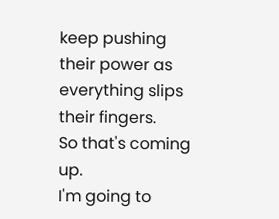keep pushing their power as everything slips their fingers.
So that's coming up.
I'm going to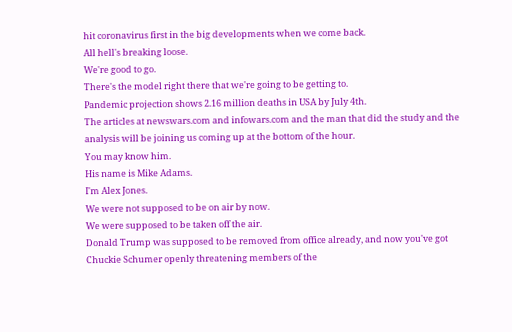hit coronavirus first in the big developments when we come back.
All hell's breaking loose.
We're good to go.
There's the model right there that we're going to be getting to.
Pandemic projection shows 2.16 million deaths in USA by July 4th.
The articles at newswars.com and infowars.com and the man that did the study and the analysis will be joining us coming up at the bottom of the hour.
You may know him.
His name is Mike Adams.
I'm Alex Jones.
We were not supposed to be on air by now.
We were supposed to be taken off the air.
Donald Trump was supposed to be removed from office already, and now you've got Chuckie Schumer openly threatening members of the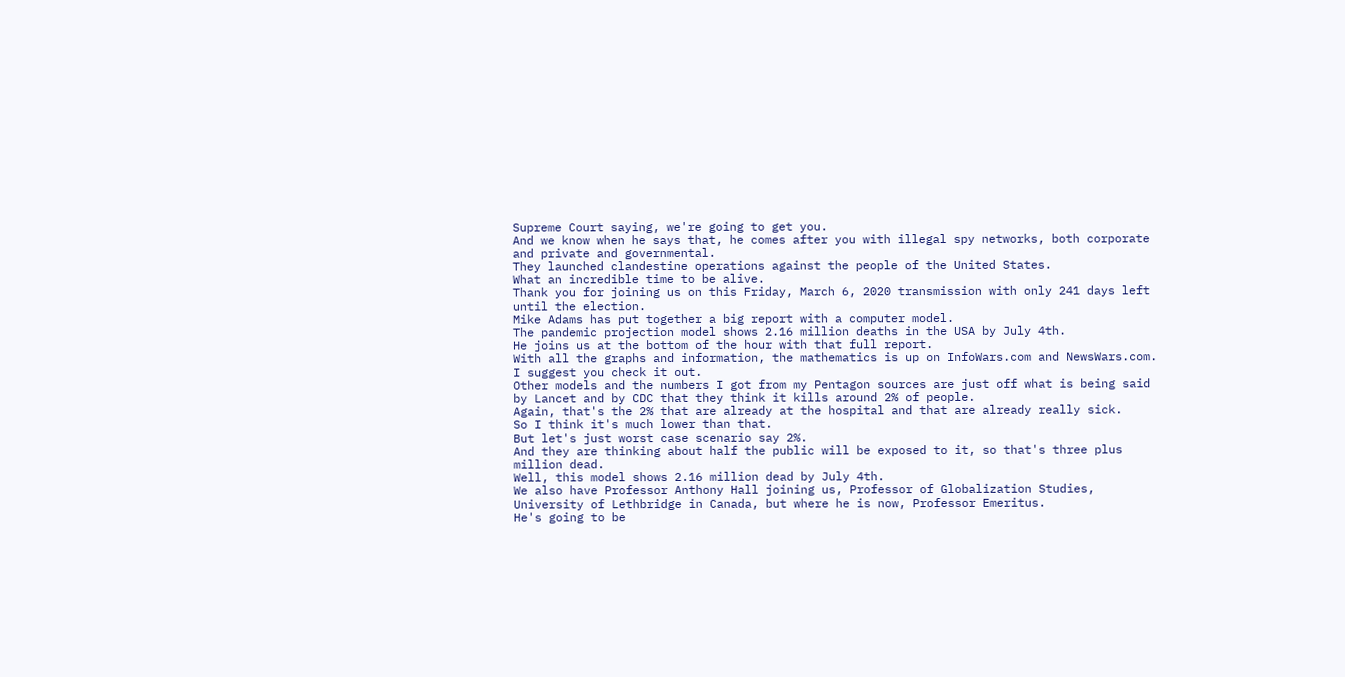Supreme Court saying, we're going to get you.
And we know when he says that, he comes after you with illegal spy networks, both corporate and private and governmental.
They launched clandestine operations against the people of the United States.
What an incredible time to be alive.
Thank you for joining us on this Friday, March 6, 2020 transmission with only 241 days left until the election.
Mike Adams has put together a big report with a computer model.
The pandemic projection model shows 2.16 million deaths in the USA by July 4th.
He joins us at the bottom of the hour with that full report.
With all the graphs and information, the mathematics is up on InfoWars.com and NewsWars.com.
I suggest you check it out.
Other models and the numbers I got from my Pentagon sources are just off what is being said by Lancet and by CDC that they think it kills around 2% of people.
Again, that's the 2% that are already at the hospital and that are already really sick.
So I think it's much lower than that.
But let's just worst case scenario say 2%.
And they are thinking about half the public will be exposed to it, so that's three plus million dead.
Well, this model shows 2.16 million dead by July 4th.
We also have Professor Anthony Hall joining us, Professor of Globalization Studies, University of Lethbridge in Canada, but where he is now, Professor Emeritus.
He's going to be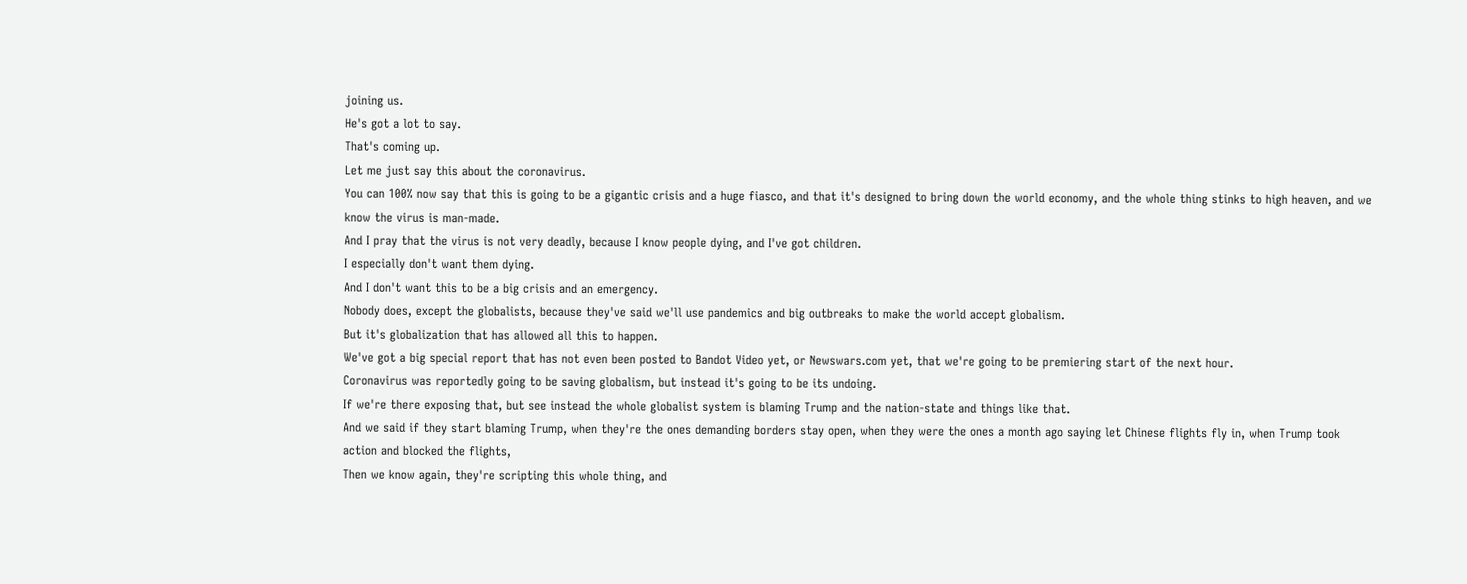joining us.
He's got a lot to say.
That's coming up.
Let me just say this about the coronavirus.
You can 100% now say that this is going to be a gigantic crisis and a huge fiasco, and that it's designed to bring down the world economy, and the whole thing stinks to high heaven, and we know the virus is man-made.
And I pray that the virus is not very deadly, because I know people dying, and I've got children.
I especially don't want them dying.
And I don't want this to be a big crisis and an emergency.
Nobody does, except the globalists, because they've said we'll use pandemics and big outbreaks to make the world accept globalism.
But it's globalization that has allowed all this to happen.
We've got a big special report that has not even been posted to Bandot Video yet, or Newswars.com yet, that we're going to be premiering start of the next hour.
Coronavirus was reportedly going to be saving globalism, but instead it's going to be its undoing.
If we're there exposing that, but see instead the whole globalist system is blaming Trump and the nation-state and things like that.
And we said if they start blaming Trump, when they're the ones demanding borders stay open, when they were the ones a month ago saying let Chinese flights fly in, when Trump took action and blocked the flights,
Then we know again, they're scripting this whole thing, and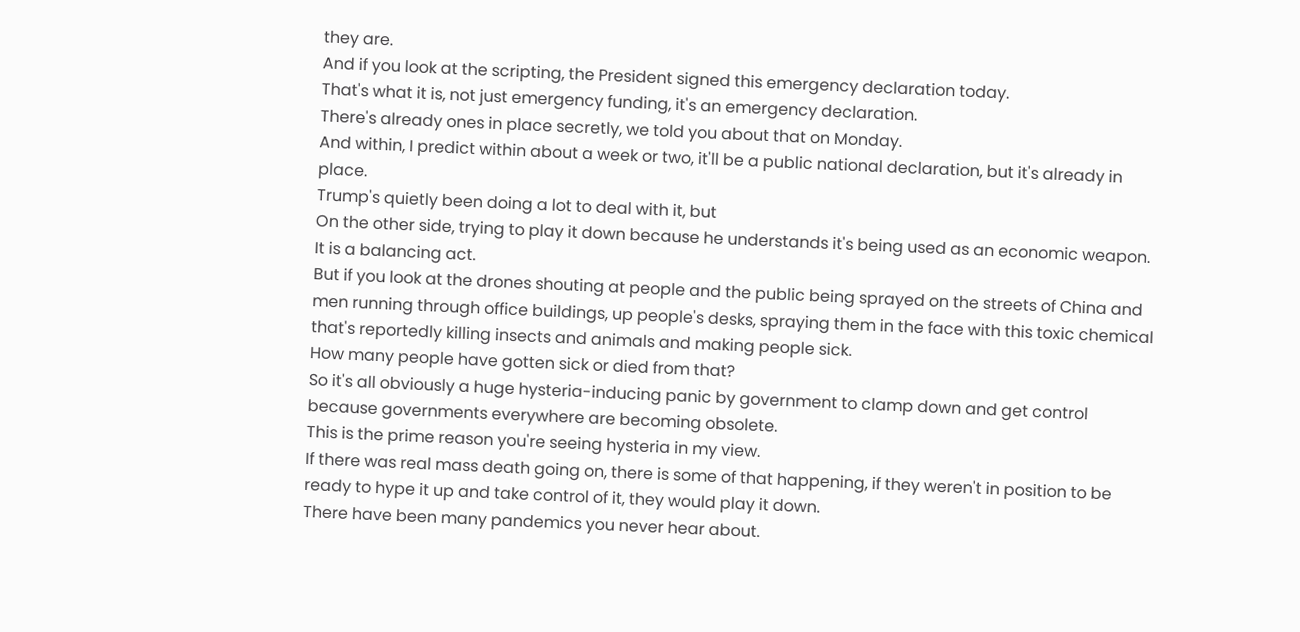they are.
And if you look at the scripting, the President signed this emergency declaration today.
That's what it is, not just emergency funding, it's an emergency declaration.
There's already ones in place secretly, we told you about that on Monday.
And within, I predict within about a week or two, it'll be a public national declaration, but it's already in place.
Trump's quietly been doing a lot to deal with it, but
On the other side, trying to play it down because he understands it's being used as an economic weapon.
It is a balancing act.
But if you look at the drones shouting at people and the public being sprayed on the streets of China and men running through office buildings, up people's desks, spraying them in the face with this toxic chemical that's reportedly killing insects and animals and making people sick.
How many people have gotten sick or died from that?
So it's all obviously a huge hysteria-inducing panic by government to clamp down and get control because governments everywhere are becoming obsolete.
This is the prime reason you're seeing hysteria in my view.
If there was real mass death going on, there is some of that happening, if they weren't in position to be ready to hype it up and take control of it, they would play it down.
There have been many pandemics you never hear about.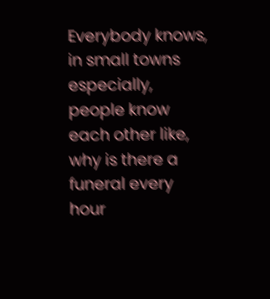Everybody knows, in small towns especially, people know each other like, why is there a funeral every hour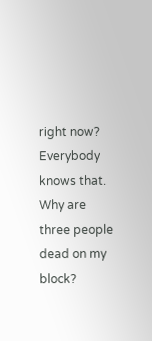right now?
Everybody knows that.
Why are three people dead on my block?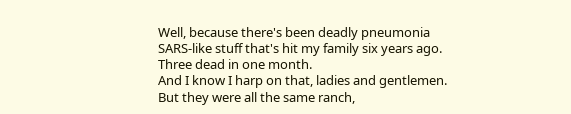Well, because there's been deadly pneumonia SARS-like stuff that's hit my family six years ago.
Three dead in one month.
And I know I harp on that, ladies and gentlemen.
But they were all the same ranch,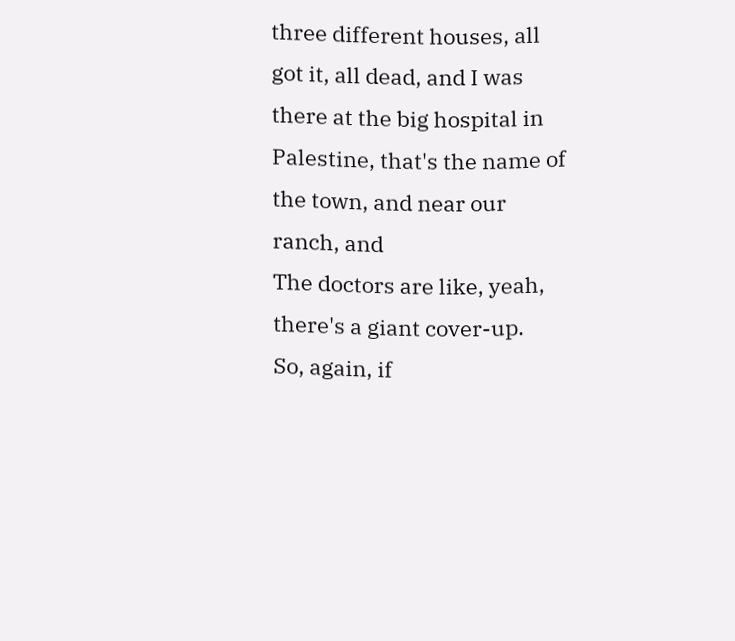three different houses, all got it, all dead, and I was there at the big hospital in Palestine, that's the name of the town, and near our ranch, and
The doctors are like, yeah, there's a giant cover-up.
So, again, if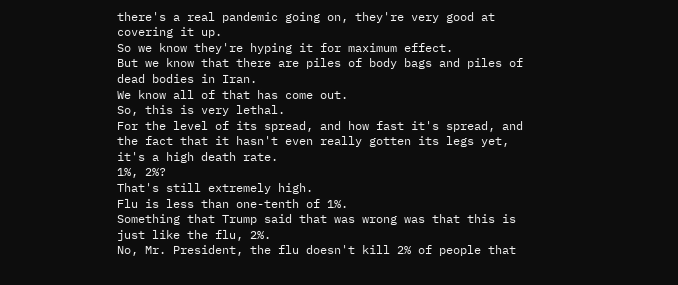there's a real pandemic going on, they're very good at covering it up.
So we know they're hyping it for maximum effect.
But we know that there are piles of body bags and piles of dead bodies in Iran.
We know all of that has come out.
So, this is very lethal.
For the level of its spread, and how fast it's spread, and the fact that it hasn't even really gotten its legs yet, it's a high death rate.
1%, 2%?
That's still extremely high.
Flu is less than one-tenth of 1%.
Something that Trump said that was wrong was that this is just like the flu, 2%.
No, Mr. President, the flu doesn't kill 2% of people that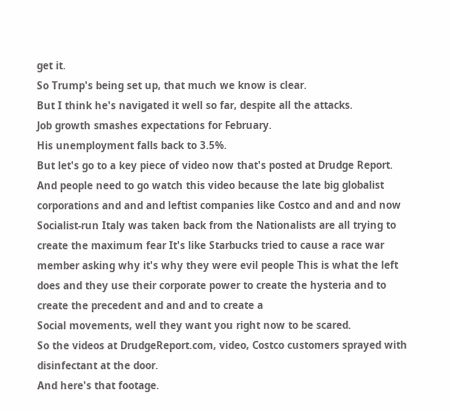get it.
So Trump's being set up, that much we know is clear.
But I think he's navigated it well so far, despite all the attacks.
Job growth smashes expectations for February.
His unemployment falls back to 3.5%.
But let's go to a key piece of video now that's posted at Drudge Report.
And people need to go watch this video because the late big globalist corporations and and and leftist companies like Costco and and and now Socialist-run Italy was taken back from the Nationalists are all trying to create the maximum fear It's like Starbucks tried to cause a race war member asking why it's why they were evil people This is what the left does and they use their corporate power to create the hysteria and to create the precedent and and and to create a
Social movements, well they want you right now to be scared.
So the videos at DrudgeReport.com, video, Costco customers sprayed with disinfectant at the door.
And here's that footage.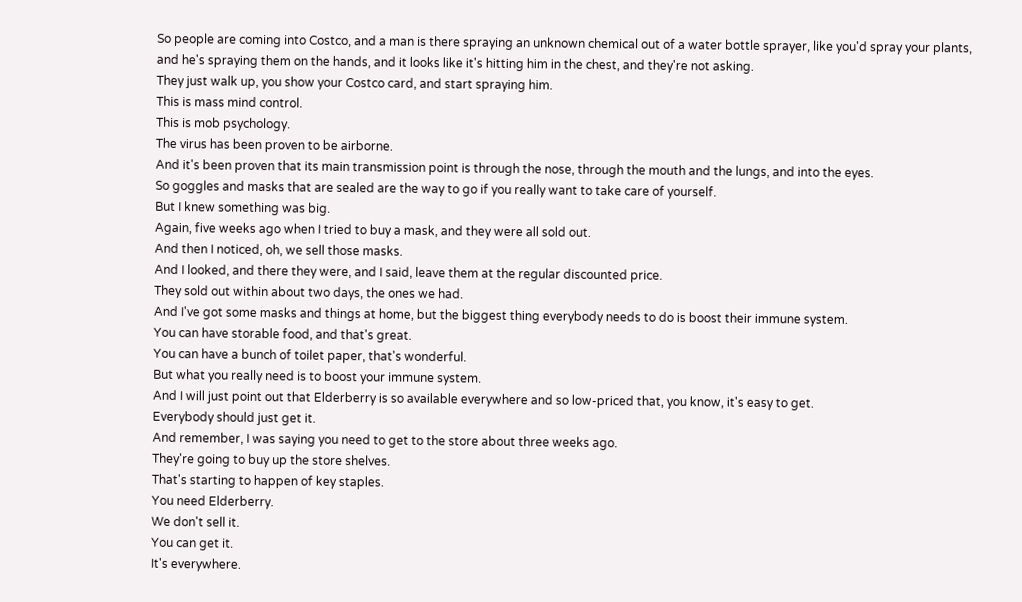So people are coming into Costco, and a man is there spraying an unknown chemical out of a water bottle sprayer, like you'd spray your plants, and he's spraying them on the hands, and it looks like it's hitting him in the chest, and they're not asking.
They just walk up, you show your Costco card, and start spraying him.
This is mass mind control.
This is mob psychology.
The virus has been proven to be airborne.
And it's been proven that its main transmission point is through the nose, through the mouth and the lungs, and into the eyes.
So goggles and masks that are sealed are the way to go if you really want to take care of yourself.
But I knew something was big.
Again, five weeks ago when I tried to buy a mask, and they were all sold out.
And then I noticed, oh, we sell those masks.
And I looked, and there they were, and I said, leave them at the regular discounted price.
They sold out within about two days, the ones we had.
And I've got some masks and things at home, but the biggest thing everybody needs to do is boost their immune system.
You can have storable food, and that's great.
You can have a bunch of toilet paper, that's wonderful.
But what you really need is to boost your immune system.
And I will just point out that Elderberry is so available everywhere and so low-priced that, you know, it's easy to get.
Everybody should just get it.
And remember, I was saying you need to get to the store about three weeks ago.
They're going to buy up the store shelves.
That's starting to happen of key staples.
You need Elderberry.
We don't sell it.
You can get it.
It's everywhere.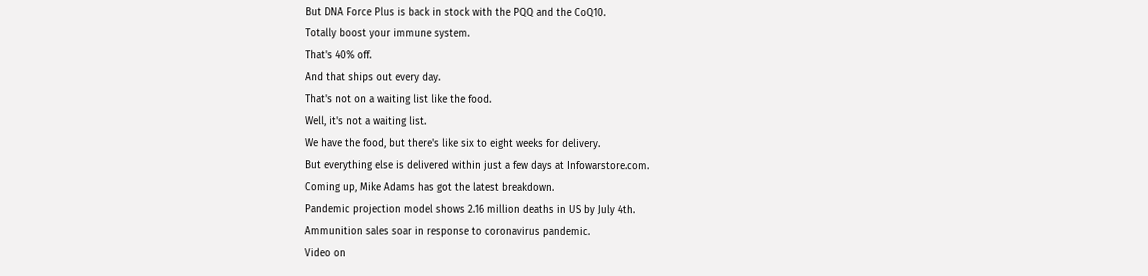But DNA Force Plus is back in stock with the PQQ and the CoQ10.
Totally boost your immune system.
That's 40% off.
And that ships out every day.
That's not on a waiting list like the food.
Well, it's not a waiting list.
We have the food, but there's like six to eight weeks for delivery.
But everything else is delivered within just a few days at Infowarstore.com.
Coming up, Mike Adams has got the latest breakdown.
Pandemic projection model shows 2.16 million deaths in US by July 4th.
Ammunition sales soar in response to coronavirus pandemic.
Video on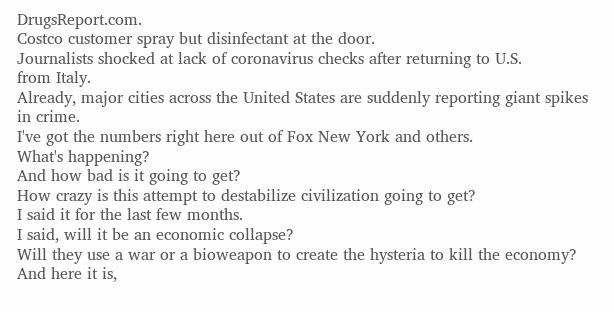DrugsReport.com.
Costco customer spray but disinfectant at the door.
Journalists shocked at lack of coronavirus checks after returning to U.S.
from Italy.
Already, major cities across the United States are suddenly reporting giant spikes in crime.
I've got the numbers right here out of Fox New York and others.
What's happening?
And how bad is it going to get?
How crazy is this attempt to destabilize civilization going to get?
I said it for the last few months.
I said, will it be an economic collapse?
Will they use a war or a bioweapon to create the hysteria to kill the economy?
And here it is,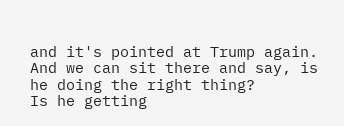and it's pointed at Trump again.
And we can sit there and say, is he doing the right thing?
Is he getting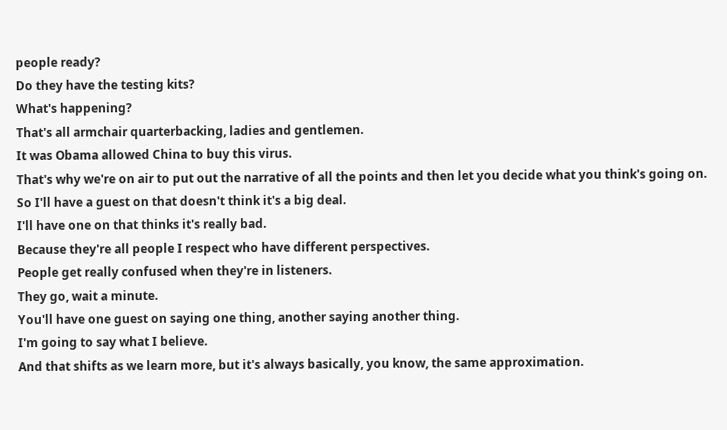people ready?
Do they have the testing kits?
What's happening?
That's all armchair quarterbacking, ladies and gentlemen.
It was Obama allowed China to buy this virus.
That's why we're on air to put out the narrative of all the points and then let you decide what you think's going on.
So I'll have a guest on that doesn't think it's a big deal.
I'll have one on that thinks it's really bad.
Because they're all people I respect who have different perspectives.
People get really confused when they're in listeners.
They go, wait a minute.
You'll have one guest on saying one thing, another saying another thing.
I'm going to say what I believe.
And that shifts as we learn more, but it's always basically, you know, the same approximation.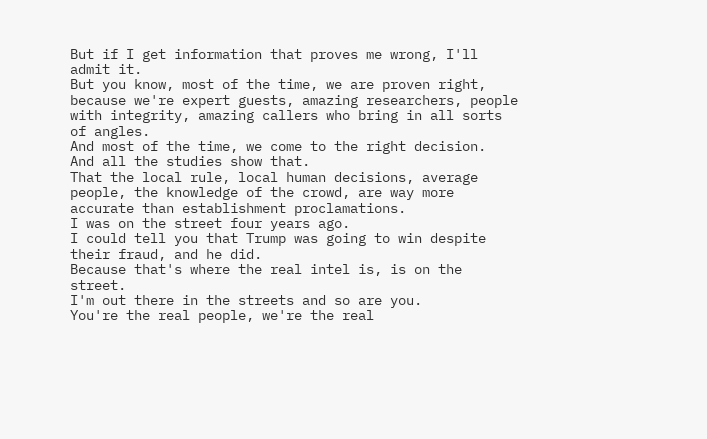But if I get information that proves me wrong, I'll admit it.
But you know, most of the time, we are proven right, because we're expert guests, amazing researchers, people with integrity, amazing callers who bring in all sorts of angles.
And most of the time, we come to the right decision.
And all the studies show that.
That the local rule, local human decisions, average people, the knowledge of the crowd, are way more accurate than establishment proclamations.
I was on the street four years ago.
I could tell you that Trump was going to win despite their fraud, and he did.
Because that's where the real intel is, is on the street.
I'm out there in the streets and so are you.
You're the real people, we're the real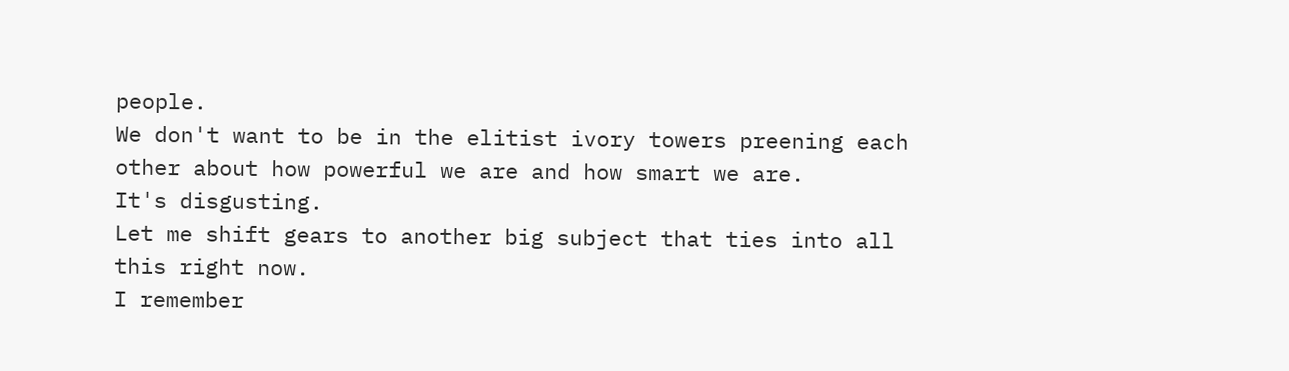people.
We don't want to be in the elitist ivory towers preening each other about how powerful we are and how smart we are.
It's disgusting.
Let me shift gears to another big subject that ties into all this right now.
I remember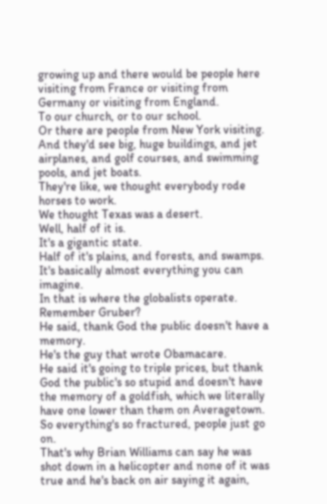growing up and there would be people here visiting from France or visiting from Germany or visiting from England.
To our church, or to our school.
Or there are people from New York visiting.
And they'd see big, huge buildings, and jet airplanes, and golf courses, and swimming pools, and jet boats.
They're like, we thought everybody rode horses to work.
We thought Texas was a desert.
Well, half of it is.
It's a gigantic state.
Half of it's plains, and forests, and swamps.
It's basically almost everything you can imagine.
In that is where the globalists operate.
Remember Gruber?
He said, thank God the public doesn't have a memory.
He's the guy that wrote Obamacare.
He said it's going to triple prices, but thank God the public's so stupid and doesn't have the memory of a goldfish, which we literally have one lower than them on Averagetown.
So everything's so fractured, people just go on.
That's why Brian Williams can say he was shot down in a helicopter and none of it was true and he's back on air saying it again,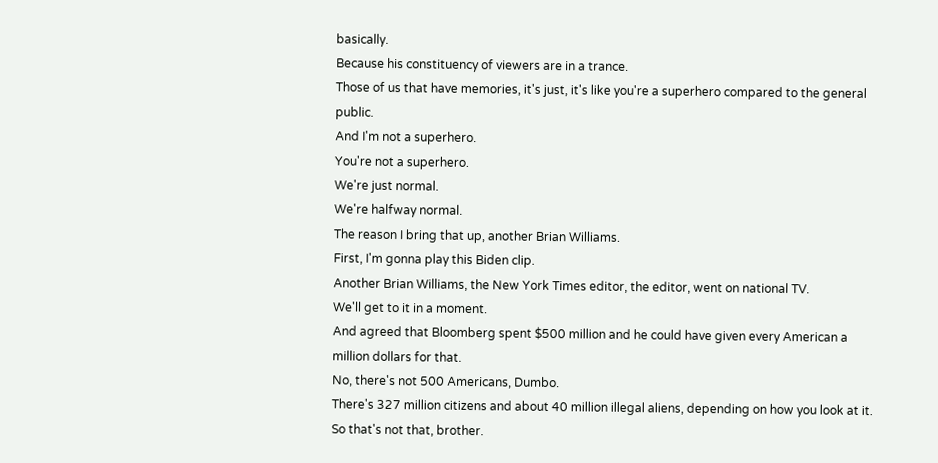basically.
Because his constituency of viewers are in a trance.
Those of us that have memories, it's just, it's like you're a superhero compared to the general public.
And I'm not a superhero.
You're not a superhero.
We're just normal.
We're halfway normal.
The reason I bring that up, another Brian Williams.
First, I'm gonna play this Biden clip.
Another Brian Williams, the New York Times editor, the editor, went on national TV.
We'll get to it in a moment.
And agreed that Bloomberg spent $500 million and he could have given every American a million dollars for that.
No, there's not 500 Americans, Dumbo.
There's 327 million citizens and about 40 million illegal aliens, depending on how you look at it.
So that's not that, brother.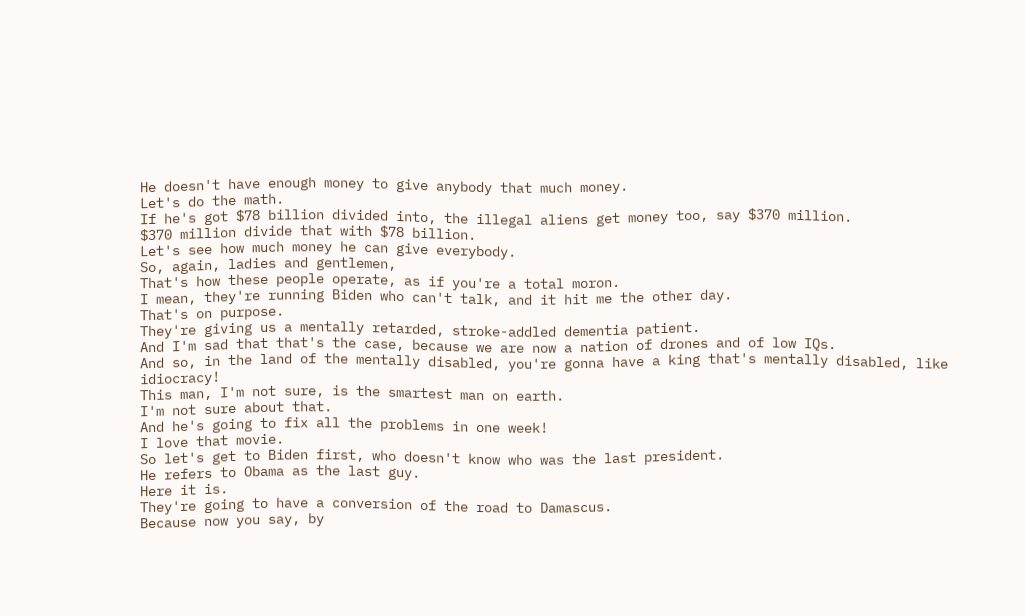He doesn't have enough money to give anybody that much money.
Let's do the math.
If he's got $78 billion divided into, the illegal aliens get money too, say $370 million.
$370 million divide that with $78 billion.
Let's see how much money he can give everybody.
So, again, ladies and gentlemen,
That's how these people operate, as if you're a total moron.
I mean, they're running Biden who can't talk, and it hit me the other day.
That's on purpose.
They're giving us a mentally retarded, stroke-addled dementia patient.
And I'm sad that that's the case, because we are now a nation of drones and of low IQs.
And so, in the land of the mentally disabled, you're gonna have a king that's mentally disabled, like idiocracy!
This man, I'm not sure, is the smartest man on earth.
I'm not sure about that.
And he's going to fix all the problems in one week!
I love that movie.
So let's get to Biden first, who doesn't know who was the last president.
He refers to Obama as the last guy.
Here it is.
They're going to have a conversion of the road to Damascus.
Because now you say, by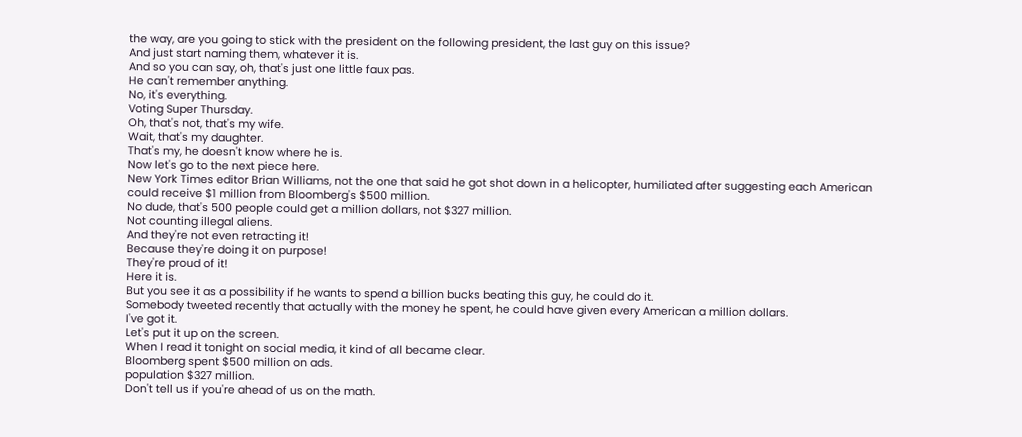the way, are you going to stick with the president on the following president, the last guy on this issue?
And just start naming them, whatever it is.
And so you can say, oh, that's just one little faux pas.
He can't remember anything.
No, it's everything.
Voting Super Thursday.
Oh, that's not, that's my wife.
Wait, that's my daughter.
That's my, he doesn't know where he is.
Now let's go to the next piece here.
New York Times editor Brian Williams, not the one that said he got shot down in a helicopter, humiliated after suggesting each American could receive $1 million from Bloomberg's $500 million.
No dude, that's 500 people could get a million dollars, not $327 million.
Not counting illegal aliens.
And they're not even retracting it!
Because they're doing it on purpose!
They're proud of it!
Here it is.
But you see it as a possibility if he wants to spend a billion bucks beating this guy, he could do it.
Somebody tweeted recently that actually with the money he spent, he could have given every American a million dollars.
I've got it.
Let's put it up on the screen.
When I read it tonight on social media, it kind of all became clear.
Bloomberg spent $500 million on ads.
population $327 million.
Don't tell us if you're ahead of us on the math.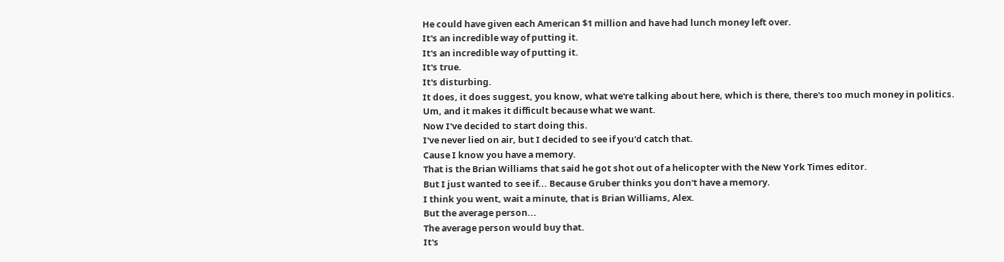He could have given each American $1 million and have had lunch money left over.
It's an incredible way of putting it.
It's an incredible way of putting it.
It's true.
It's disturbing.
It does, it does suggest, you know, what we're talking about here, which is there, there's too much money in politics.
Um, and it makes it difficult because what we want.
Now I've decided to start doing this.
I've never lied on air, but I decided to see if you'd catch that.
Cause I know you have a memory.
That is the Brian Williams that said he got shot out of a helicopter with the New York Times editor.
But I just wanted to see if... Because Gruber thinks you don't have a memory.
I think you went, wait a minute, that is Brian Williams, Alex.
But the average person...
The average person would buy that.
It's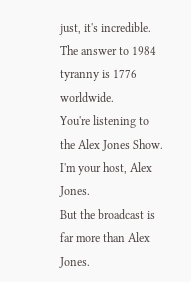just, it's incredible.
The answer to 1984 tyranny is 1776 worldwide.
You're listening to the Alex Jones Show.
I'm your host, Alex Jones.
But the broadcast is far more than Alex Jones.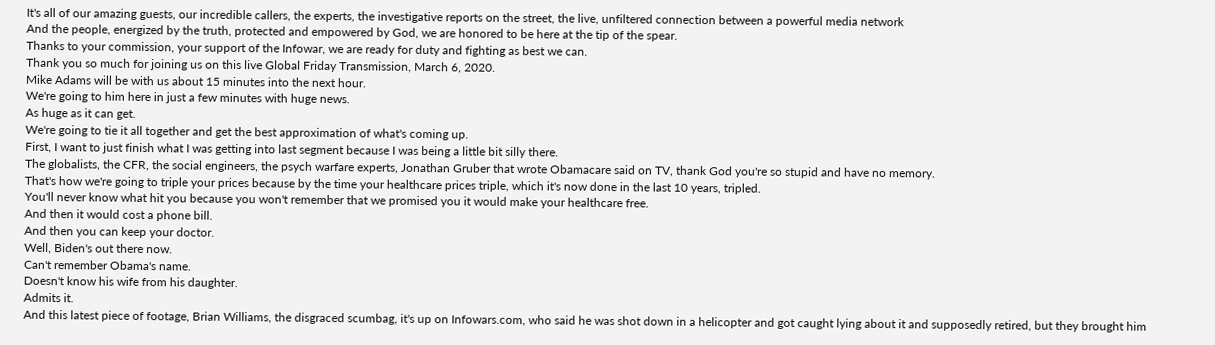It's all of our amazing guests, our incredible callers, the experts, the investigative reports on the street, the live, unfiltered connection between a powerful media network
And the people, energized by the truth, protected and empowered by God, we are honored to be here at the tip of the spear.
Thanks to your commission, your support of the Infowar, we are ready for duty and fighting as best we can.
Thank you so much for joining us on this live Global Friday Transmission, March 6, 2020.
Mike Adams will be with us about 15 minutes into the next hour.
We're going to him here in just a few minutes with huge news.
As huge as it can get.
We're going to tie it all together and get the best approximation of what's coming up.
First, I want to just finish what I was getting into last segment because I was being a little bit silly there.
The globalists, the CFR, the social engineers, the psych warfare experts, Jonathan Gruber that wrote Obamacare said on TV, thank God you're so stupid and have no memory.
That's how we're going to triple your prices because by the time your healthcare prices triple, which it's now done in the last 10 years, tripled.
You'll never know what hit you because you won't remember that we promised you it would make your healthcare free.
And then it would cost a phone bill.
And then you can keep your doctor.
Well, Biden's out there now.
Can't remember Obama's name.
Doesn't know his wife from his daughter.
Admits it.
And this latest piece of footage, Brian Williams, the disgraced scumbag, it's up on Infowars.com, who said he was shot down in a helicopter and got caught lying about it and supposedly retired, but they brought him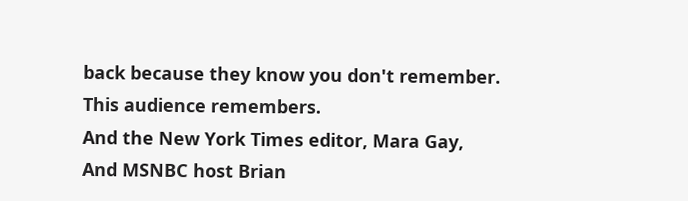back because they know you don't remember.
This audience remembers.
And the New York Times editor, Mara Gay,
And MSNBC host Brian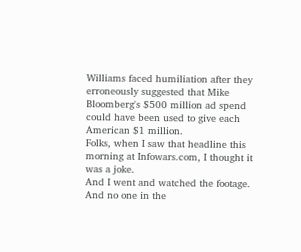Williams faced humiliation after they erroneously suggested that Mike Bloomberg's $500 million ad spend could have been used to give each American $1 million.
Folks, when I saw that headline this morning at Infowars.com, I thought it was a joke.
And I went and watched the footage.
And no one in the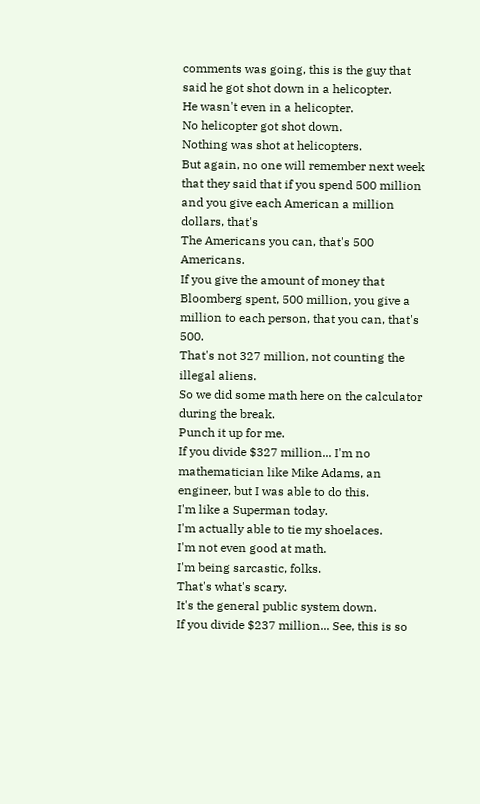comments was going, this is the guy that said he got shot down in a helicopter.
He wasn't even in a helicopter.
No helicopter got shot down.
Nothing was shot at helicopters.
But again, no one will remember next week that they said that if you spend 500 million and you give each American a million dollars, that's
The Americans you can, that's 500 Americans.
If you give the amount of money that Bloomberg spent, 500 million, you give a million to each person, that you can, that's 500.
That's not 327 million, not counting the illegal aliens.
So we did some math here on the calculator during the break.
Punch it up for me.
If you divide $327 million... I'm no mathematician like Mike Adams, an engineer, but I was able to do this.
I'm like a Superman today.
I'm actually able to tie my shoelaces.
I'm not even good at math.
I'm being sarcastic, folks.
That's what's scary.
It's the general public system down.
If you divide $237 million... See, this is so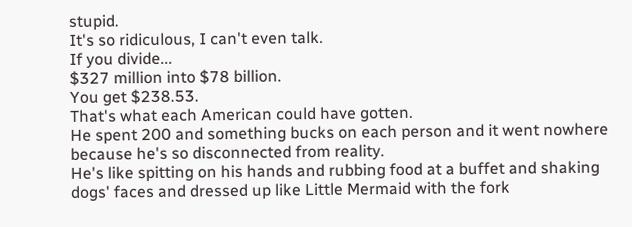stupid.
It's so ridiculous, I can't even talk.
If you divide...
$327 million into $78 billion.
You get $238.53.
That's what each American could have gotten.
He spent 200 and something bucks on each person and it went nowhere because he's so disconnected from reality.
He's like spitting on his hands and rubbing food at a buffet and shaking dogs' faces and dressed up like Little Mermaid with the fork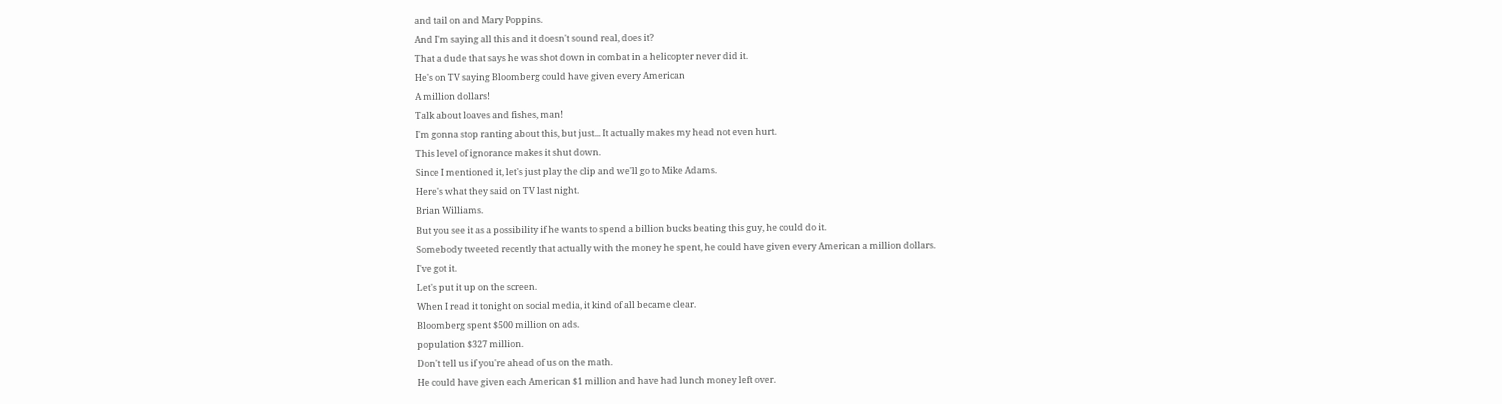and tail on and Mary Poppins.
And I'm saying all this and it doesn't sound real, does it?
That a dude that says he was shot down in combat in a helicopter never did it.
He's on TV saying Bloomberg could have given every American
A million dollars!
Talk about loaves and fishes, man!
I'm gonna stop ranting about this, but just... It actually makes my head not even hurt.
This level of ignorance makes it shut down.
Since I mentioned it, let's just play the clip and we'll go to Mike Adams.
Here's what they said on TV last night.
Brian Williams.
But you see it as a possibility if he wants to spend a billion bucks beating this guy, he could do it.
Somebody tweeted recently that actually with the money he spent, he could have given every American a million dollars.
I've got it.
Let's put it up on the screen.
When I read it tonight on social media, it kind of all became clear.
Bloomberg spent $500 million on ads.
population $327 million.
Don't tell us if you're ahead of us on the math.
He could have given each American $1 million and have had lunch money left over.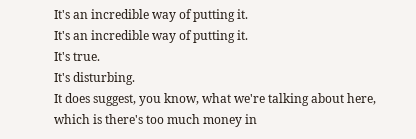It's an incredible way of putting it.
It's an incredible way of putting it.
It's true.
It's disturbing.
It does suggest, you know, what we're talking about here, which is there's too much money in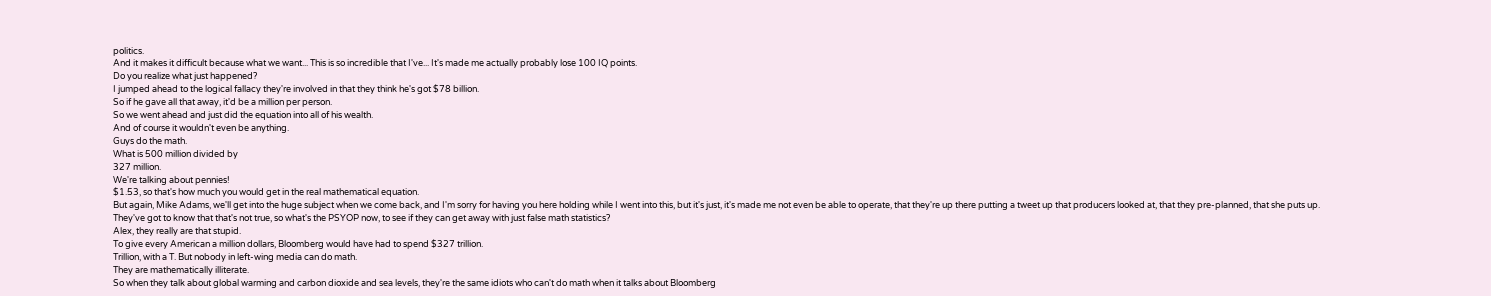politics.
And it makes it difficult because what we want... This is so incredible that I've... It's made me actually probably lose 100 IQ points.
Do you realize what just happened?
I jumped ahead to the logical fallacy they're involved in that they think he's got $78 billion.
So if he gave all that away, it'd be a million per person.
So we went ahead and just did the equation into all of his wealth.
And of course it wouldn't even be anything.
Guys do the math.
What is 500 million divided by
327 million.
We're talking about pennies!
$1.53, so that's how much you would get in the real mathematical equation.
But again, Mike Adams, we'll get into the huge subject when we come back, and I'm sorry for having you here holding while I went into this, but it's just, it's made me not even be able to operate, that they're up there putting a tweet up that producers looked at, that they pre-planned, that she puts up.
They've got to know that that's not true, so what's the PSYOP now, to see if they can get away with just false math statistics?
Alex, they really are that stupid.
To give every American a million dollars, Bloomberg would have had to spend $327 trillion.
Trillion, with a T. But nobody in left-wing media can do math.
They are mathematically illiterate.
So when they talk about global warming and carbon dioxide and sea levels, they're the same idiots who can't do math when it talks about Bloomberg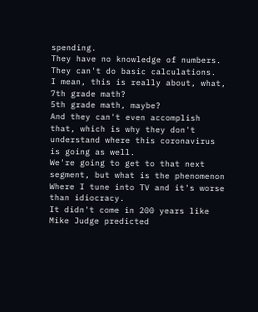spending.
They have no knowledge of numbers.
They can't do basic calculations.
I mean, this is really about, what, 7th grade math?
5th grade math, maybe?
And they can't even accomplish that, which is why they don't understand where this coronavirus is going as well.
We're going to get to that next segment, but what is the phenomenon
Where I tune into TV and it's worse than idiocracy.
It didn't come in 200 years like Mike Judge predicted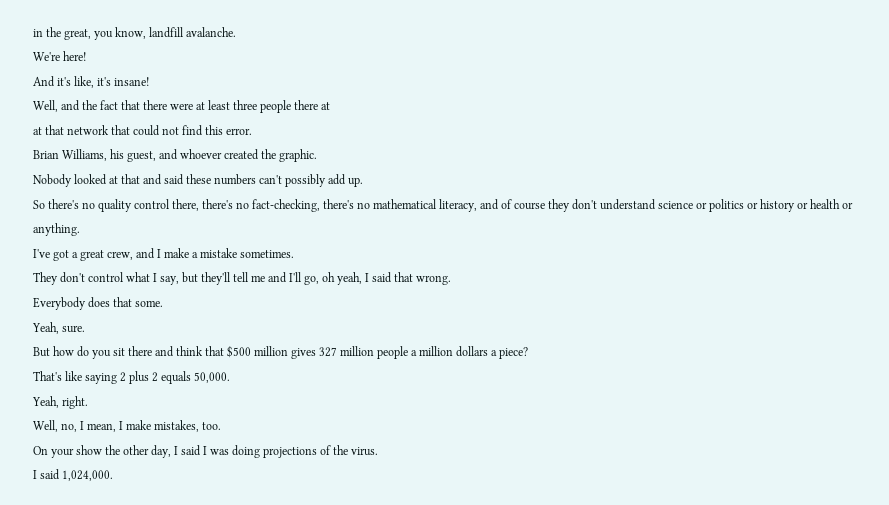in the great, you know, landfill avalanche.
We're here!
And it's like, it's insane!
Well, and the fact that there were at least three people there at
at that network that could not find this error.
Brian Williams, his guest, and whoever created the graphic.
Nobody looked at that and said these numbers can't possibly add up.
So there's no quality control there, there's no fact-checking, there's no mathematical literacy, and of course they don't understand science or politics or history or health or anything.
I've got a great crew, and I make a mistake sometimes.
They don't control what I say, but they'll tell me and I'll go, oh yeah, I said that wrong.
Everybody does that some.
Yeah, sure.
But how do you sit there and think that $500 million gives 327 million people a million dollars a piece?
That's like saying 2 plus 2 equals 50,000.
Yeah, right.
Well, no, I mean, I make mistakes, too.
On your show the other day, I said I was doing projections of the virus.
I said 1,024,000.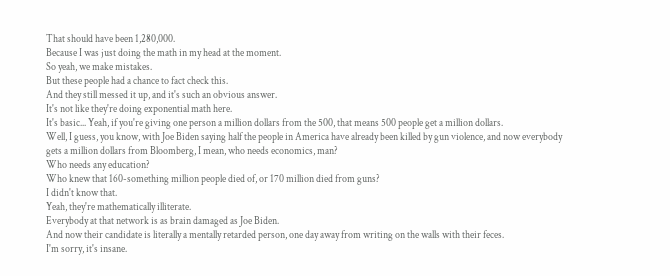That should have been 1,280,000.
Because I was just doing the math in my head at the moment.
So yeah, we make mistakes.
But these people had a chance to fact check this.
And they still messed it up, and it's such an obvious answer.
It's not like they're doing exponential math here.
It's basic... Yeah, if you're giving one person a million dollars from the 500, that means 500 people get a million dollars.
Well, I guess, you know, with Joe Biden saying half the people in America have already been killed by gun violence, and now everybody gets a million dollars from Bloomberg, I mean, who needs economics, man?
Who needs any education?
Who knew that 160-something million people died of, or 170 million died from guns?
I didn't know that.
Yeah, they're mathematically illiterate.
Everybody at that network is as brain damaged as Joe Biden.
And now their candidate is literally a mentally retarded person, one day away from writing on the walls with their feces.
I'm sorry, it's insane.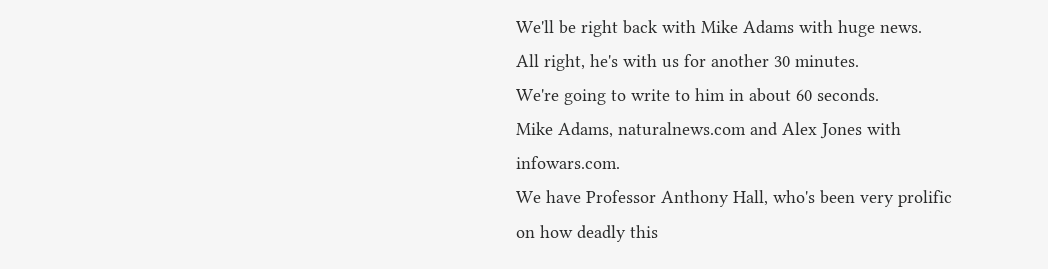We'll be right back with Mike Adams with huge news.
All right, he's with us for another 30 minutes.
We're going to write to him in about 60 seconds.
Mike Adams, naturalnews.com and Alex Jones with infowars.com.
We have Professor Anthony Hall, who's been very prolific on how deadly this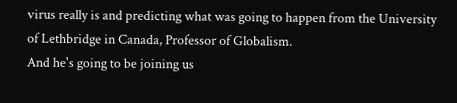virus really is and predicting what was going to happen from the University of Lethbridge in Canada, Professor of Globalism.
And he's going to be joining us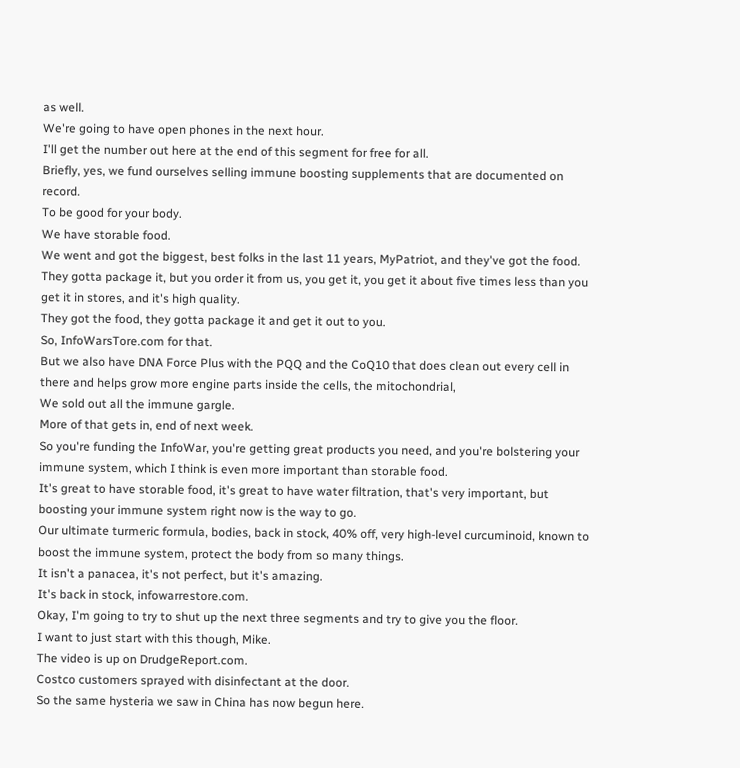as well.
We're going to have open phones in the next hour.
I'll get the number out here at the end of this segment for free for all.
Briefly, yes, we fund ourselves selling immune boosting supplements that are documented on record.
To be good for your body.
We have storable food.
We went and got the biggest, best folks in the last 11 years, MyPatriot, and they've got the food.
They gotta package it, but you order it from us, you get it, you get it about five times less than you get it in stores, and it's high quality.
They got the food, they gotta package it and get it out to you.
So, InfoWarsTore.com for that.
But we also have DNA Force Plus with the PQQ and the CoQ10 that does clean out every cell in there and helps grow more engine parts inside the cells, the mitochondrial,
We sold out all the immune gargle.
More of that gets in, end of next week.
So you're funding the InfoWar, you're getting great products you need, and you're bolstering your immune system, which I think is even more important than storable food.
It's great to have storable food, it's great to have water filtration, that's very important, but boosting your immune system right now is the way to go.
Our ultimate turmeric formula, bodies, back in stock, 40% off, very high-level curcuminoid, known to boost the immune system, protect the body from so many things.
It isn't a panacea, it's not perfect, but it's amazing.
It's back in stock, infowarrestore.com.
Okay, I'm going to try to shut up the next three segments and try to give you the floor.
I want to just start with this though, Mike.
The video is up on DrudgeReport.com.
Costco customers sprayed with disinfectant at the door.
So the same hysteria we saw in China has now begun here.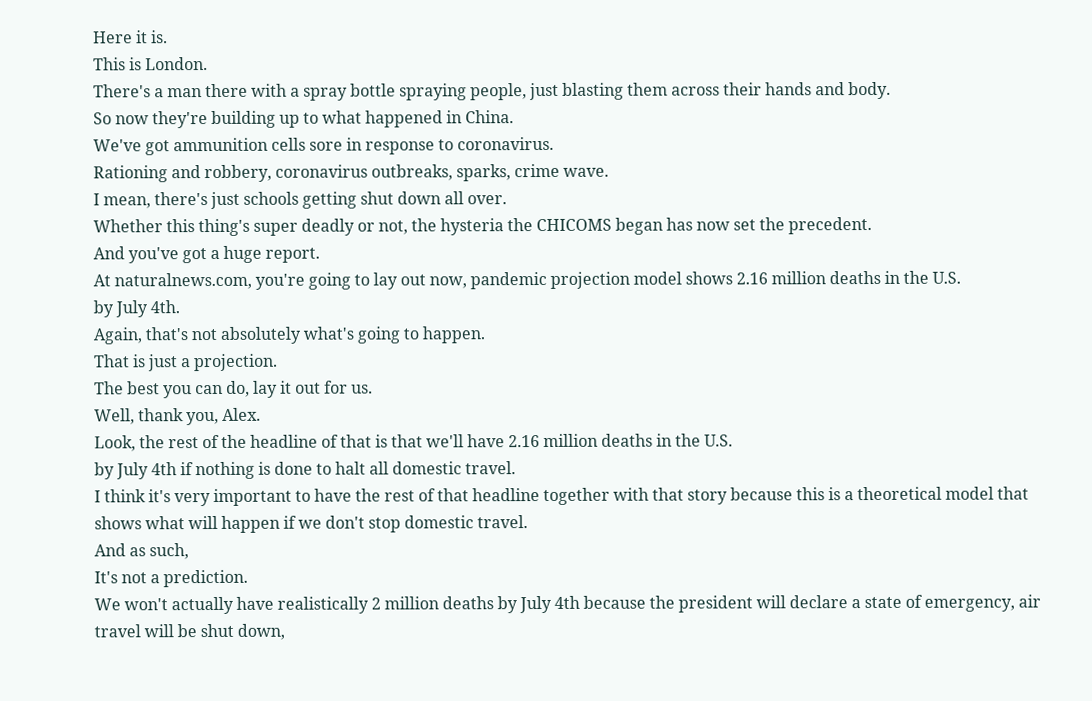Here it is.
This is London.
There's a man there with a spray bottle spraying people, just blasting them across their hands and body.
So now they're building up to what happened in China.
We've got ammunition cells sore in response to coronavirus.
Rationing and robbery, coronavirus outbreaks, sparks, crime wave.
I mean, there's just schools getting shut down all over.
Whether this thing's super deadly or not, the hysteria the CHICOMS began has now set the precedent.
And you've got a huge report.
At naturalnews.com, you're going to lay out now, pandemic projection model shows 2.16 million deaths in the U.S.
by July 4th.
Again, that's not absolutely what's going to happen.
That is just a projection.
The best you can do, lay it out for us.
Well, thank you, Alex.
Look, the rest of the headline of that is that we'll have 2.16 million deaths in the U.S.
by July 4th if nothing is done to halt all domestic travel.
I think it's very important to have the rest of that headline together with that story because this is a theoretical model that shows what will happen if we don't stop domestic travel.
And as such,
It's not a prediction.
We won't actually have realistically 2 million deaths by July 4th because the president will declare a state of emergency, air travel will be shut down,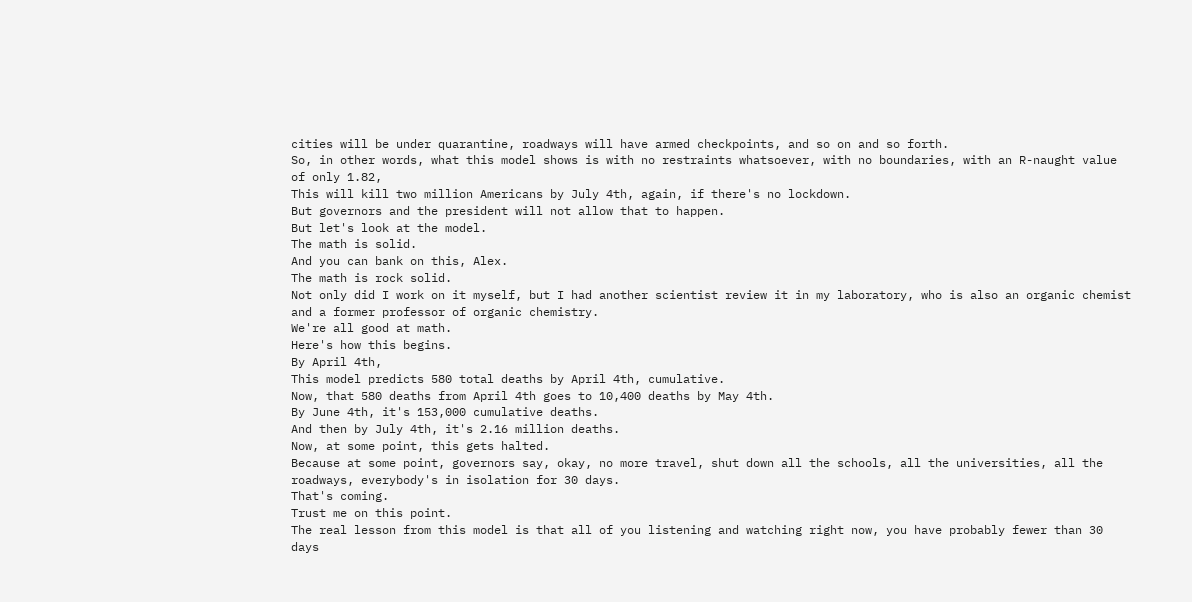cities will be under quarantine, roadways will have armed checkpoints, and so on and so forth.
So, in other words, what this model shows is with no restraints whatsoever, with no boundaries, with an R-naught value of only 1.82,
This will kill two million Americans by July 4th, again, if there's no lockdown.
But governors and the president will not allow that to happen.
But let's look at the model.
The math is solid.
And you can bank on this, Alex.
The math is rock solid.
Not only did I work on it myself, but I had another scientist review it in my laboratory, who is also an organic chemist and a former professor of organic chemistry.
We're all good at math.
Here's how this begins.
By April 4th,
This model predicts 580 total deaths by April 4th, cumulative.
Now, that 580 deaths from April 4th goes to 10,400 deaths by May 4th.
By June 4th, it's 153,000 cumulative deaths.
And then by July 4th, it's 2.16 million deaths.
Now, at some point, this gets halted.
Because at some point, governors say, okay, no more travel, shut down all the schools, all the universities, all the roadways, everybody's in isolation for 30 days.
That's coming.
Trust me on this point.
The real lesson from this model is that all of you listening and watching right now, you have probably fewer than 30 days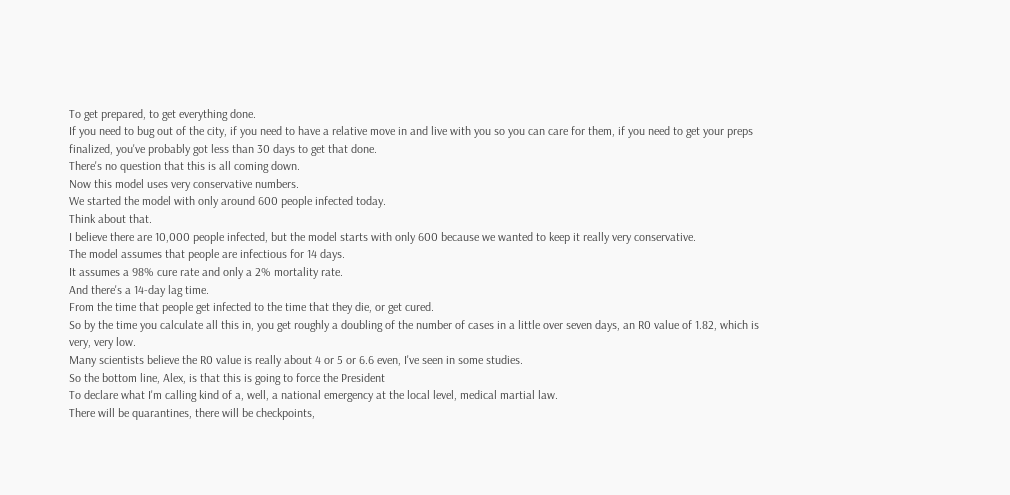To get prepared, to get everything done.
If you need to bug out of the city, if you need to have a relative move in and live with you so you can care for them, if you need to get your preps finalized, you've probably got less than 30 days to get that done.
There's no question that this is all coming down.
Now this model uses very conservative numbers.
We started the model with only around 600 people infected today.
Think about that.
I believe there are 10,000 people infected, but the model starts with only 600 because we wanted to keep it really very conservative.
The model assumes that people are infectious for 14 days.
It assumes a 98% cure rate and only a 2% mortality rate.
And there's a 14-day lag time.
From the time that people get infected to the time that they die, or get cured.
So by the time you calculate all this in, you get roughly a doubling of the number of cases in a little over seven days, an R0 value of 1.82, which is very, very low.
Many scientists believe the R0 value is really about 4 or 5 or 6.6 even, I've seen in some studies.
So the bottom line, Alex, is that this is going to force the President
To declare what I'm calling kind of a, well, a national emergency at the local level, medical martial law.
There will be quarantines, there will be checkpoints,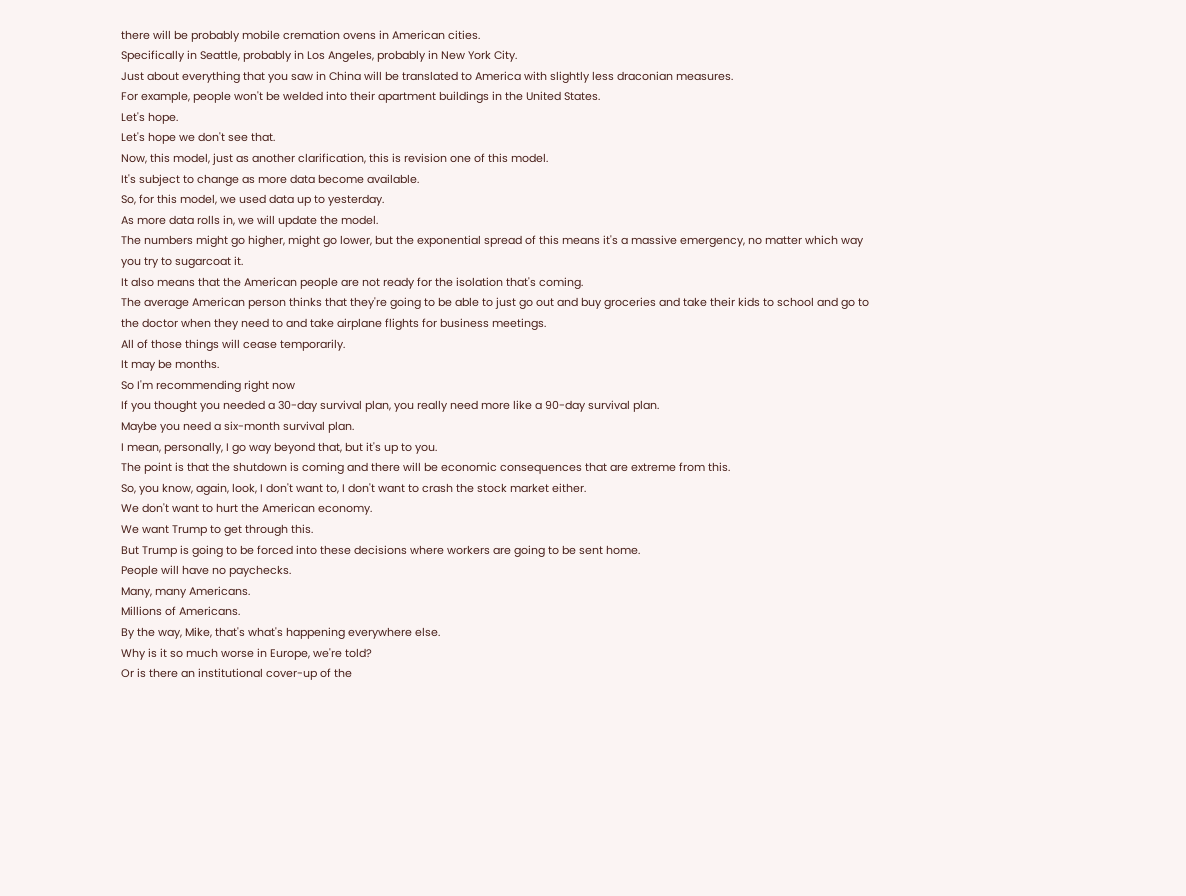there will be probably mobile cremation ovens in American cities.
Specifically in Seattle, probably in Los Angeles, probably in New York City.
Just about everything that you saw in China will be translated to America with slightly less draconian measures.
For example, people won't be welded into their apartment buildings in the United States.
Let's hope.
Let's hope we don't see that.
Now, this model, just as another clarification, this is revision one of this model.
It's subject to change as more data become available.
So, for this model, we used data up to yesterday.
As more data rolls in, we will update the model.
The numbers might go higher, might go lower, but the exponential spread of this means it's a massive emergency, no matter which way you try to sugarcoat it.
It also means that the American people are not ready for the isolation that's coming.
The average American person thinks that they're going to be able to just go out and buy groceries and take their kids to school and go to the doctor when they need to and take airplane flights for business meetings.
All of those things will cease temporarily.
It may be months.
So I'm recommending right now
If you thought you needed a 30-day survival plan, you really need more like a 90-day survival plan.
Maybe you need a six-month survival plan.
I mean, personally, I go way beyond that, but it's up to you.
The point is that the shutdown is coming and there will be economic consequences that are extreme from this.
So, you know, again, look, I don't want to, I don't want to crash the stock market either.
We don't want to hurt the American economy.
We want Trump to get through this.
But Trump is going to be forced into these decisions where workers are going to be sent home.
People will have no paychecks.
Many, many Americans.
Millions of Americans.
By the way, Mike, that's what's happening everywhere else.
Why is it so much worse in Europe, we're told?
Or is there an institutional cover-up of the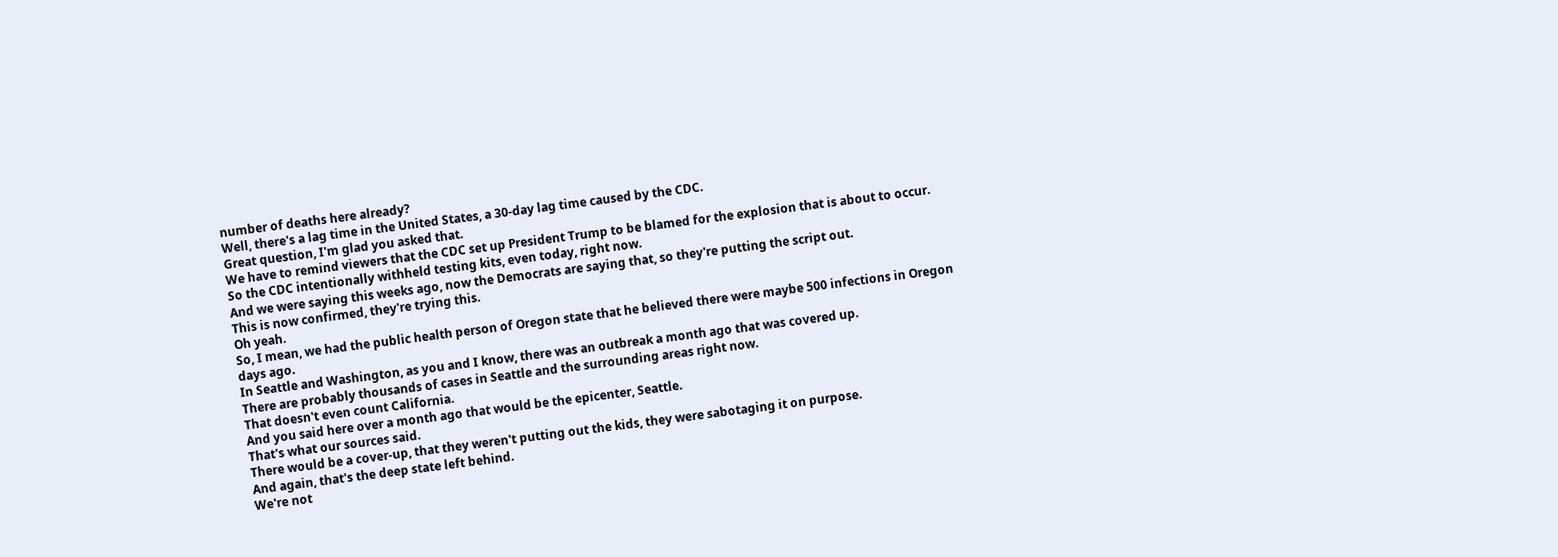number of deaths here already?
Well, there's a lag time in the United States, a 30-day lag time caused by the CDC.
Great question, I'm glad you asked that.
We have to remind viewers that the CDC set up President Trump to be blamed for the explosion that is about to occur.
So the CDC intentionally withheld testing kits, even today, right now.
And we were saying this weeks ago, now the Democrats are saying that, so they're putting the script out.
This is now confirmed, they're trying this.
Oh yeah.
So, I mean, we had the public health person of Oregon state that he believed there were maybe 500 infections in Oregon days ago.
In Seattle and Washington, as you and I know, there was an outbreak a month ago that was covered up.
There are probably thousands of cases in Seattle and the surrounding areas right now.
That doesn't even count California.
And you said here over a month ago that would be the epicenter, Seattle.
That's what our sources said.
There would be a cover-up, that they weren't putting out the kids, they were sabotaging it on purpose.
And again, that's the deep state left behind.
We're not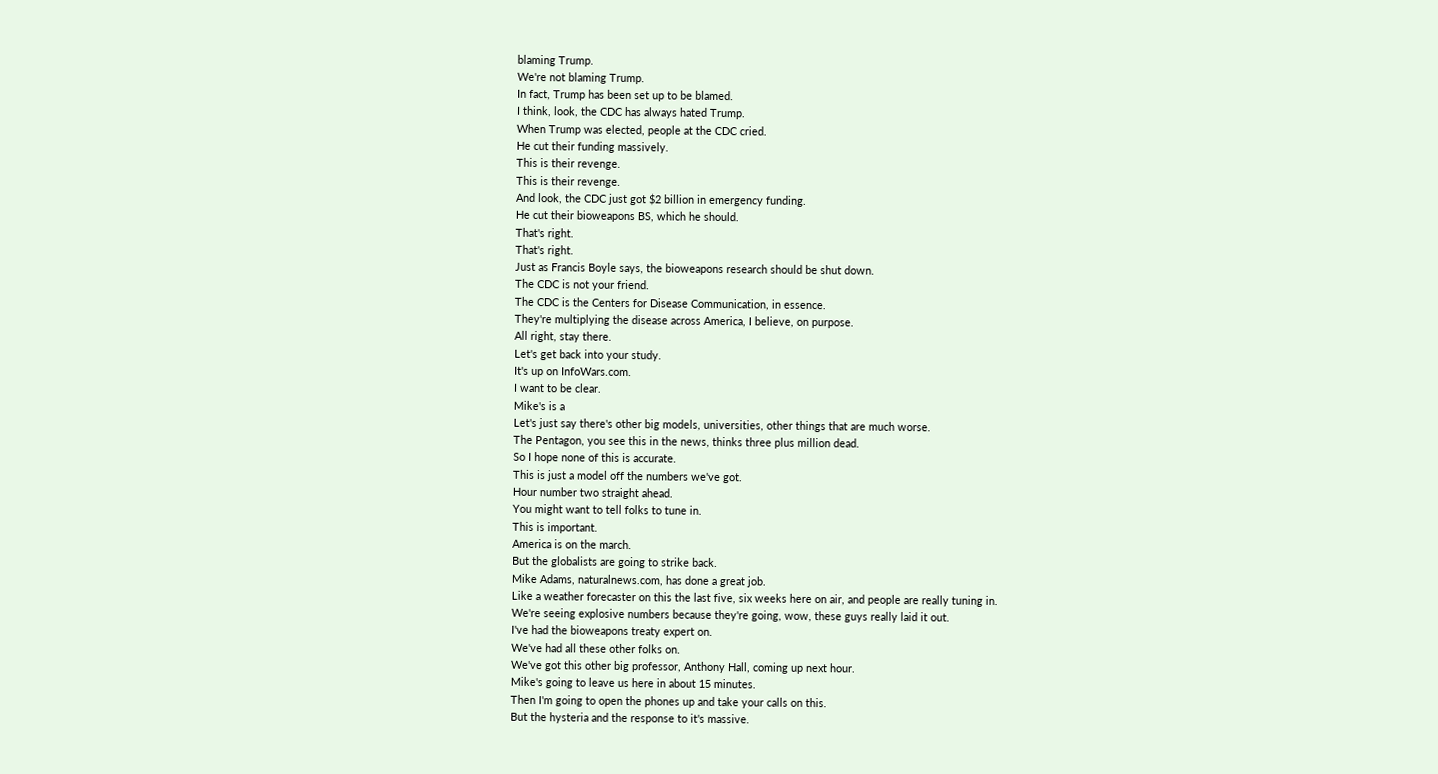blaming Trump.
We're not blaming Trump.
In fact, Trump has been set up to be blamed.
I think, look, the CDC has always hated Trump.
When Trump was elected, people at the CDC cried.
He cut their funding massively.
This is their revenge.
This is their revenge.
And look, the CDC just got $2 billion in emergency funding.
He cut their bioweapons BS, which he should.
That's right.
That's right.
Just as Francis Boyle says, the bioweapons research should be shut down.
The CDC is not your friend.
The CDC is the Centers for Disease Communication, in essence.
They're multiplying the disease across America, I believe, on purpose.
All right, stay there.
Let's get back into your study.
It's up on InfoWars.com.
I want to be clear.
Mike's is a
Let's just say there's other big models, universities, other things that are much worse.
The Pentagon, you see this in the news, thinks three plus million dead.
So I hope none of this is accurate.
This is just a model off the numbers we've got.
Hour number two straight ahead.
You might want to tell folks to tune in.
This is important.
America is on the march.
But the globalists are going to strike back.
Mike Adams, naturalnews.com, has done a great job.
Like a weather forecaster on this the last five, six weeks here on air, and people are really tuning in.
We're seeing explosive numbers because they're going, wow, these guys really laid it out.
I've had the bioweapons treaty expert on.
We've had all these other folks on.
We've got this other big professor, Anthony Hall, coming up next hour.
Mike's going to leave us here in about 15 minutes.
Then I'm going to open the phones up and take your calls on this.
But the hysteria and the response to it's massive.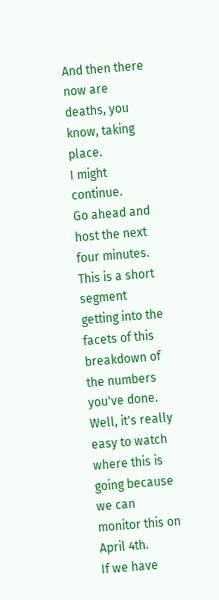And then there now are deaths, you know, taking place.
I might continue.
Go ahead and host the next four minutes.
This is a short segment getting into the facets of this breakdown of the numbers you've done.
Well, it's really easy to watch where this is going because we can monitor this on April 4th.
If we have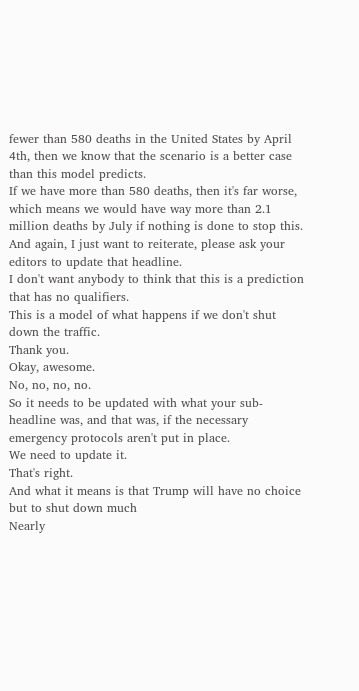fewer than 580 deaths in the United States by April 4th, then we know that the scenario is a better case than this model predicts.
If we have more than 580 deaths, then it's far worse, which means we would have way more than 2.1 million deaths by July if nothing is done to stop this.
And again, I just want to reiterate, please ask your editors to update that headline.
I don't want anybody to think that this is a prediction that has no qualifiers.
This is a model of what happens if we don't shut down the traffic.
Thank you.
Okay, awesome.
No, no, no, no.
So it needs to be updated with what your sub-headline was, and that was, if the necessary emergency protocols aren't put in place.
We need to update it.
That's right.
And what it means is that Trump will have no choice but to shut down much
Nearly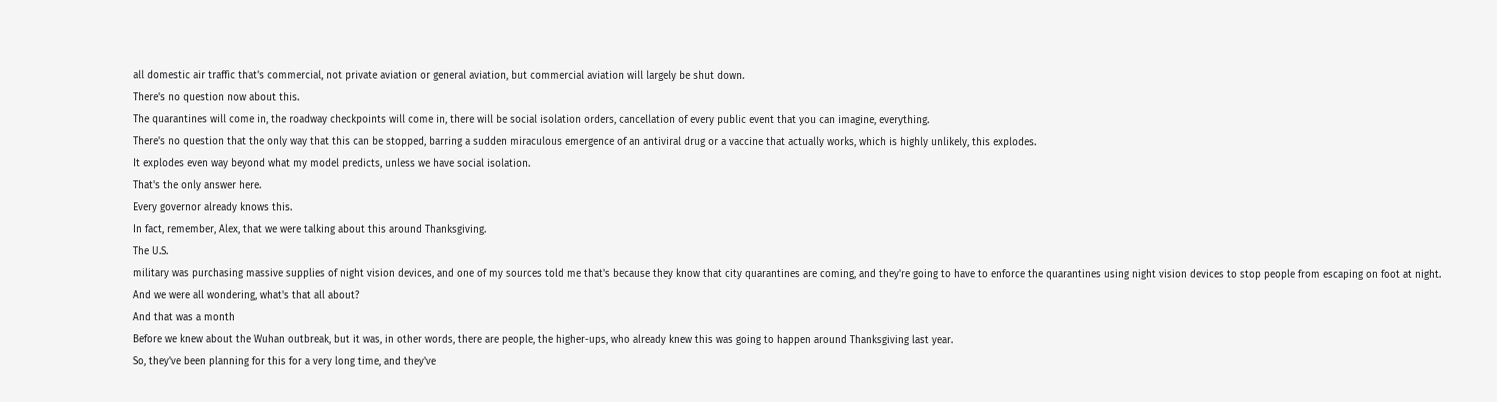all domestic air traffic that's commercial, not private aviation or general aviation, but commercial aviation will largely be shut down.
There's no question now about this.
The quarantines will come in, the roadway checkpoints will come in, there will be social isolation orders, cancellation of every public event that you can imagine, everything.
There's no question that the only way that this can be stopped, barring a sudden miraculous emergence of an antiviral drug or a vaccine that actually works, which is highly unlikely, this explodes.
It explodes even way beyond what my model predicts, unless we have social isolation.
That's the only answer here.
Every governor already knows this.
In fact, remember, Alex, that we were talking about this around Thanksgiving.
The U.S.
military was purchasing massive supplies of night vision devices, and one of my sources told me that's because they know that city quarantines are coming, and they're going to have to enforce the quarantines using night vision devices to stop people from escaping on foot at night.
And we were all wondering, what's that all about?
And that was a month
Before we knew about the Wuhan outbreak, but it was, in other words, there are people, the higher-ups, who already knew this was going to happen around Thanksgiving last year.
So, they've been planning for this for a very long time, and they've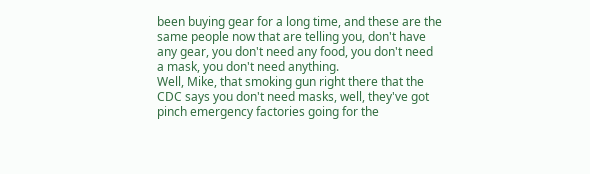been buying gear for a long time, and these are the same people now that are telling you, don't have any gear, you don't need any food, you don't need a mask, you don't need anything.
Well, Mike, that smoking gun right there that the CDC says you don't need masks, well, they've got pinch emergency factories going for the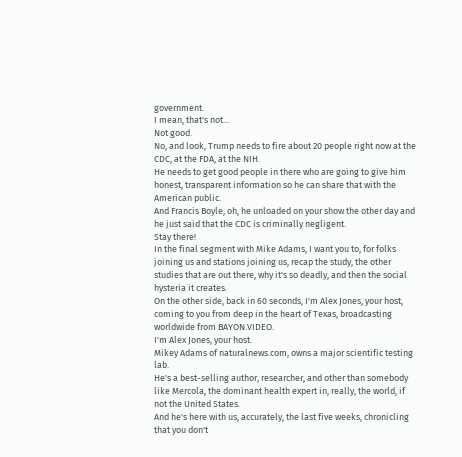government.
I mean, that's not...
Not good.
No, and look, Trump needs to fire about 20 people right now at the CDC, at the FDA, at the NIH.
He needs to get good people in there who are going to give him honest, transparent information so he can share that with the American public.
And Francis Boyle, oh, he unloaded on your show the other day and he just said that the CDC is criminally negligent.
Stay there!
In the final segment with Mike Adams, I want you to, for folks joining us and stations joining us, recap the study, the other studies that are out there, why it's so deadly, and then the social hysteria it creates.
On the other side, back in 60 seconds, I'm Alex Jones, your host, coming to you from deep in the heart of Texas, broadcasting worldwide from BAYON.VIDEO.
I'm Alex Jones, your host.
Mikey Adams of naturalnews.com, owns a major scientific testing lab.
He's a best-selling author, researcher, and other than somebody like Mercola, the dominant health expert in, really, the world, if not the United States.
And he's here with us, accurately, the last five weeks, chronicling that you don't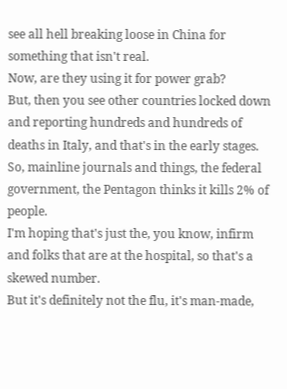see all hell breaking loose in China for something that isn't real.
Now, are they using it for power grab?
But, then you see other countries locked down and reporting hundreds and hundreds of deaths in Italy, and that's in the early stages.
So, mainline journals and things, the federal government, the Pentagon thinks it kills 2% of people.
I'm hoping that's just the, you know, infirm and folks that are at the hospital, so that's a skewed number.
But it's definitely not the flu, it's man-made,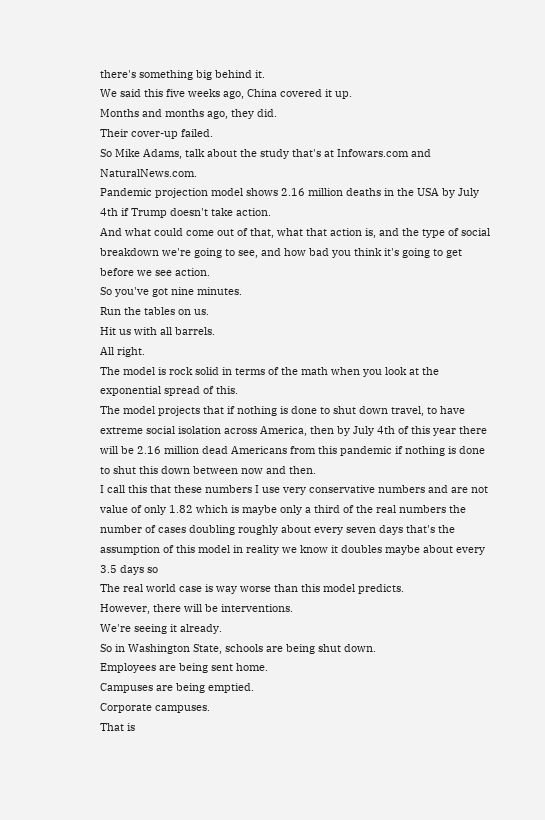there's something big behind it.
We said this five weeks ago, China covered it up.
Months and months ago, they did.
Their cover-up failed.
So Mike Adams, talk about the study that's at Infowars.com and NaturalNews.com.
Pandemic projection model shows 2.16 million deaths in the USA by July 4th if Trump doesn't take action.
And what could come out of that, what that action is, and the type of social breakdown we're going to see, and how bad you think it's going to get before we see action.
So you've got nine minutes.
Run the tables on us.
Hit us with all barrels.
All right.
The model is rock solid in terms of the math when you look at the exponential spread of this.
The model projects that if nothing is done to shut down travel, to have extreme social isolation across America, then by July 4th of this year there will be 2.16 million dead Americans from this pandemic if nothing is done to shut this down between now and then.
I call this that these numbers I use very conservative numbers and are not value of only 1.82 which is maybe only a third of the real numbers the number of cases doubling roughly about every seven days that's the assumption of this model in reality we know it doubles maybe about every 3.5 days so
The real world case is way worse than this model predicts.
However, there will be interventions.
We're seeing it already.
So in Washington State, schools are being shut down.
Employees are being sent home.
Campuses are being emptied.
Corporate campuses.
That is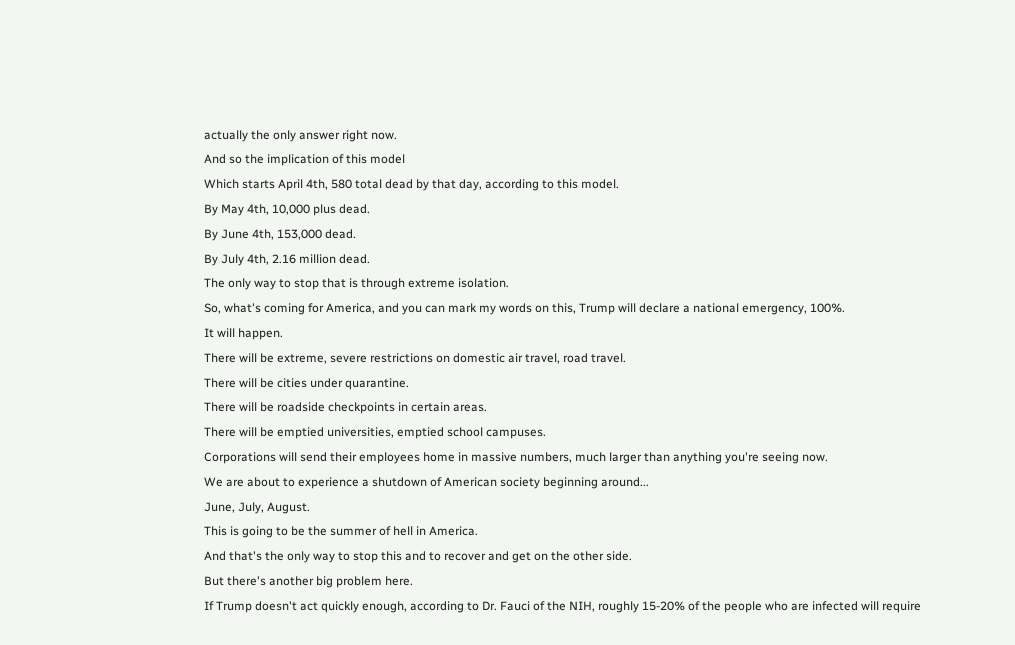actually the only answer right now.
And so the implication of this model
Which starts April 4th, 580 total dead by that day, according to this model.
By May 4th, 10,000 plus dead.
By June 4th, 153,000 dead.
By July 4th, 2.16 million dead.
The only way to stop that is through extreme isolation.
So, what's coming for America, and you can mark my words on this, Trump will declare a national emergency, 100%.
It will happen.
There will be extreme, severe restrictions on domestic air travel, road travel.
There will be cities under quarantine.
There will be roadside checkpoints in certain areas.
There will be emptied universities, emptied school campuses.
Corporations will send their employees home in massive numbers, much larger than anything you're seeing now.
We are about to experience a shutdown of American society beginning around...
June, July, August.
This is going to be the summer of hell in America.
And that's the only way to stop this and to recover and get on the other side.
But there's another big problem here.
If Trump doesn't act quickly enough, according to Dr. Fauci of the NIH, roughly 15-20% of the people who are infected will require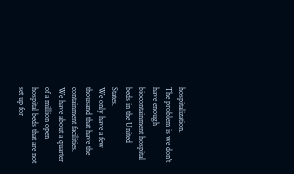hospitalization.
The problem is we don't have enough biocontainment hospital beds in the United States.
We only have a few thousand that have the containment facilities.
We have about a quarter of a million open hospital beds that are not set up for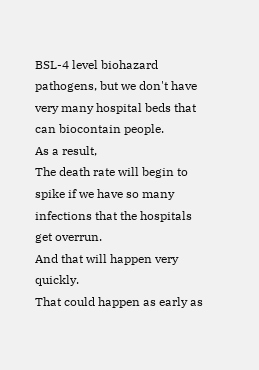BSL-4 level biohazard pathogens, but we don't have very many hospital beds that can biocontain people.
As a result,
The death rate will begin to spike if we have so many infections that the hospitals get overrun.
And that will happen very quickly.
That could happen as early as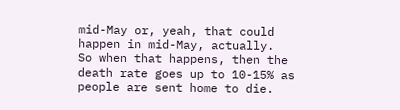mid-May or, yeah, that could happen in mid-May, actually.
So when that happens, then the death rate goes up to 10-15% as people are sent home to die.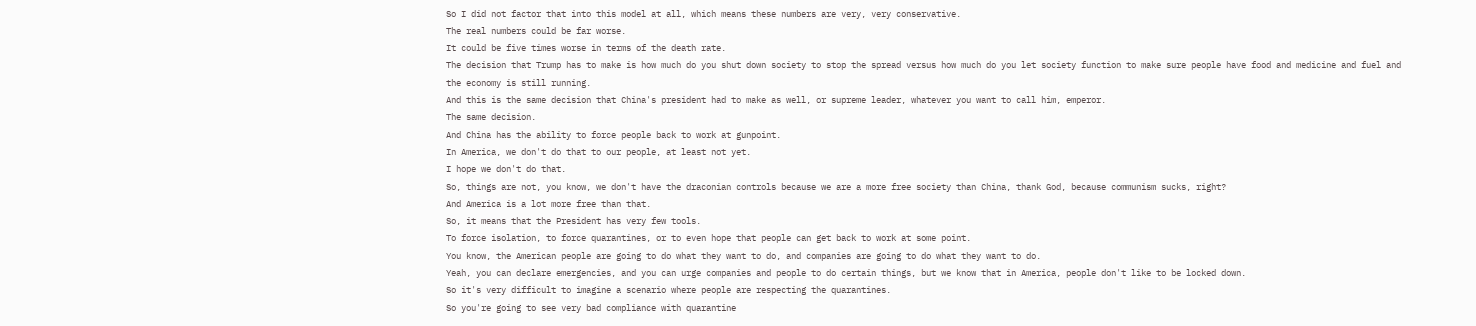So I did not factor that into this model at all, which means these numbers are very, very conservative.
The real numbers could be far worse.
It could be five times worse in terms of the death rate.
The decision that Trump has to make is how much do you shut down society to stop the spread versus how much do you let society function to make sure people have food and medicine and fuel and the economy is still running.
And this is the same decision that China's president had to make as well, or supreme leader, whatever you want to call him, emperor.
The same decision.
And China has the ability to force people back to work at gunpoint.
In America, we don't do that to our people, at least not yet.
I hope we don't do that.
So, things are not, you know, we don't have the draconian controls because we are a more free society than China, thank God, because communism sucks, right?
And America is a lot more free than that.
So, it means that the President has very few tools.
To force isolation, to force quarantines, or to even hope that people can get back to work at some point.
You know, the American people are going to do what they want to do, and companies are going to do what they want to do.
Yeah, you can declare emergencies, and you can urge companies and people to do certain things, but we know that in America, people don't like to be locked down.
So it's very difficult to imagine a scenario where people are respecting the quarantines.
So you're going to see very bad compliance with quarantine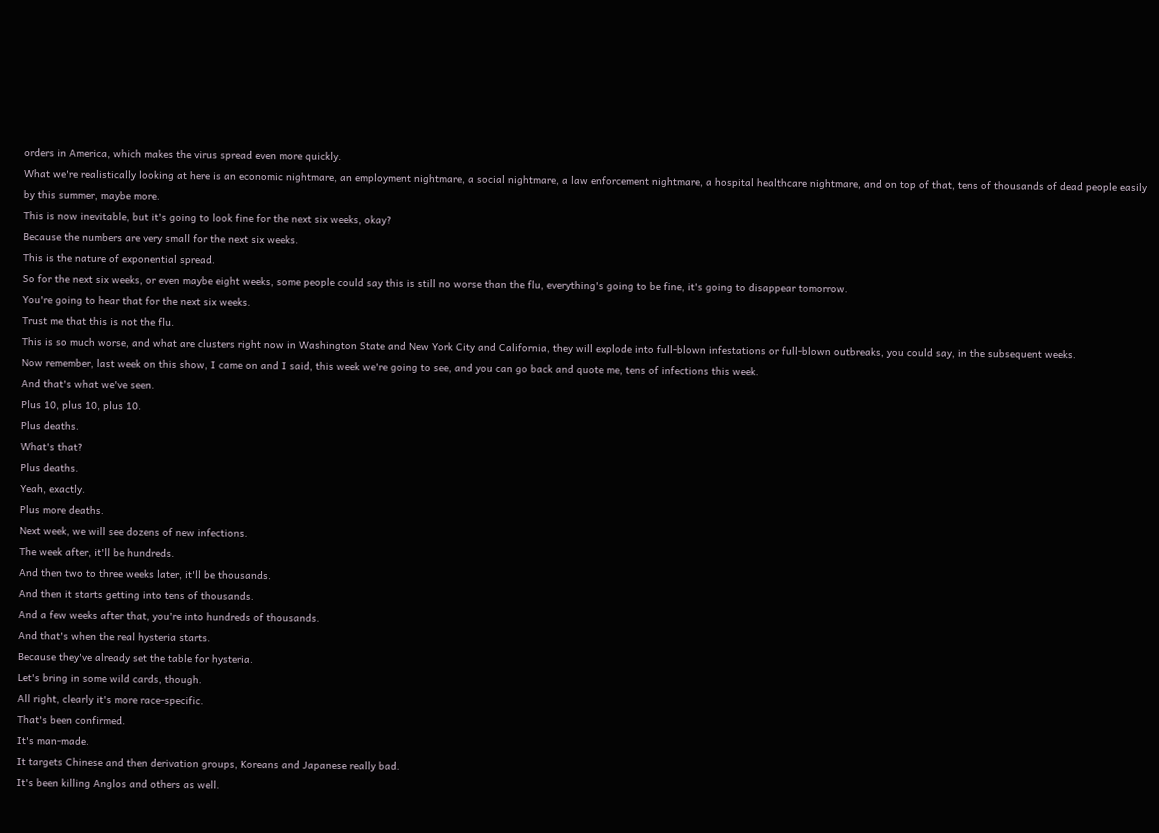orders in America, which makes the virus spread even more quickly.
What we're realistically looking at here is an economic nightmare, an employment nightmare, a social nightmare, a law enforcement nightmare, a hospital healthcare nightmare, and on top of that, tens of thousands of dead people easily by this summer, maybe more.
This is now inevitable, but it's going to look fine for the next six weeks, okay?
Because the numbers are very small for the next six weeks.
This is the nature of exponential spread.
So for the next six weeks, or even maybe eight weeks, some people could say this is still no worse than the flu, everything's going to be fine, it's going to disappear tomorrow.
You're going to hear that for the next six weeks.
Trust me that this is not the flu.
This is so much worse, and what are clusters right now in Washington State and New York City and California, they will explode into full-blown infestations or full-blown outbreaks, you could say, in the subsequent weeks.
Now remember, last week on this show, I came on and I said, this week we're going to see, and you can go back and quote me, tens of infections this week.
And that's what we've seen.
Plus 10, plus 10, plus 10.
Plus deaths.
What's that?
Plus deaths.
Yeah, exactly.
Plus more deaths.
Next week, we will see dozens of new infections.
The week after, it'll be hundreds.
And then two to three weeks later, it'll be thousands.
And then it starts getting into tens of thousands.
And a few weeks after that, you're into hundreds of thousands.
And that's when the real hysteria starts.
Because they've already set the table for hysteria.
Let's bring in some wild cards, though.
All right, clearly it's more race-specific.
That's been confirmed.
It's man-made.
It targets Chinese and then derivation groups, Koreans and Japanese really bad.
It's been killing Anglos and others as well.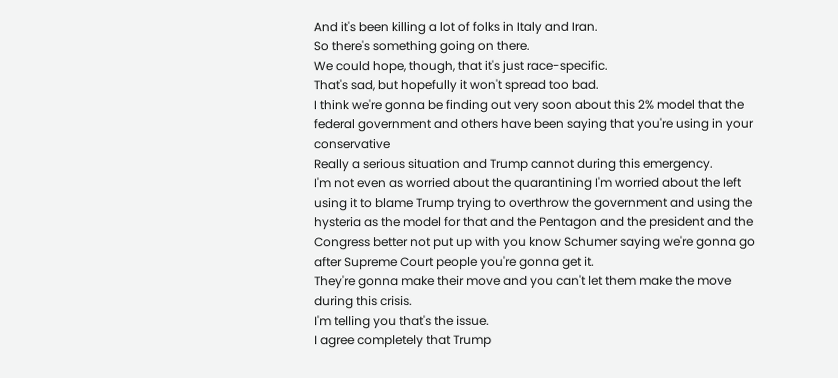And it's been killing a lot of folks in Italy and Iran.
So there's something going on there.
We could hope, though, that it's just race-specific.
That's sad, but hopefully it won't spread too bad.
I think we're gonna be finding out very soon about this 2% model that the federal government and others have been saying that you're using in your conservative
Really a serious situation and Trump cannot during this emergency.
I'm not even as worried about the quarantining I'm worried about the left using it to blame Trump trying to overthrow the government and using the hysteria as the model for that and the Pentagon and the president and the Congress better not put up with you know Schumer saying we're gonna go after Supreme Court people you're gonna get it.
They're gonna make their move and you can't let them make the move during this crisis.
I'm telling you that's the issue.
I agree completely that Trump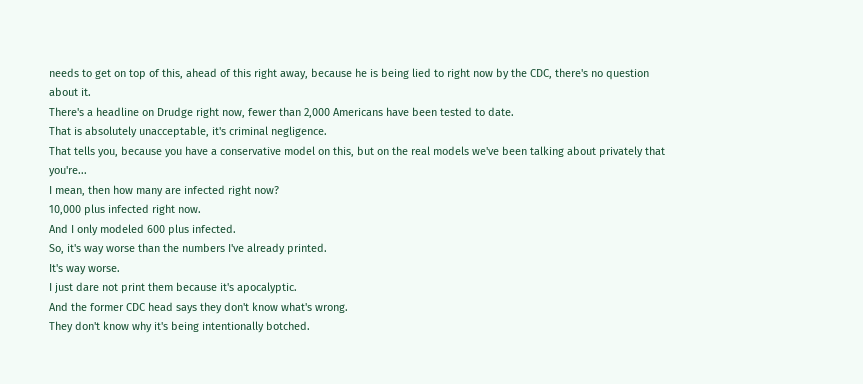needs to get on top of this, ahead of this right away, because he is being lied to right now by the CDC, there's no question about it.
There's a headline on Drudge right now, fewer than 2,000 Americans have been tested to date.
That is absolutely unacceptable, it's criminal negligence.
That tells you, because you have a conservative model on this, but on the real models we've been talking about privately that you're...
I mean, then how many are infected right now?
10,000 plus infected right now.
And I only modeled 600 plus infected.
So, it's way worse than the numbers I've already printed.
It's way worse.
I just dare not print them because it's apocalyptic.
And the former CDC head says they don't know what's wrong.
They don't know why it's being intentionally botched.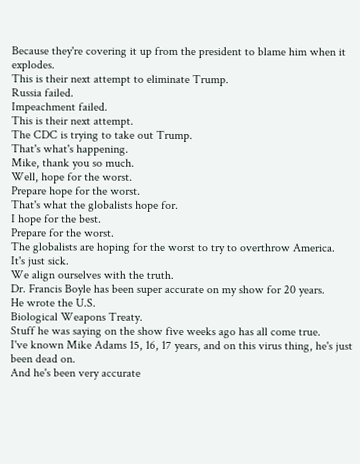Because they're covering it up from the president to blame him when it explodes.
This is their next attempt to eliminate Trump.
Russia failed.
Impeachment failed.
This is their next attempt.
The CDC is trying to take out Trump.
That's what's happening.
Mike, thank you so much.
Well, hope for the worst.
Prepare hope for the worst.
That's what the globalists hope for.
I hope for the best.
Prepare for the worst.
The globalists are hoping for the worst to try to overthrow America.
It's just sick.
We align ourselves with the truth.
Dr. Francis Boyle has been super accurate on my show for 20 years.
He wrote the U.S.
Biological Weapons Treaty.
Stuff he was saying on the show five weeks ago has all come true.
I've known Mike Adams 15, 16, 17 years, and on this virus thing, he's just been dead on.
And he's been very accurate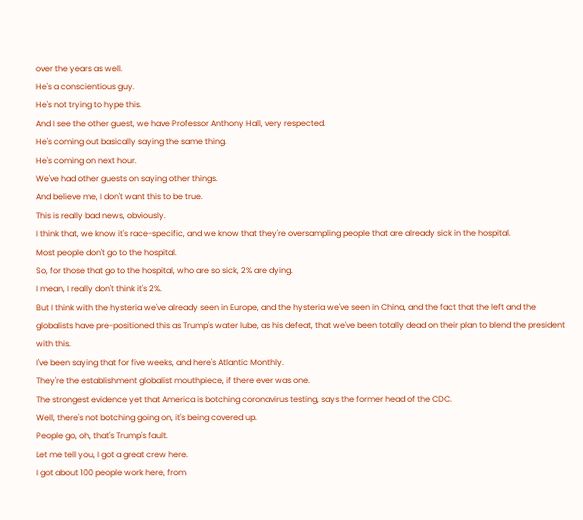over the years as well.
He's a conscientious guy.
He's not trying to hype this.
And I see the other guest, we have Professor Anthony Hall, very respected.
He's coming out basically saying the same thing.
He's coming on next hour.
We've had other guests on saying other things.
And believe me, I don't want this to be true.
This is really bad news, obviously.
I think that, we know it's race-specific, and we know that they're oversampling people that are already sick in the hospital.
Most people don't go to the hospital.
So, for those that go to the hospital, who are so sick, 2% are dying.
I mean, I really don't think it's 2%.
But I think with the hysteria we've already seen in Europe, and the hysteria we've seen in China, and the fact that the left and the globalists have pre-positioned this as Trump's water lube, as his defeat, that we've been totally dead on their plan to blend the president with this.
I've been saying that for five weeks, and here's Atlantic Monthly.
They're the establishment globalist mouthpiece, if there ever was one.
The strongest evidence yet that America is botching coronavirus testing, says the former head of the CDC.
Well, there's not botching going on, it's being covered up.
People go, oh, that's Trump's fault.
Let me tell you, I got a great crew here.
I got about 100 people work here, from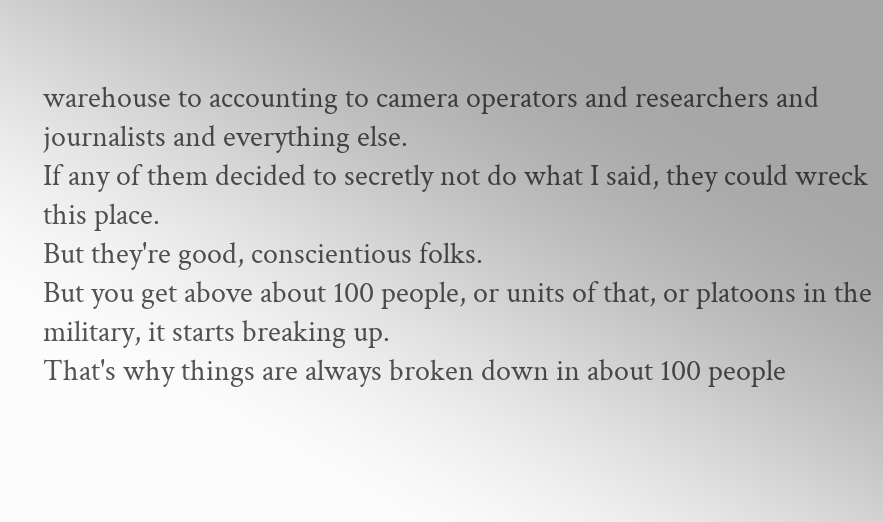warehouse to accounting to camera operators and researchers and journalists and everything else.
If any of them decided to secretly not do what I said, they could wreck this place.
But they're good, conscientious folks.
But you get above about 100 people, or units of that, or platoons in the military, it starts breaking up.
That's why things are always broken down in about 100 people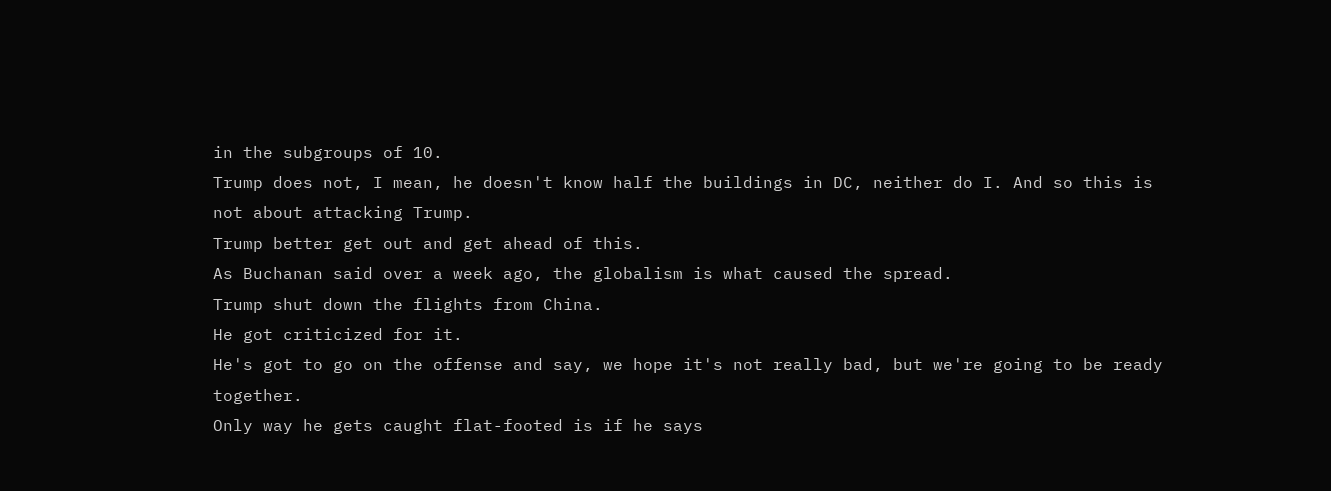in the subgroups of 10.
Trump does not, I mean, he doesn't know half the buildings in DC, neither do I. And so this is not about attacking Trump.
Trump better get out and get ahead of this.
As Buchanan said over a week ago, the globalism is what caused the spread.
Trump shut down the flights from China.
He got criticized for it.
He's got to go on the offense and say, we hope it's not really bad, but we're going to be ready together.
Only way he gets caught flat-footed is if he says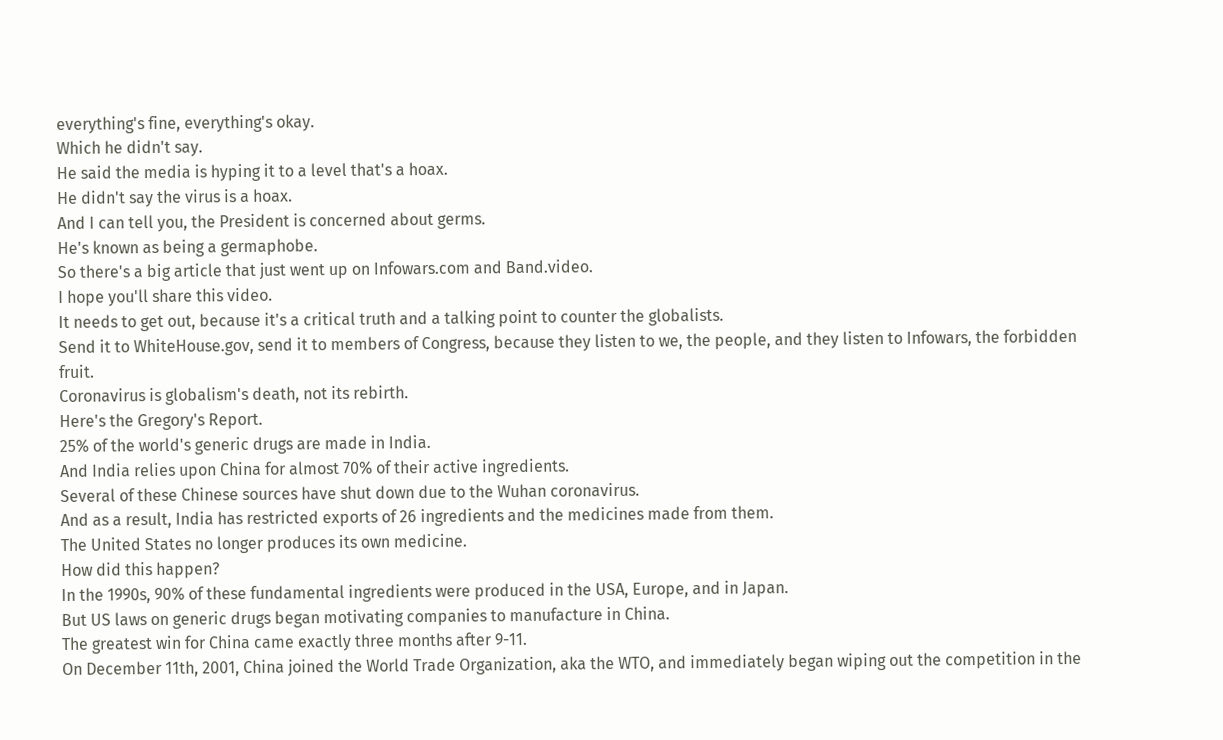everything's fine, everything's okay.
Which he didn't say.
He said the media is hyping it to a level that's a hoax.
He didn't say the virus is a hoax.
And I can tell you, the President is concerned about germs.
He's known as being a germaphobe.
So there's a big article that just went up on Infowars.com and Band.video.
I hope you'll share this video.
It needs to get out, because it's a critical truth and a talking point to counter the globalists.
Send it to WhiteHouse.gov, send it to members of Congress, because they listen to we, the people, and they listen to Infowars, the forbidden fruit.
Coronavirus is globalism's death, not its rebirth.
Here's the Gregory's Report.
25% of the world's generic drugs are made in India.
And India relies upon China for almost 70% of their active ingredients.
Several of these Chinese sources have shut down due to the Wuhan coronavirus.
And as a result, India has restricted exports of 26 ingredients and the medicines made from them.
The United States no longer produces its own medicine.
How did this happen?
In the 1990s, 90% of these fundamental ingredients were produced in the USA, Europe, and in Japan.
But US laws on generic drugs began motivating companies to manufacture in China.
The greatest win for China came exactly three months after 9-11.
On December 11th, 2001, China joined the World Trade Organization, aka the WTO, and immediately began wiping out the competition in the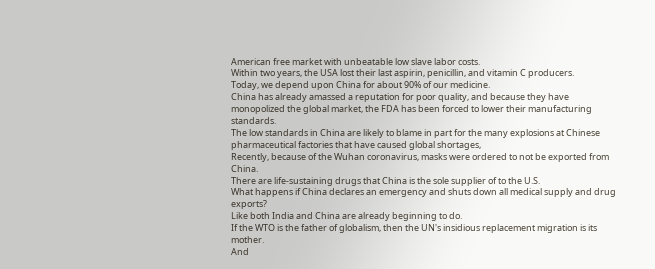American free market with unbeatable low slave labor costs.
Within two years, the USA lost their last aspirin, penicillin, and vitamin C producers.
Today, we depend upon China for about 90% of our medicine.
China has already amassed a reputation for poor quality, and because they have monopolized the global market, the FDA has been forced to lower their manufacturing standards.
The low standards in China are likely to blame in part for the many explosions at Chinese pharmaceutical factories that have caused global shortages,
Recently, because of the Wuhan coronavirus, masks were ordered to not be exported from China.
There are life-sustaining drugs that China is the sole supplier of to the U.S.
What happens if China declares an emergency and shuts down all medical supply and drug exports?
Like both India and China are already beginning to do.
If the WTO is the father of globalism, then the UN's insidious replacement migration is its mother.
And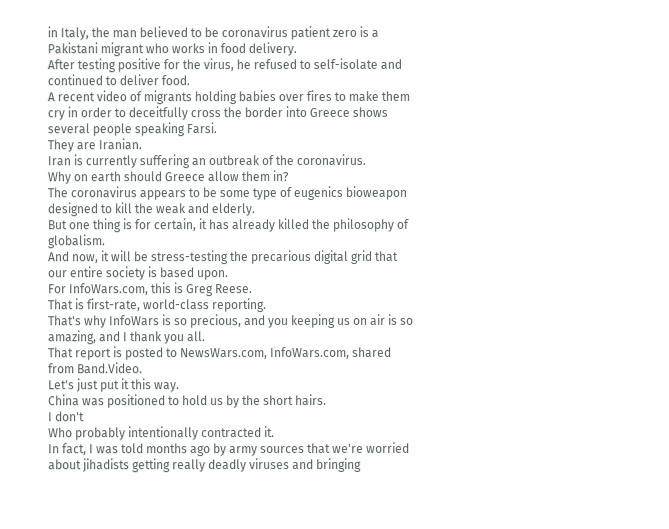in Italy, the man believed to be coronavirus patient zero is a Pakistani migrant who works in food delivery.
After testing positive for the virus, he refused to self-isolate and continued to deliver food.
A recent video of migrants holding babies over fires to make them cry in order to deceitfully cross the border into Greece shows several people speaking Farsi.
They are Iranian.
Iran is currently suffering an outbreak of the coronavirus.
Why on earth should Greece allow them in?
The coronavirus appears to be some type of eugenics bioweapon designed to kill the weak and elderly.
But one thing is for certain, it has already killed the philosophy of globalism.
And now, it will be stress-testing the precarious digital grid that our entire society is based upon.
For InfoWars.com, this is Greg Reese.
That is first-rate, world-class reporting.
That's why InfoWars is so precious, and you keeping us on air is so amazing, and I thank you all.
That report is posted to NewsWars.com, InfoWars.com, shared from Band.Video.
Let's just put it this way.
China was positioned to hold us by the short hairs.
I don't
Who probably intentionally contracted it.
In fact, I was told months ago by army sources that we're worried about jihadists getting really deadly viruses and bringing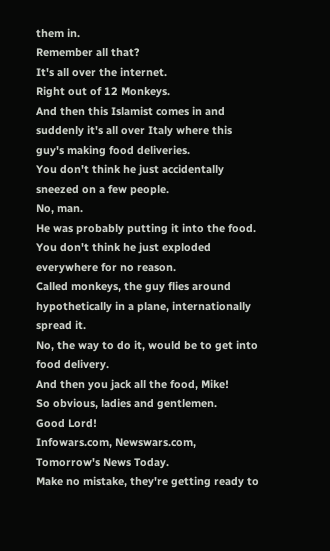them in.
Remember all that?
It's all over the internet.
Right out of 12 Monkeys.
And then this Islamist comes in and suddenly it's all over Italy where this guy's making food deliveries.
You don't think he just accidentally sneezed on a few people.
No, man.
He was probably putting it into the food.
You don't think he just exploded everywhere for no reason.
Called monkeys, the guy flies around hypothetically in a plane, internationally spread it.
No, the way to do it, would be to get into food delivery.
And then you jack all the food, Mike!
So obvious, ladies and gentlemen.
Good Lord!
Infowars.com, Newswars.com, Tomorrow's News Today.
Make no mistake, they're getting ready to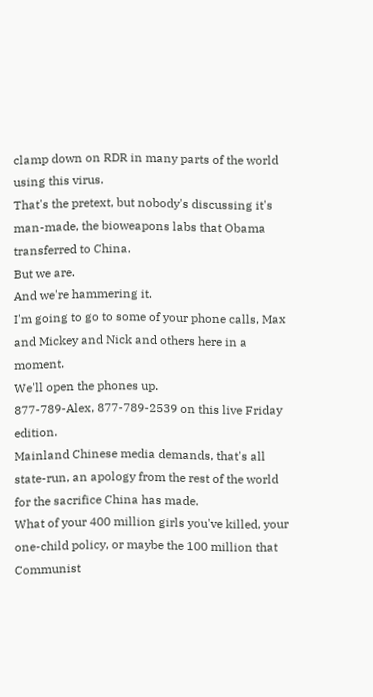clamp down on RDR in many parts of the world using this virus.
That's the pretext, but nobody's discussing it's man-made, the bioweapons labs that Obama transferred to China.
But we are.
And we're hammering it.
I'm going to go to some of your phone calls, Max and Mickey and Nick and others here in a moment.
We'll open the phones up.
877-789-Alex, 877-789-2539 on this live Friday edition.
Mainland Chinese media demands, that's all state-run, an apology from the rest of the world for the sacrifice China has made.
What of your 400 million girls you've killed, your one-child policy, or maybe the 100 million that Communist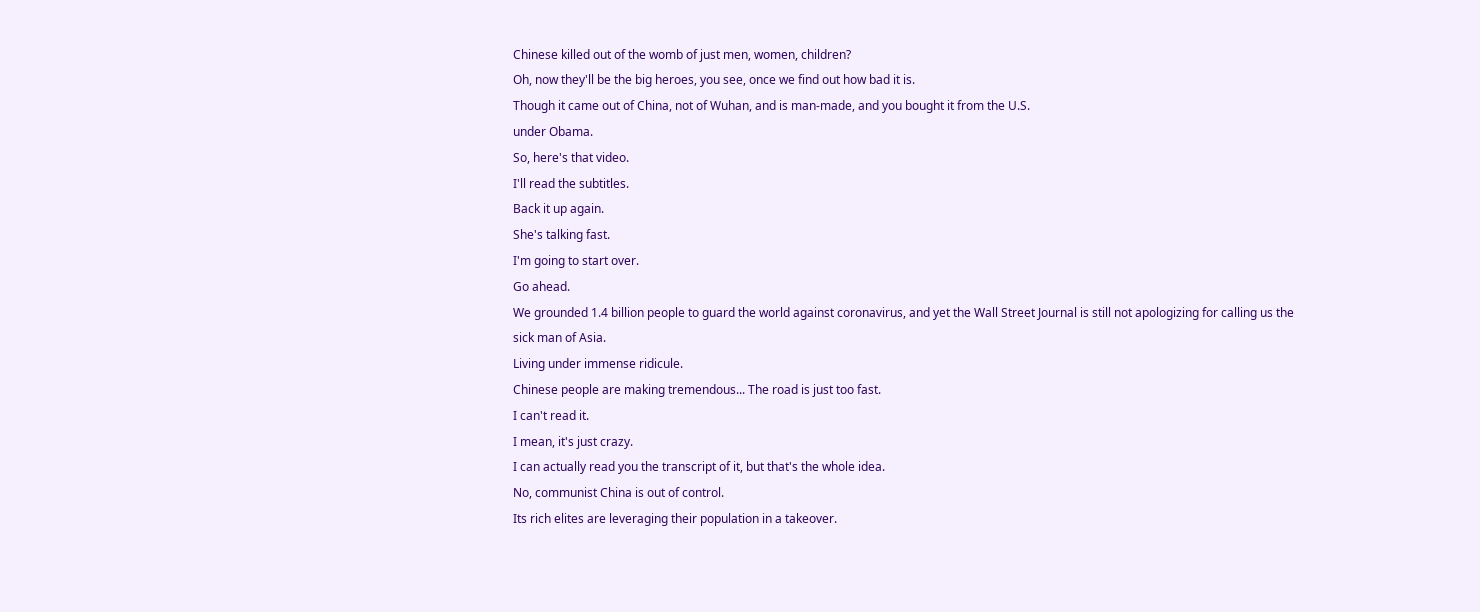Chinese killed out of the womb of just men, women, children?
Oh, now they'll be the big heroes, you see, once we find out how bad it is.
Though it came out of China, not of Wuhan, and is man-made, and you bought it from the U.S.
under Obama.
So, here's that video.
I'll read the subtitles.
Back it up again.
She's talking fast.
I'm going to start over.
Go ahead.
We grounded 1.4 billion people to guard the world against coronavirus, and yet the Wall Street Journal is still not apologizing for calling us the sick man of Asia.
Living under immense ridicule.
Chinese people are making tremendous... The road is just too fast.
I can't read it.
I mean, it's just crazy.
I can actually read you the transcript of it, but that's the whole idea.
No, communist China is out of control.
Its rich elites are leveraging their population in a takeover.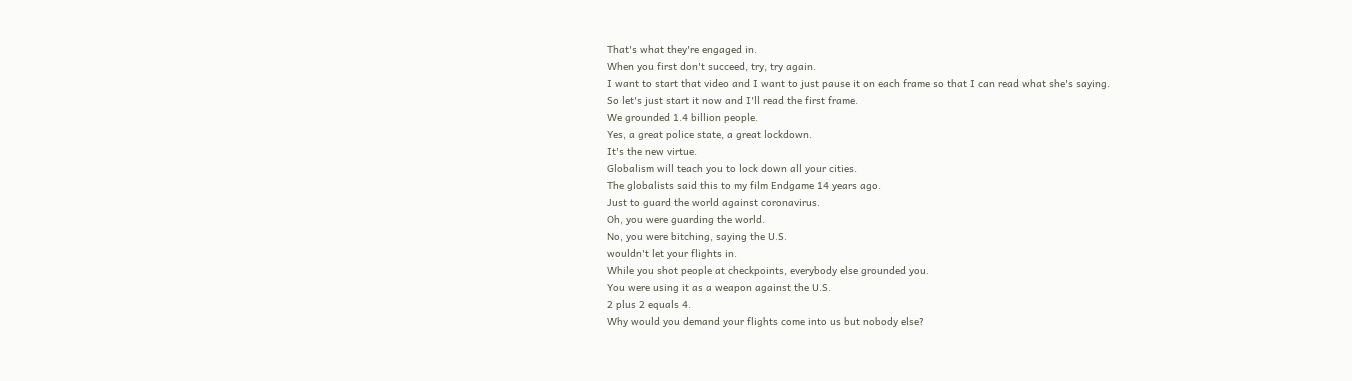That's what they're engaged in.
When you first don't succeed, try, try again.
I want to start that video and I want to just pause it on each frame so that I can read what she's saying.
So let's just start it now and I'll read the first frame.
We grounded 1.4 billion people.
Yes, a great police state, a great lockdown.
It's the new virtue.
Globalism will teach you to lock down all your cities.
The globalists said this to my film Endgame 14 years ago.
Just to guard the world against coronavirus.
Oh, you were guarding the world.
No, you were bitching, saying the U.S.
wouldn't let your flights in.
While you shot people at checkpoints, everybody else grounded you.
You were using it as a weapon against the U.S.
2 plus 2 equals 4.
Why would you demand your flights come into us but nobody else?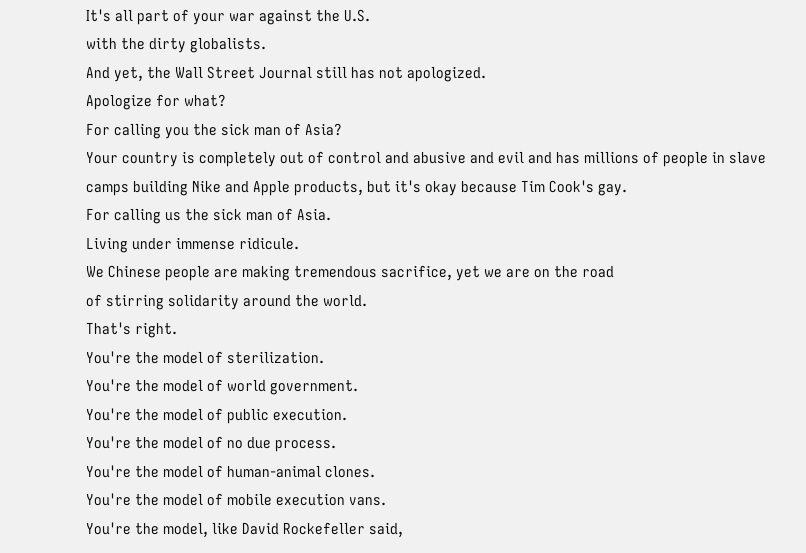It's all part of your war against the U.S.
with the dirty globalists.
And yet, the Wall Street Journal still has not apologized.
Apologize for what?
For calling you the sick man of Asia?
Your country is completely out of control and abusive and evil and has millions of people in slave camps building Nike and Apple products, but it's okay because Tim Cook's gay.
For calling us the sick man of Asia.
Living under immense ridicule.
We Chinese people are making tremendous sacrifice, yet we are on the road
of stirring solidarity around the world.
That's right.
You're the model of sterilization.
You're the model of world government.
You're the model of public execution.
You're the model of no due process.
You're the model of human-animal clones.
You're the model of mobile execution vans.
You're the model, like David Rockefeller said,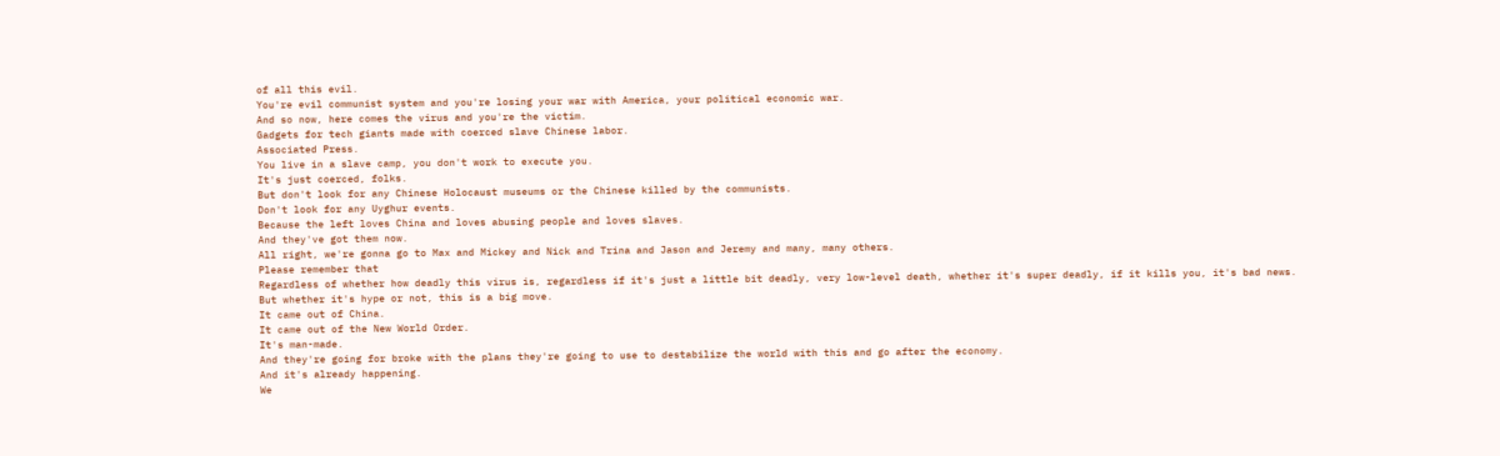of all this evil.
You're evil communist system and you're losing your war with America, your political economic war.
And so now, here comes the virus and you're the victim.
Gadgets for tech giants made with coerced slave Chinese labor.
Associated Press.
You live in a slave camp, you don't work to execute you.
It's just coerced, folks.
But don't look for any Chinese Holocaust museums or the Chinese killed by the communists.
Don't look for any Uyghur events.
Because the left loves China and loves abusing people and loves slaves.
And they've got them now.
All right, we're gonna go to Max and Mickey and Nick and Trina and Jason and Jeremy and many, many others.
Please remember that
Regardless of whether how deadly this virus is, regardless if it's just a little bit deadly, very low-level death, whether it's super deadly, if it kills you, it's bad news.
But whether it's hype or not, this is a big move.
It came out of China.
It came out of the New World Order.
It's man-made.
And they're going for broke with the plans they're going to use to destabilize the world with this and go after the economy.
And it's already happening.
We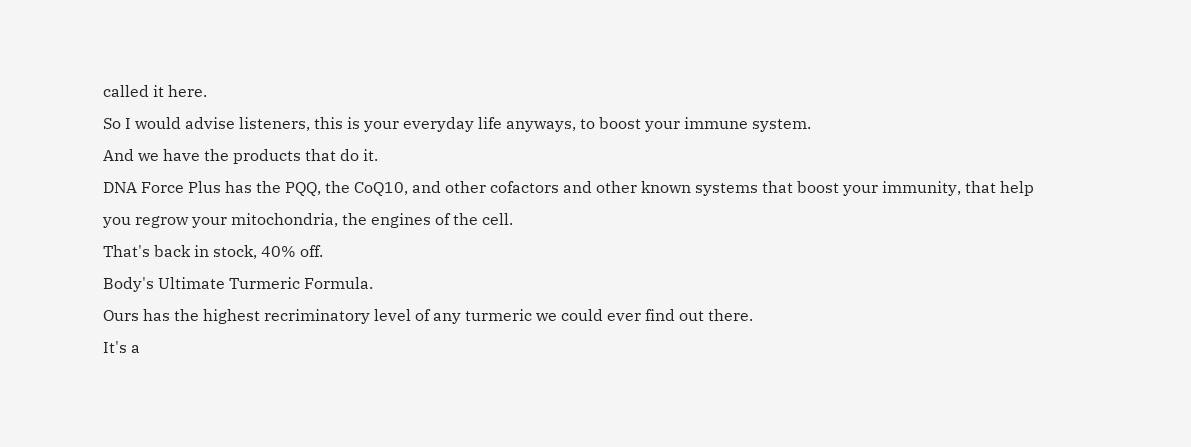called it here.
So I would advise listeners, this is your everyday life anyways, to boost your immune system.
And we have the products that do it.
DNA Force Plus has the PQQ, the CoQ10, and other cofactors and other known systems that boost your immunity, that help you regrow your mitochondria, the engines of the cell.
That's back in stock, 40% off.
Body's Ultimate Turmeric Formula.
Ours has the highest recriminatory level of any turmeric we could ever find out there.
It's a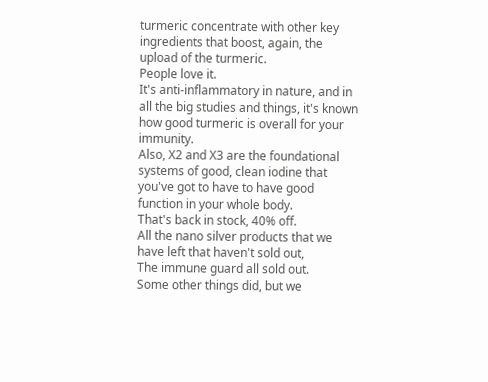turmeric concentrate with other key ingredients that boost, again, the upload of the turmeric.
People love it.
It's anti-inflammatory in nature, and in all the big studies and things, it's known how good turmeric is overall for your immunity.
Also, X2 and X3 are the foundational systems of good, clean iodine that you've got to have to have good function in your whole body.
That's back in stock, 40% off.
All the nano silver products that we have left that haven't sold out,
The immune guard all sold out.
Some other things did, but we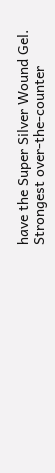have the Super Silver Wound Gel.
Strongest over-the-counter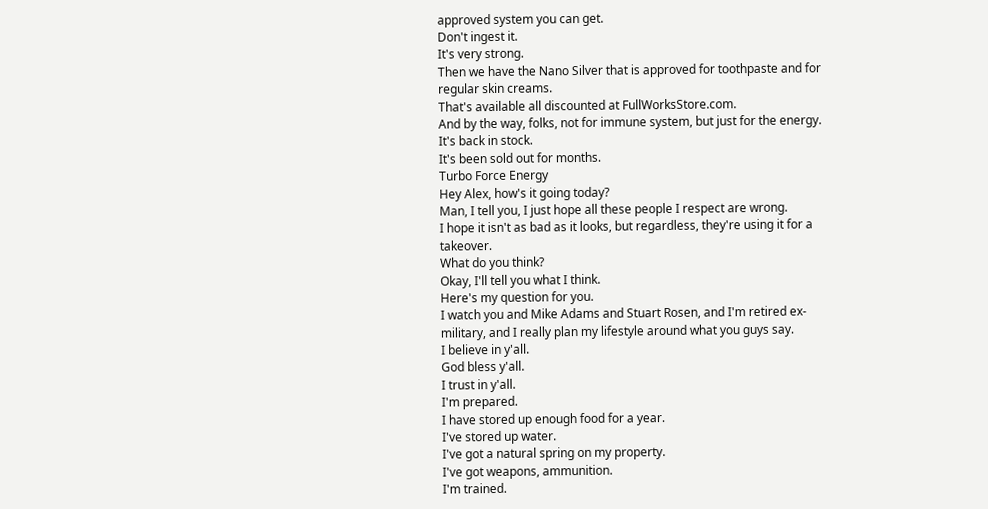approved system you can get.
Don't ingest it.
It's very strong.
Then we have the Nano Silver that is approved for toothpaste and for regular skin creams.
That's available all discounted at FullWorksStore.com.
And by the way, folks, not for immune system, but just for the energy.
It's back in stock.
It's been sold out for months.
Turbo Force Energy
Hey Alex, how's it going today?
Man, I tell you, I just hope all these people I respect are wrong.
I hope it isn't as bad as it looks, but regardless, they're using it for a takeover.
What do you think?
Okay, I'll tell you what I think.
Here's my question for you.
I watch you and Mike Adams and Stuart Rosen, and I'm retired ex-military, and I really plan my lifestyle around what you guys say.
I believe in y'all.
God bless y'all.
I trust in y'all.
I'm prepared.
I have stored up enough food for a year.
I've stored up water.
I've got a natural spring on my property.
I've got weapons, ammunition.
I'm trained.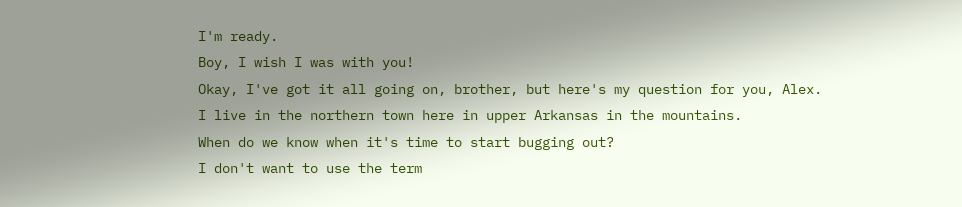I'm ready.
Boy, I wish I was with you!
Okay, I've got it all going on, brother, but here's my question for you, Alex.
I live in the northern town here in upper Arkansas in the mountains.
When do we know when it's time to start bugging out?
I don't want to use the term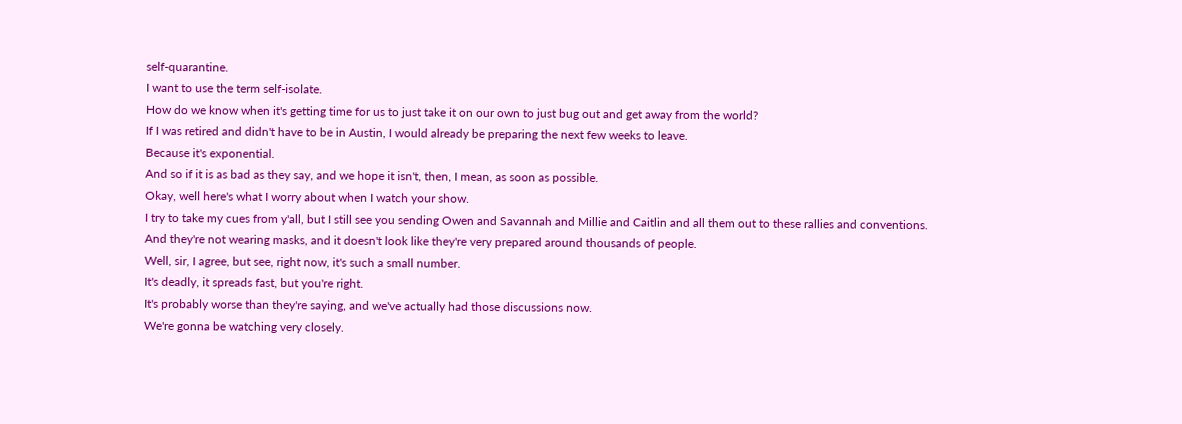self-quarantine.
I want to use the term self-isolate.
How do we know when it's getting time for us to just take it on our own to just bug out and get away from the world?
If I was retired and didn't have to be in Austin, I would already be preparing the next few weeks to leave.
Because it's exponential.
And so if it is as bad as they say, and we hope it isn't, then, I mean, as soon as possible.
Okay, well here's what I worry about when I watch your show.
I try to take my cues from y'all, but I still see you sending Owen and Savannah and Millie and Caitlin and all them out to these rallies and conventions.
And they're not wearing masks, and it doesn't look like they're very prepared around thousands of people.
Well, sir, I agree, but see, right now, it's such a small number.
It's deadly, it spreads fast, but you're right.
It's probably worse than they're saying, and we've actually had those discussions now.
We're gonna be watching very closely.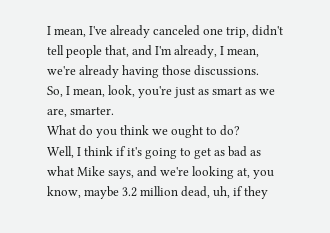I mean, I've already canceled one trip, didn't tell people that, and I'm already, I mean, we're already having those discussions.
So, I mean, look, you're just as smart as we are, smarter.
What do you think we ought to do?
Well, I think if it's going to get as bad as what Mike says, and we're looking at, you know, maybe 3.2 million dead, uh, if they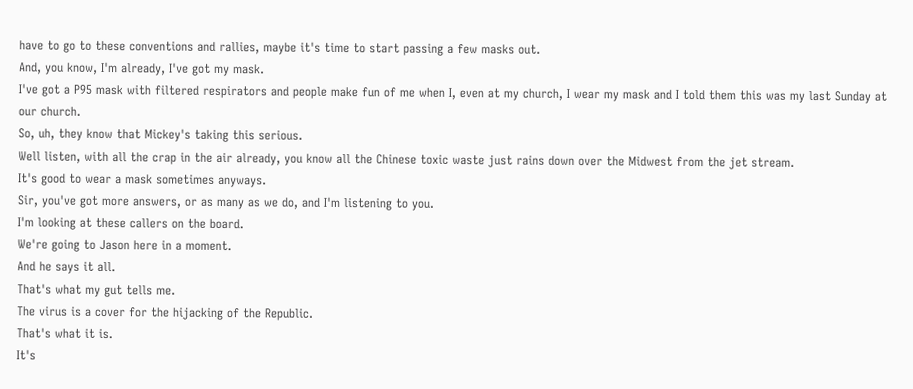have to go to these conventions and rallies, maybe it's time to start passing a few masks out.
And, you know, I'm already, I've got my mask.
I've got a P95 mask with filtered respirators and people make fun of me when I, even at my church, I wear my mask and I told them this was my last Sunday at our church.
So, uh, they know that Mickey's taking this serious.
Well listen, with all the crap in the air already, you know all the Chinese toxic waste just rains down over the Midwest from the jet stream.
It's good to wear a mask sometimes anyways.
Sir, you've got more answers, or as many as we do, and I'm listening to you.
I'm looking at these callers on the board.
We're going to Jason here in a moment.
And he says it all.
That's what my gut tells me.
The virus is a cover for the hijacking of the Republic.
That's what it is.
It's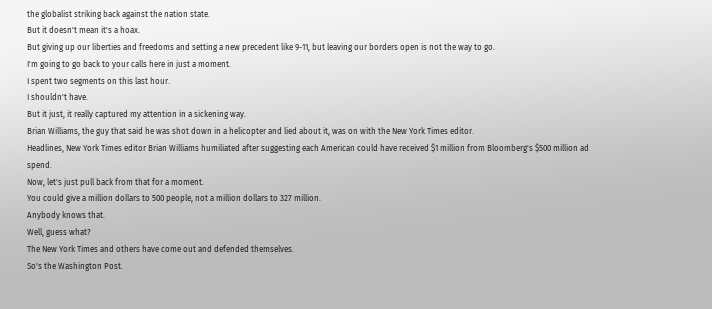the globalist striking back against the nation state.
But it doesn't mean it's a hoax.
But giving up our liberties and freedoms and setting a new precedent like 9-11, but leaving our borders open is not the way to go.
I'm going to go back to your calls here in just a moment.
I spent two segments on this last hour.
I shouldn't have.
But it just, it really captured my attention in a sickening way.
Brian Williams, the guy that said he was shot down in a helicopter and lied about it, was on with the New York Times editor.
Headlines, New York Times editor Brian Williams humiliated after suggesting each American could have received $1 million from Bloomberg's $500 million ad spend.
Now, let's just pull back from that for a moment.
You could give a million dollars to 500 people, not a million dollars to 327 million.
Anybody knows that.
Well, guess what?
The New York Times and others have come out and defended themselves.
So's the Washington Post.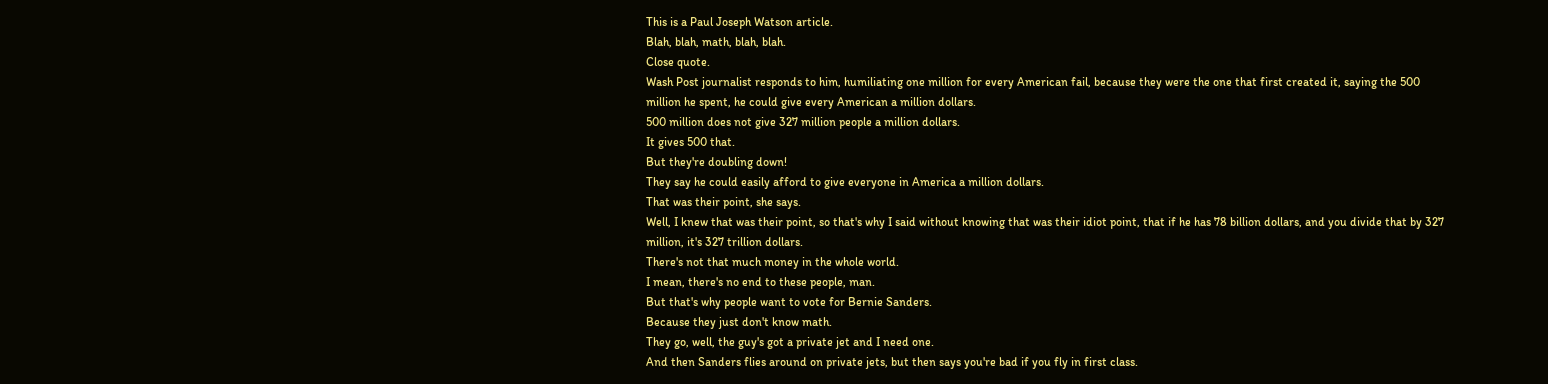This is a Paul Joseph Watson article.
Blah, blah, math, blah, blah.
Close quote.
Wash Post journalist responds to him, humiliating one million for every American fail, because they were the one that first created it, saying the 500 million he spent, he could give every American a million dollars.
500 million does not give 327 million people a million dollars.
It gives 500 that.
But they're doubling down!
They say he could easily afford to give everyone in America a million dollars.
That was their point, she says.
Well, I knew that was their point, so that's why I said without knowing that was their idiot point, that if he has 78 billion dollars, and you divide that by 327 million, it's 327 trillion dollars.
There's not that much money in the whole world.
I mean, there's no end to these people, man.
But that's why people want to vote for Bernie Sanders.
Because they just don't know math.
They go, well, the guy's got a private jet and I need one.
And then Sanders flies around on private jets, but then says you're bad if you fly in first class.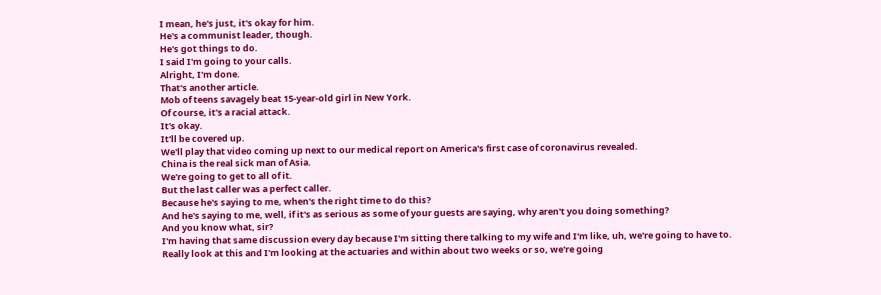I mean, he's just, it's okay for him.
He's a communist leader, though.
He's got things to do.
I said I'm going to your calls.
Alright, I'm done.
That's another article.
Mob of teens savagely beat 15-year-old girl in New York.
Of course, it's a racial attack.
It's okay.
It'll be covered up.
We'll play that video coming up next to our medical report on America's first case of coronavirus revealed.
China is the real sick man of Asia.
We're going to get to all of it.
But the last caller was a perfect caller.
Because he's saying to me, when's the right time to do this?
And he's saying to me, well, if it's as serious as some of your guests are saying, why aren't you doing something?
And you know what, sir?
I'm having that same discussion every day because I'm sitting there talking to my wife and I'm like, uh, we're going to have to.
Really look at this and I'm looking at the actuaries and within about two weeks or so, we're going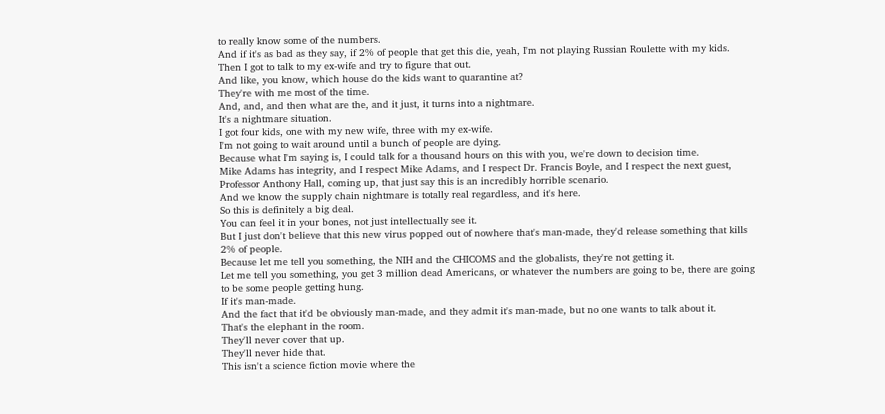to really know some of the numbers.
And if it's as bad as they say, if 2% of people that get this die, yeah, I'm not playing Russian Roulette with my kids.
Then I got to talk to my ex-wife and try to figure that out.
And like, you know, which house do the kids want to quarantine at?
They're with me most of the time.
And, and, and then what are the, and it just, it turns into a nightmare.
It's a nightmare situation.
I got four kids, one with my new wife, three with my ex-wife.
I'm not going to wait around until a bunch of people are dying.
Because what I'm saying is, I could talk for a thousand hours on this with you, we're down to decision time.
Mike Adams has integrity, and I respect Mike Adams, and I respect Dr. Francis Boyle, and I respect the next guest, Professor Anthony Hall, coming up, that just say this is an incredibly horrible scenario.
And we know the supply chain nightmare is totally real regardless, and it's here.
So this is definitely a big deal.
You can feel it in your bones, not just intellectually see it.
But I just don't believe that this new virus popped out of nowhere that's man-made, they'd release something that kills 2% of people.
Because let me tell you something, the NIH and the CHICOMS and the globalists, they're not getting it.
Let me tell you something, you get 3 million dead Americans, or whatever the numbers are going to be, there are going to be some people getting hung.
If it's man-made.
And the fact that it'd be obviously man-made, and they admit it's man-made, but no one wants to talk about it.
That's the elephant in the room.
They'll never cover that up.
They'll never hide that.
This isn't a science fiction movie where the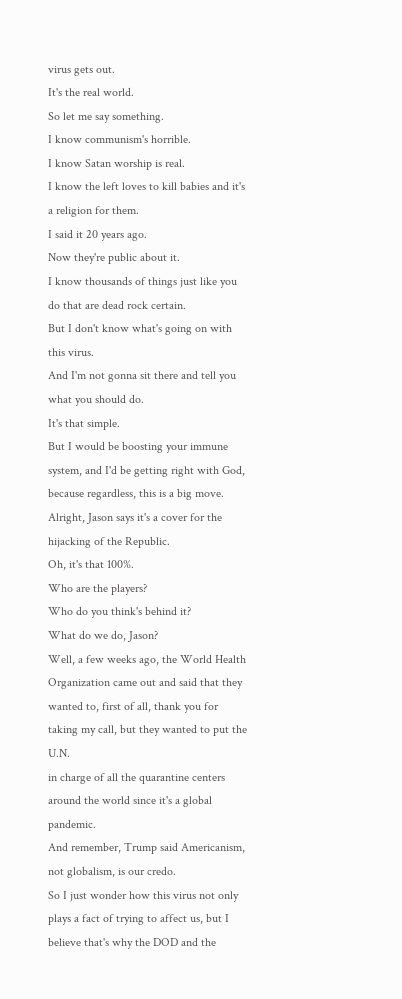virus gets out.
It's the real world.
So let me say something.
I know communism's horrible.
I know Satan worship is real.
I know the left loves to kill babies and it's a religion for them.
I said it 20 years ago.
Now they're public about it.
I know thousands of things just like you do that are dead rock certain.
But I don't know what's going on with this virus.
And I'm not gonna sit there and tell you what you should do.
It's that simple.
But I would be boosting your immune system, and I'd be getting right with God, because regardless, this is a big move.
Alright, Jason says it's a cover for the hijacking of the Republic.
Oh, it's that 100%.
Who are the players?
Who do you think's behind it?
What do we do, Jason?
Well, a few weeks ago, the World Health Organization came out and said that they wanted to, first of all, thank you for taking my call, but they wanted to put the U.N.
in charge of all the quarantine centers around the world since it's a global pandemic.
And remember, Trump said Americanism, not globalism, is our credo.
So I just wonder how this virus not only plays a fact of trying to affect us, but I believe that's why the DOD and the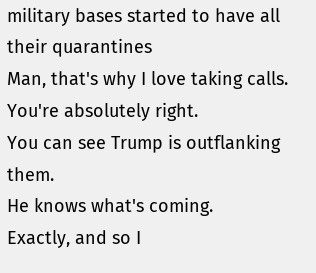military bases started to have all their quarantines
Man, that's why I love taking calls.
You're absolutely right.
You can see Trump is outflanking them.
He knows what's coming.
Exactly, and so I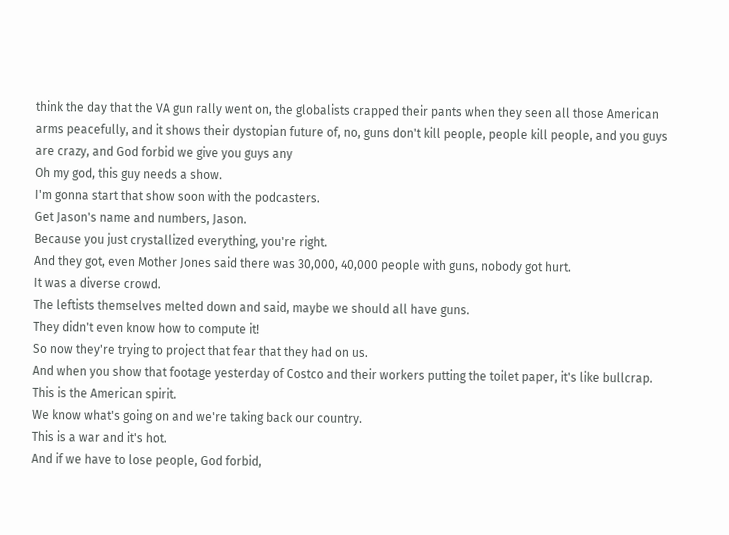think the day that the VA gun rally went on, the globalists crapped their pants when they seen all those American arms peacefully, and it shows their dystopian future of, no, guns don't kill people, people kill people, and you guys are crazy, and God forbid we give you guys any
Oh my god, this guy needs a show.
I'm gonna start that show soon with the podcasters.
Get Jason's name and numbers, Jason.
Because you just crystallized everything, you're right.
And they got, even Mother Jones said there was 30,000, 40,000 people with guns, nobody got hurt.
It was a diverse crowd.
The leftists themselves melted down and said, maybe we should all have guns.
They didn't even know how to compute it!
So now they're trying to project that fear that they had on us.
And when you show that footage yesterday of Costco and their workers putting the toilet paper, it's like bullcrap.
This is the American spirit.
We know what's going on and we're taking back our country.
This is a war and it's hot.
And if we have to lose people, God forbid,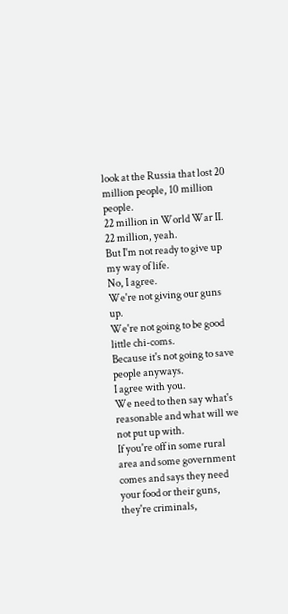look at the Russia that lost 20 million people, 10 million people.
22 million in World War II.
22 million, yeah.
But I'm not ready to give up my way of life.
No, I agree.
We're not giving our guns up.
We're not going to be good little chi-coms.
Because it's not going to save people anyways.
I agree with you.
We need to then say what's reasonable and what will we not put up with.
If you're off in some rural area and some government comes and says they need your food or their guns, they're criminals,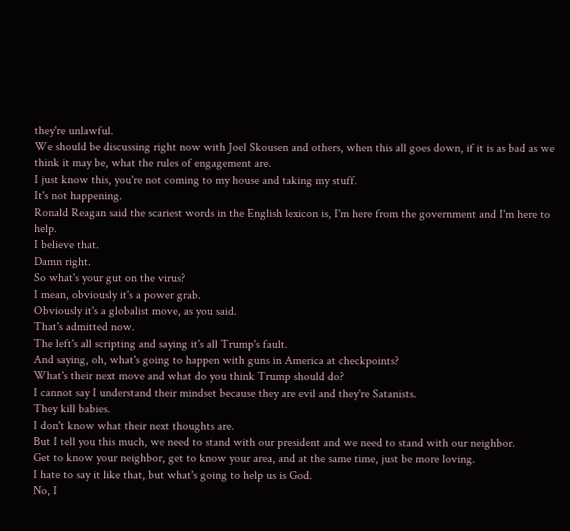they're unlawful.
We should be discussing right now with Joel Skousen and others, when this all goes down, if it is as bad as we think it may be, what the rules of engagement are.
I just know this, you're not coming to my house and taking my stuff.
It's not happening.
Ronald Reagan said the scariest words in the English lexicon is, I'm here from the government and I'm here to help.
I believe that.
Damn right.
So what's your gut on the virus?
I mean, obviously it's a power grab.
Obviously it's a globalist move, as you said.
That's admitted now.
The left's all scripting and saying it's all Trump's fault.
And saying, oh, what's going to happen with guns in America at checkpoints?
What's their next move and what do you think Trump should do?
I cannot say I understand their mindset because they are evil and they're Satanists.
They kill babies.
I don't know what their next thoughts are.
But I tell you this much, we need to stand with our president and we need to stand with our neighbor.
Get to know your neighbor, get to know your area, and at the same time, just be more loving.
I hate to say it like that, but what's going to help us is God.
No, I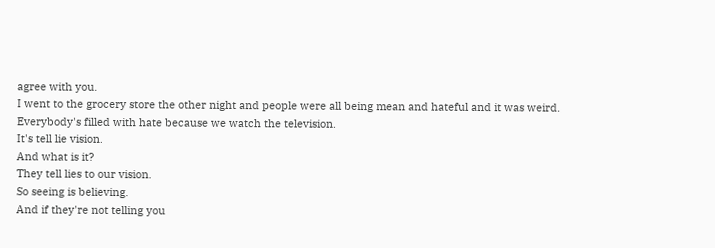agree with you.
I went to the grocery store the other night and people were all being mean and hateful and it was weird.
Everybody's filled with hate because we watch the television.
It's tell lie vision.
And what is it?
They tell lies to our vision.
So seeing is believing.
And if they're not telling you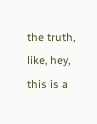the truth, like, hey, this is a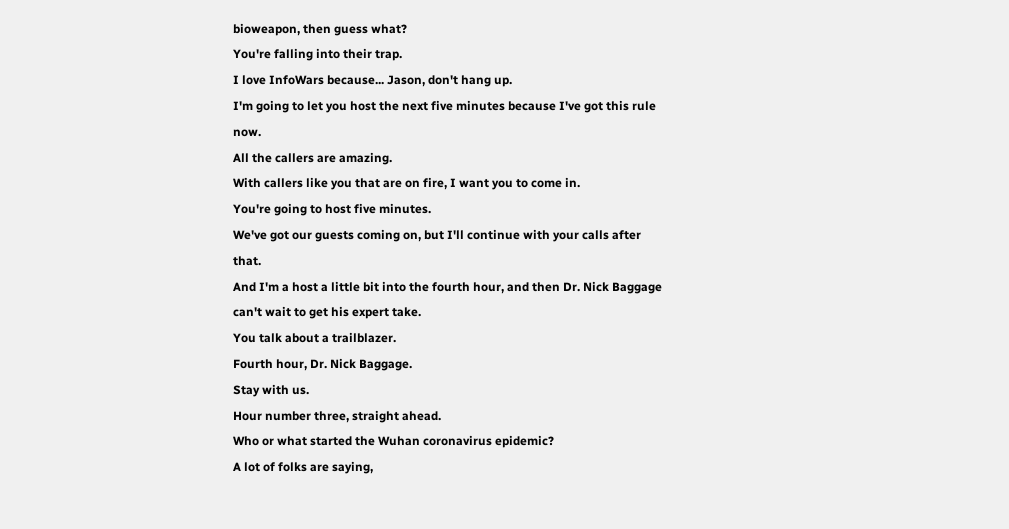bioweapon, then guess what?
You're falling into their trap.
I love InfoWars because... Jason, don't hang up.
I'm going to let you host the next five minutes because I've got this rule now.
All the callers are amazing.
With callers like you that are on fire, I want you to come in.
You're going to host five minutes.
We've got our guests coming on, but I'll continue with your calls after that.
And I'm a host a little bit into the fourth hour, and then Dr. Nick Baggage can't wait to get his expert take.
You talk about a trailblazer.
Fourth hour, Dr. Nick Baggage.
Stay with us.
Hour number three, straight ahead.
Who or what started the Wuhan coronavirus epidemic?
A lot of folks are saying,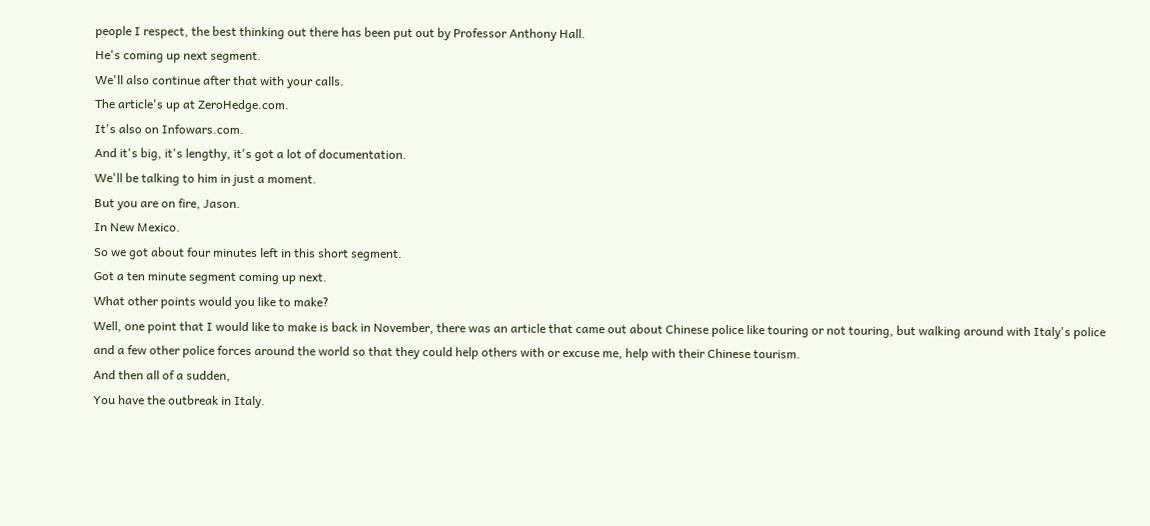people I respect, the best thinking out there has been put out by Professor Anthony Hall.
He's coming up next segment.
We'll also continue after that with your calls.
The article's up at ZeroHedge.com.
It's also on Infowars.com.
And it's big, it's lengthy, it's got a lot of documentation.
We'll be talking to him in just a moment.
But you are on fire, Jason.
In New Mexico.
So we got about four minutes left in this short segment.
Got a ten minute segment coming up next.
What other points would you like to make?
Well, one point that I would like to make is back in November, there was an article that came out about Chinese police like touring or not touring, but walking around with Italy's police and a few other police forces around the world so that they could help others with or excuse me, help with their Chinese tourism.
And then all of a sudden,
You have the outbreak in Italy.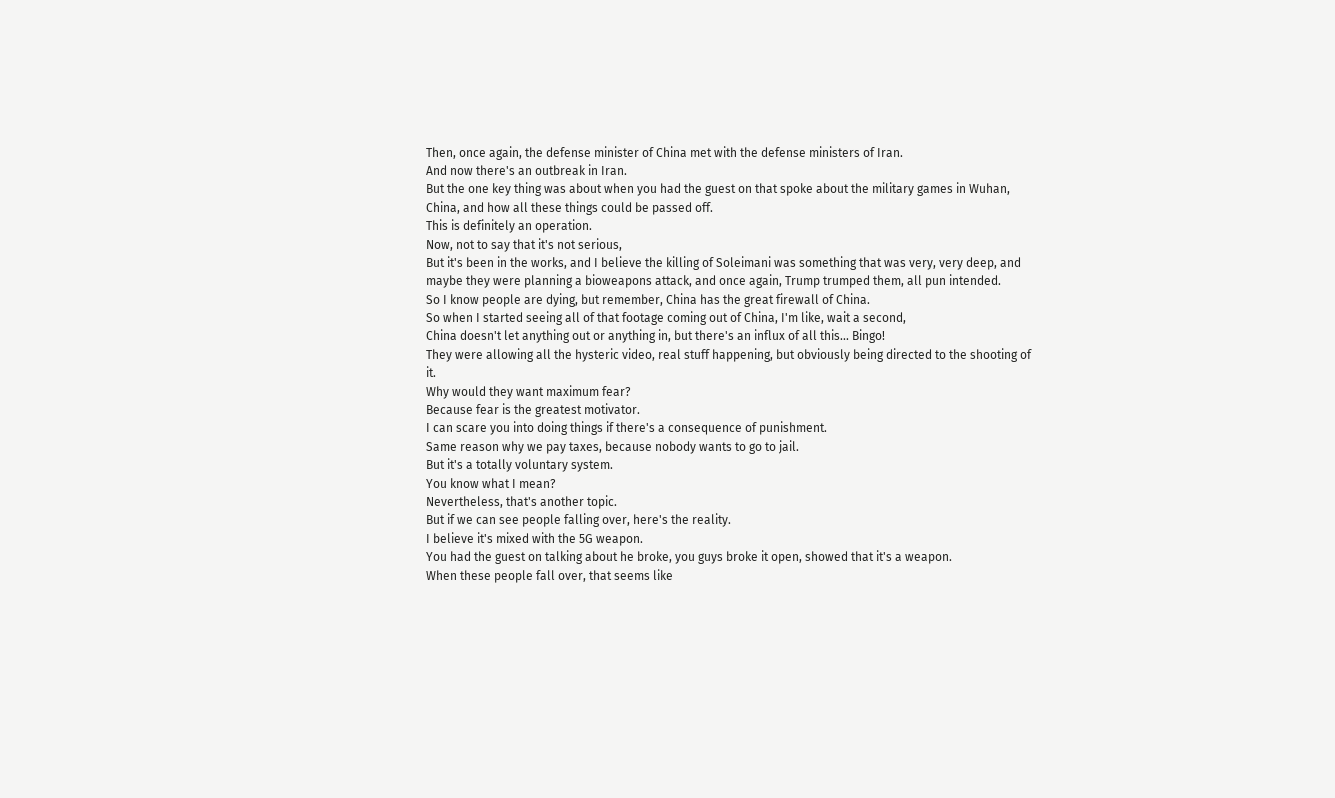Then, once again, the defense minister of China met with the defense ministers of Iran.
And now there's an outbreak in Iran.
But the one key thing was about when you had the guest on that spoke about the military games in Wuhan, China, and how all these things could be passed off.
This is definitely an operation.
Now, not to say that it's not serious,
But it's been in the works, and I believe the killing of Soleimani was something that was very, very deep, and maybe they were planning a bioweapons attack, and once again, Trump trumped them, all pun intended.
So I know people are dying, but remember, China has the great firewall of China.
So when I started seeing all of that footage coming out of China, I'm like, wait a second,
China doesn't let anything out or anything in, but there's an influx of all this... Bingo!
They were allowing all the hysteric video, real stuff happening, but obviously being directed to the shooting of it.
Why would they want maximum fear?
Because fear is the greatest motivator.
I can scare you into doing things if there's a consequence of punishment.
Same reason why we pay taxes, because nobody wants to go to jail.
But it's a totally voluntary system.
You know what I mean?
Nevertheless, that's another topic.
But if we can see people falling over, here's the reality.
I believe it's mixed with the 5G weapon.
You had the guest on talking about he broke, you guys broke it open, showed that it's a weapon.
When these people fall over, that seems like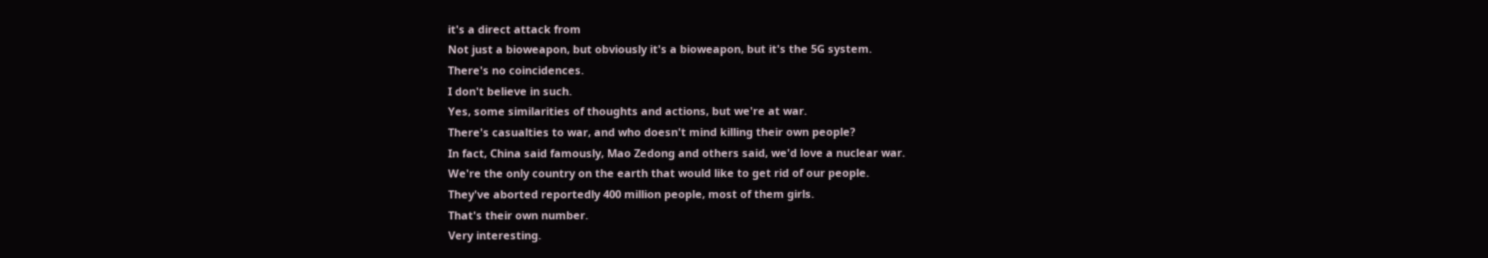it's a direct attack from
Not just a bioweapon, but obviously it's a bioweapon, but it's the 5G system.
There's no coincidences.
I don't believe in such.
Yes, some similarities of thoughts and actions, but we're at war.
There's casualties to war, and who doesn't mind killing their own people?
In fact, China said famously, Mao Zedong and others said, we'd love a nuclear war.
We're the only country on the earth that would like to get rid of our people.
They've aborted reportedly 400 million people, most of them girls.
That's their own number.
Very interesting.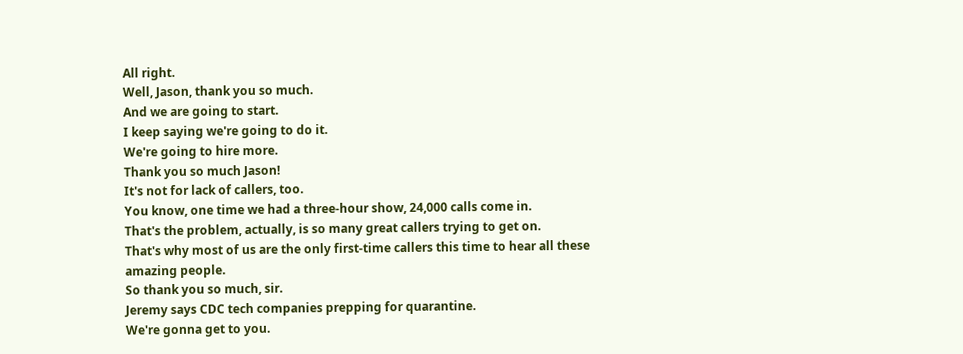All right.
Well, Jason, thank you so much.
And we are going to start.
I keep saying we're going to do it.
We're going to hire more.
Thank you so much Jason!
It's not for lack of callers, too.
You know, one time we had a three-hour show, 24,000 calls come in.
That's the problem, actually, is so many great callers trying to get on.
That's why most of us are the only first-time callers this time to hear all these amazing people.
So thank you so much, sir.
Jeremy says CDC tech companies prepping for quarantine.
We're gonna get to you.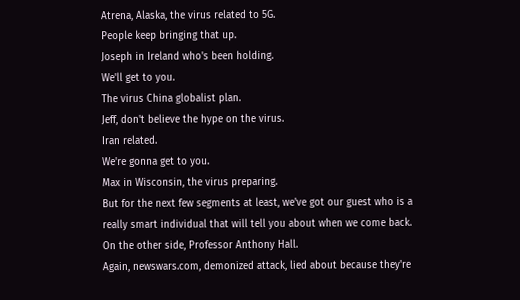Atrena, Alaska, the virus related to 5G.
People keep bringing that up.
Joseph in Ireland who's been holding.
We'll get to you.
The virus China globalist plan.
Jeff, don't believe the hype on the virus.
Iran related.
We're gonna get to you.
Max in Wisconsin, the virus preparing.
But for the next few segments at least, we've got our guest who is a really smart individual that will tell you about when we come back.
On the other side, Professor Anthony Hall.
Again, newswars.com, demonized attack, lied about because they're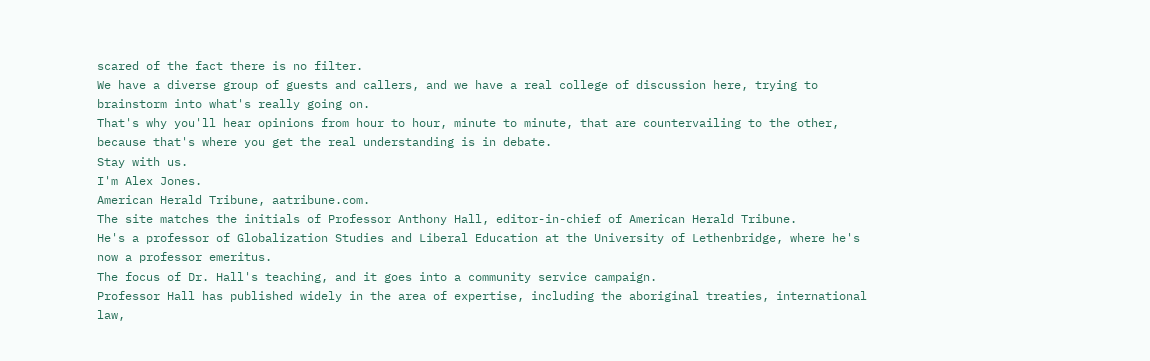scared of the fact there is no filter.
We have a diverse group of guests and callers, and we have a real college of discussion here, trying to brainstorm into what's really going on.
That's why you'll hear opinions from hour to hour, minute to minute, that are countervailing to the other, because that's where you get the real understanding is in debate.
Stay with us.
I'm Alex Jones.
American Herald Tribune, aatribune.com.
The site matches the initials of Professor Anthony Hall, editor-in-chief of American Herald Tribune.
He's a professor of Globalization Studies and Liberal Education at the University of Lethenbridge, where he's now a professor emeritus.
The focus of Dr. Hall's teaching, and it goes into a community service campaign.
Professor Hall has published widely in the area of expertise, including the aboriginal treaties, international law,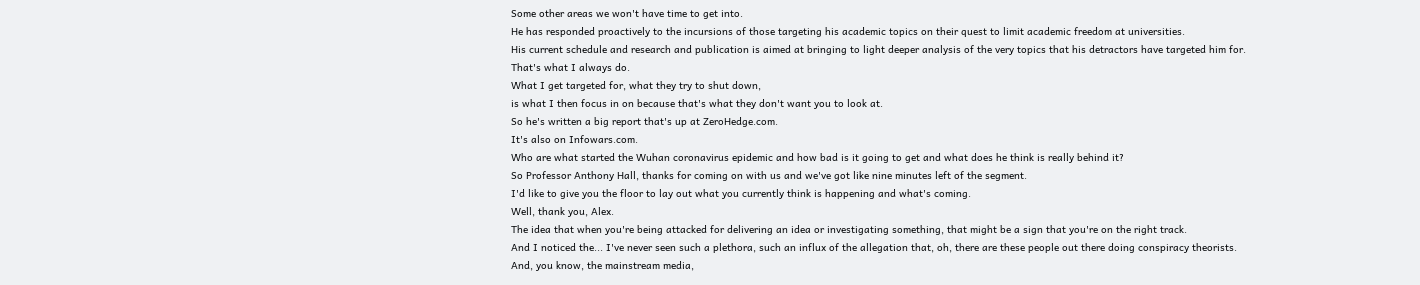Some other areas we won't have time to get into.
He has responded proactively to the incursions of those targeting his academic topics on their quest to limit academic freedom at universities.
His current schedule and research and publication is aimed at bringing to light deeper analysis of the very topics that his detractors have targeted him for.
That's what I always do.
What I get targeted for, what they try to shut down,
is what I then focus in on because that's what they don't want you to look at.
So he's written a big report that's up at ZeroHedge.com.
It's also on Infowars.com.
Who are what started the Wuhan coronavirus epidemic and how bad is it going to get and what does he think is really behind it?
So Professor Anthony Hall, thanks for coming on with us and we've got like nine minutes left of the segment.
I'd like to give you the floor to lay out what you currently think is happening and what's coming.
Well, thank you, Alex.
The idea that when you're being attacked for delivering an idea or investigating something, that might be a sign that you're on the right track.
And I noticed the... I've never seen such a plethora, such an influx of the allegation that, oh, there are these people out there doing conspiracy theorists.
And, you know, the mainstream media,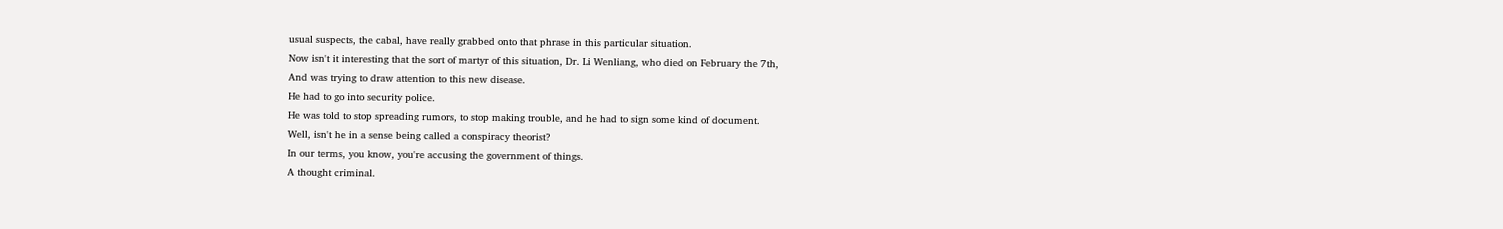usual suspects, the cabal, have really grabbed onto that phrase in this particular situation.
Now isn't it interesting that the sort of martyr of this situation, Dr. Li Wenliang, who died on February the 7th,
And was trying to draw attention to this new disease.
He had to go into security police.
He was told to stop spreading rumors, to stop making trouble, and he had to sign some kind of document.
Well, isn't he in a sense being called a conspiracy theorist?
In our terms, you know, you're accusing the government of things.
A thought criminal.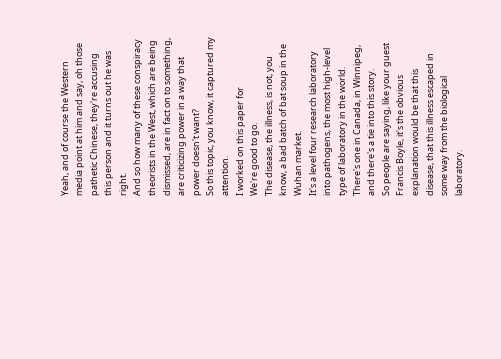Yeah, and of course the Western media point at him and say, oh those pathetic Chinese, they're accusing this person and it turns out he was right.
And so how many of these conspiracy theorists in the West, which are being dismissed, are in fact on to something, are criticizing power in a way that power doesn't want?
So this topic, you know, it captured my attention.
I worked on this paper for
We're good to go.
The disease, the illness, is not, you know, a bad batch of bat soup in the Wuhan market.
It's a level four research laboratory into pathogens, the most high-level type of laboratory in the world.
There's one in Canada, in Winnipeg, and there's a tie into this story.
So people are saying, like your guest Francis Boyle, it's the obvious explanation would be that this disease, that this illness escaped in some way from the biological laboratory.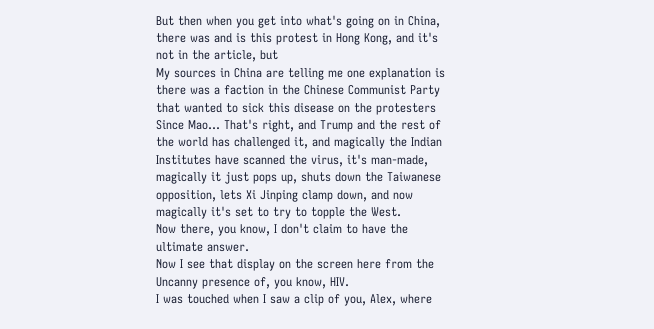But then when you get into what's going on in China, there was and is this protest in Hong Kong, and it's not in the article, but
My sources in China are telling me one explanation is there was a faction in the Chinese Communist Party that wanted to sick this disease on the protesters
Since Mao... That's right, and Trump and the rest of the world has challenged it, and magically the Indian Institutes have scanned the virus, it's man-made, magically it just pops up, shuts down the Taiwanese opposition, lets Xi Jinping clamp down, and now magically it's set to try to topple the West.
Now there, you know, I don't claim to have the ultimate answer.
Now I see that display on the screen here from the
Uncanny presence of, you know, HIV.
I was touched when I saw a clip of you, Alex, where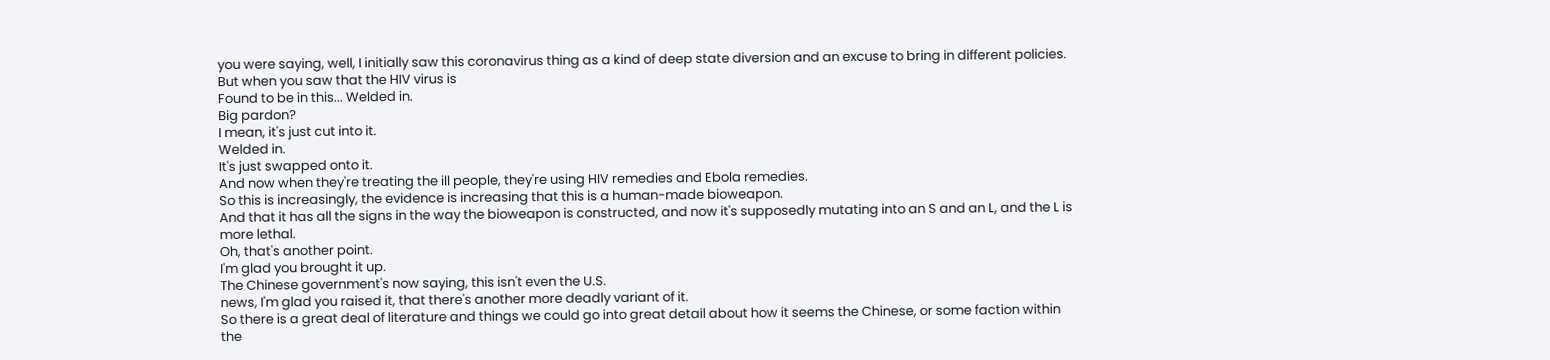you were saying, well, I initially saw this coronavirus thing as a kind of deep state diversion and an excuse to bring in different policies.
But when you saw that the HIV virus is
Found to be in this... Welded in.
Big pardon?
I mean, it's just cut into it.
Welded in.
It's just swapped onto it.
And now when they're treating the ill people, they're using HIV remedies and Ebola remedies.
So this is increasingly, the evidence is increasing that this is a human-made bioweapon.
And that it has all the signs in the way the bioweapon is constructed, and now it's supposedly mutating into an S and an L, and the L is more lethal.
Oh, that's another point.
I'm glad you brought it up.
The Chinese government's now saying, this isn't even the U.S.
news, I'm glad you raised it, that there's another more deadly variant of it.
So there is a great deal of literature and things we could go into great detail about how it seems the Chinese, or some faction within the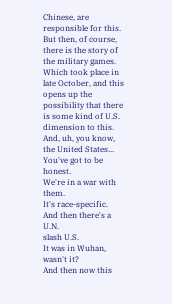Chinese, are responsible for this.
But then, of course, there is the story of the military games.
Which took place in late October, and this opens up the possibility that there is some kind of U.S.
dimension to this.
And, uh, you know, the United States... You've got to be honest.
We're in a war with them.
It's race-specific.
And then there's a U.N.
slash U.S.
It was in Wuhan, wasn't it?
And then now this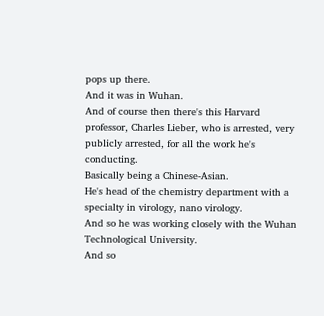pops up there.
And it was in Wuhan.
And of course then there's this Harvard professor, Charles Lieber, who is arrested, very publicly arrested, for all the work he's conducting.
Basically being a Chinese-Asian.
He's head of the chemistry department with a specialty in virology, nano virology.
And so he was working closely with the Wuhan Technological University.
And so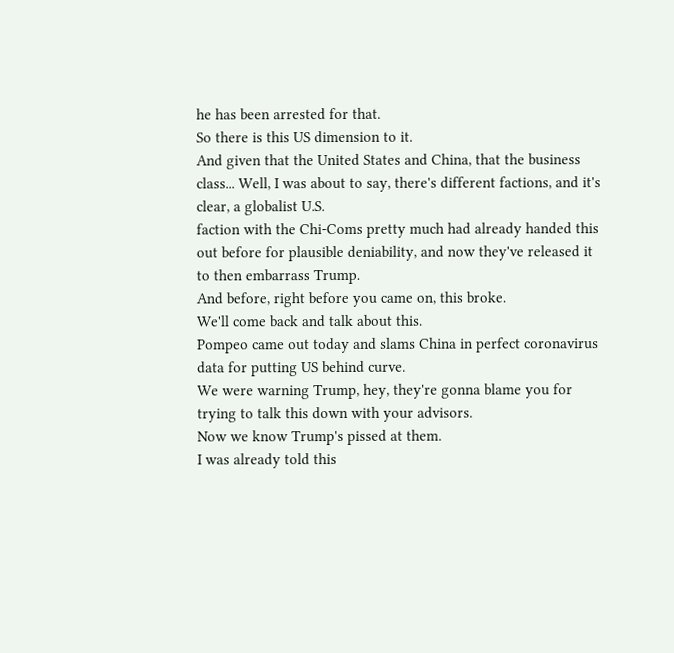he has been arrested for that.
So there is this US dimension to it.
And given that the United States and China, that the business class... Well, I was about to say, there's different factions, and it's clear, a globalist U.S.
faction with the Chi-Coms pretty much had already handed this out before for plausible deniability, and now they've released it to then embarrass Trump.
And before, right before you came on, this broke.
We'll come back and talk about this.
Pompeo came out today and slams China in perfect coronavirus data for putting US behind curve.
We were warning Trump, hey, they're gonna blame you for trying to talk this down with your advisors.
Now we know Trump's pissed at them.
I was already told this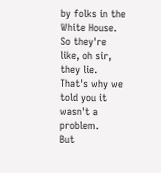by folks in the White House.
So they're like, oh sir, they lie.
That's why we told you it wasn't a problem.
But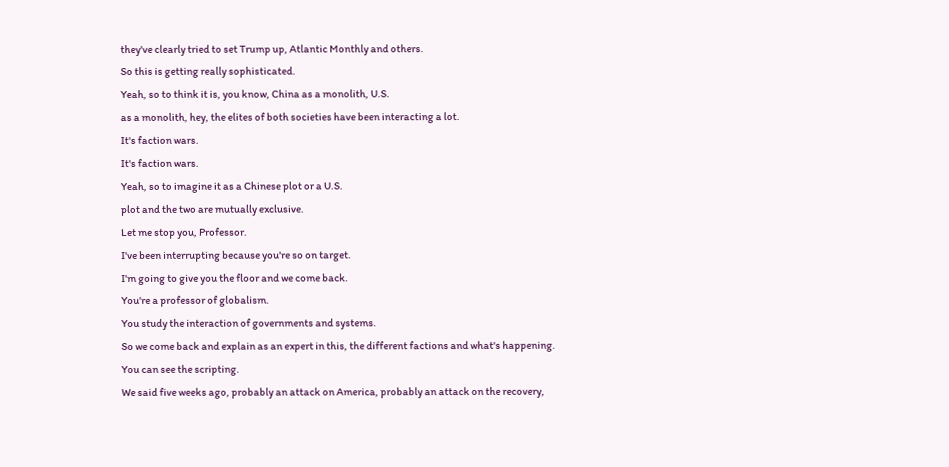they've clearly tried to set Trump up, Atlantic Monthly and others.
So this is getting really sophisticated.
Yeah, so to think it is, you know, China as a monolith, U.S.
as a monolith, hey, the elites of both societies have been interacting a lot.
It's faction wars.
It's faction wars.
Yeah, so to imagine it as a Chinese plot or a U.S.
plot and the two are mutually exclusive.
Let me stop you, Professor.
I've been interrupting because you're so on target.
I'm going to give you the floor and we come back.
You're a professor of globalism.
You study the interaction of governments and systems.
So we come back and explain as an expert in this, the different factions and what's happening.
You can see the scripting.
We said five weeks ago, probably an attack on America, probably an attack on the recovery,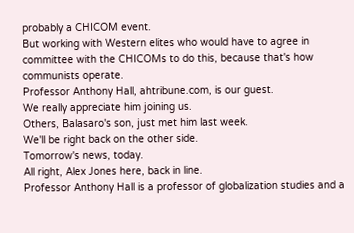probably a CHICOM event.
But working with Western elites who would have to agree in committee with the CHICOMs to do this, because that's how communists operate.
Professor Anthony Hall, ahtribune.com, is our guest.
We really appreciate him joining us.
Others, Balasaro's son, just met him last week.
We'll be right back on the other side.
Tomorrow's news, today.
All right, Alex Jones here, back in line.
Professor Anthony Hall is a professor of globalization studies and a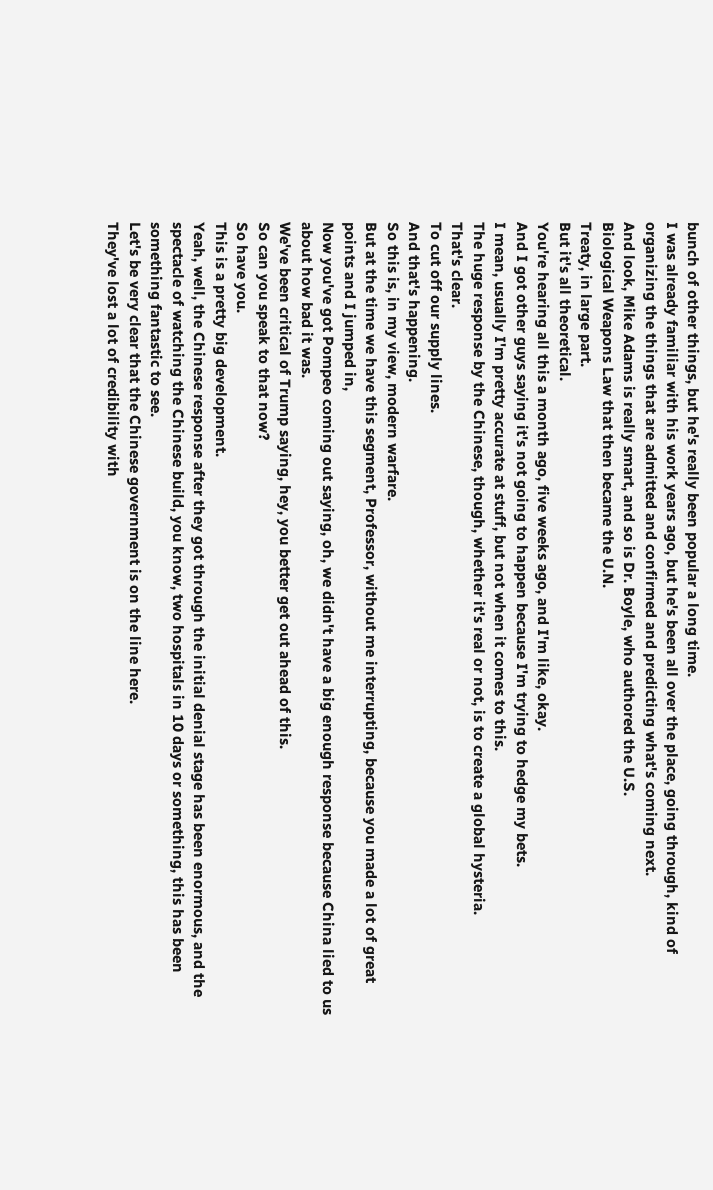bunch of other things, but he's really been popular a long time.
I was already familiar with his work years ago, but he's been all over the place, going through, kind of organizing the things that are admitted and confirmed and predicting what's coming next.
And look, Mike Adams is really smart, and so is Dr. Boyle, who authored the U.S.
Biological Weapons Law that then became the U.N.
Treaty, in large part.
But it's all theoretical.
You're hearing all this a month ago, five weeks ago, and I'm like, okay.
And I got other guys saying it's not going to happen because I'm trying to hedge my bets.
I mean, usually I'm pretty accurate at stuff, but not when it comes to this.
The huge response by the Chinese, though, whether it's real or not, is to create a global hysteria.
That's clear.
To cut off our supply lines.
And that's happening.
So this is, in my view, modern warfare.
But at the time we have this segment, Professor, without me interrupting, because you made a lot of great points and I jumped in,
Now you've got Pompeo coming out saying, oh, we didn't have a big enough response because China lied to us about how bad it was.
We've been critical of Trump saying, hey, you better get out ahead of this.
So can you speak to that now?
So have you.
This is a pretty big development.
Yeah, well, the Chinese response after they got through the initial denial stage has been enormous, and the spectacle of watching the Chinese build, you know, two hospitals in 10 days or something, this has been something fantastic to see.
Let's be very clear that the Chinese government is on the line here.
They've lost a lot of credibility with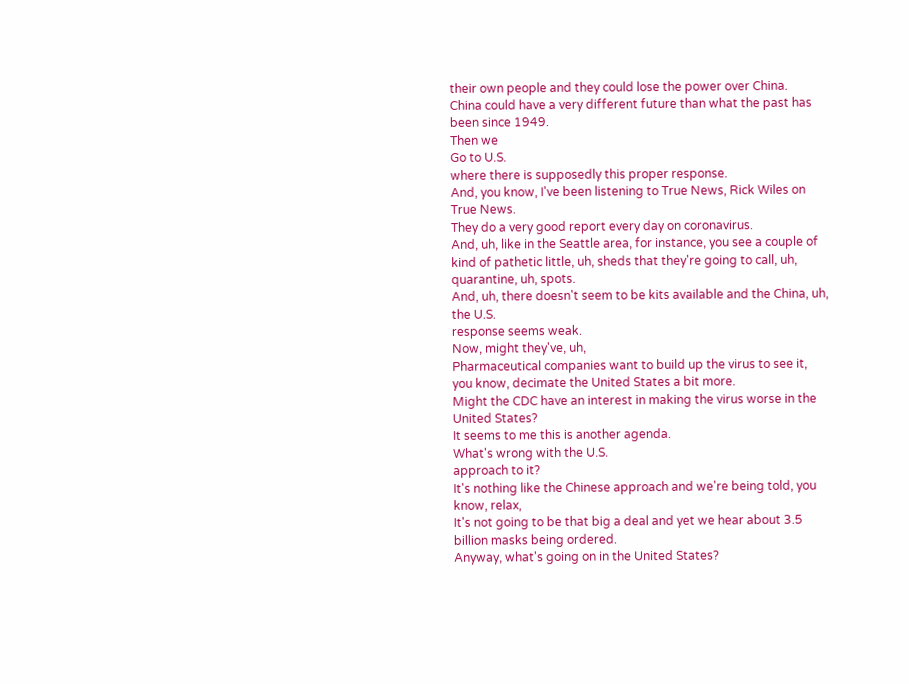their own people and they could lose the power over China.
China could have a very different future than what the past has been since 1949.
Then we
Go to U.S.
where there is supposedly this proper response.
And, you know, I've been listening to True News, Rick Wiles on True News.
They do a very good report every day on coronavirus.
And, uh, like in the Seattle area, for instance, you see a couple of kind of pathetic little, uh, sheds that they're going to call, uh, quarantine, uh, spots.
And, uh, there doesn't seem to be kits available and the China, uh, the U.S.
response seems weak.
Now, might they've, uh,
Pharmaceutical companies want to build up the virus to see it, you know, decimate the United States a bit more.
Might the CDC have an interest in making the virus worse in the United States?
It seems to me this is another agenda.
What's wrong with the U.S.
approach to it?
It's nothing like the Chinese approach and we're being told, you know, relax,
It's not going to be that big a deal and yet we hear about 3.5 billion masks being ordered.
Anyway, what's going on in the United States?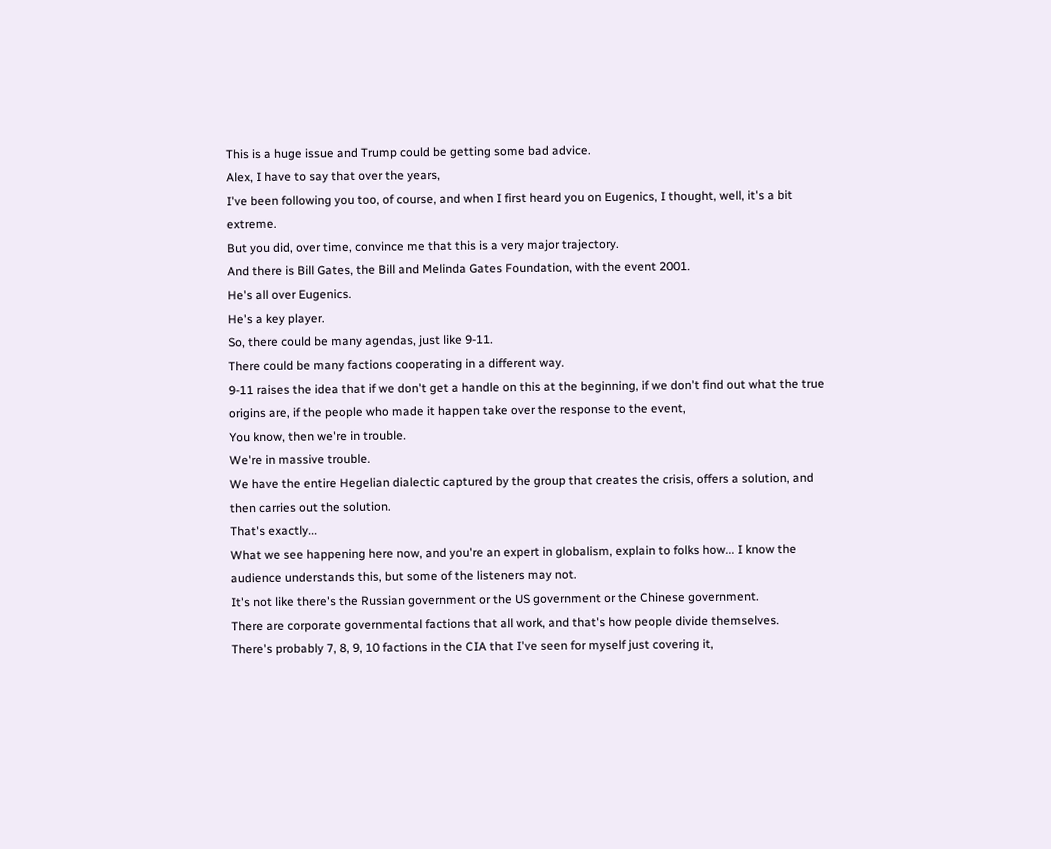This is a huge issue and Trump could be getting some bad advice.
Alex, I have to say that over the years,
I've been following you too, of course, and when I first heard you on Eugenics, I thought, well, it's a bit extreme.
But you did, over time, convince me that this is a very major trajectory.
And there is Bill Gates, the Bill and Melinda Gates Foundation, with the event 2001.
He's all over Eugenics.
He's a key player.
So, there could be many agendas, just like 9-11.
There could be many factions cooperating in a different way.
9-11 raises the idea that if we don't get a handle on this at the beginning, if we don't find out what the true origins are, if the people who made it happen take over the response to the event,
You know, then we're in trouble.
We're in massive trouble.
We have the entire Hegelian dialectic captured by the group that creates the crisis, offers a solution, and then carries out the solution.
That's exactly...
What we see happening here now, and you're an expert in globalism, explain to folks how... I know the audience understands this, but some of the listeners may not.
It's not like there's the Russian government or the US government or the Chinese government.
There are corporate governmental factions that all work, and that's how people divide themselves.
There's probably 7, 8, 9, 10 factions in the CIA that I've seen for myself just covering it,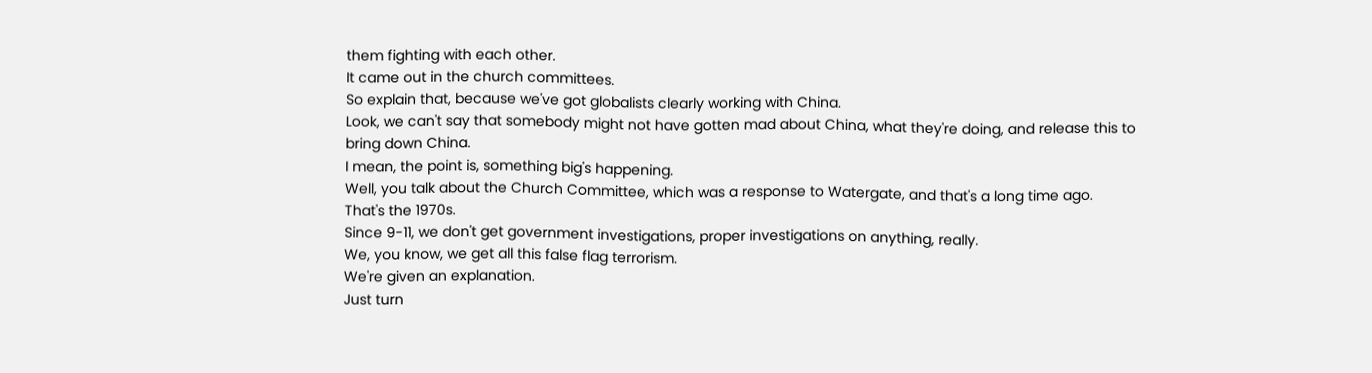them fighting with each other.
It came out in the church committees.
So explain that, because we've got globalists clearly working with China.
Look, we can't say that somebody might not have gotten mad about China, what they're doing, and release this to bring down China.
I mean, the point is, something big's happening.
Well, you talk about the Church Committee, which was a response to Watergate, and that's a long time ago.
That's the 1970s.
Since 9-11, we don't get government investigations, proper investigations on anything, really.
We, you know, we get all this false flag terrorism.
We're given an explanation.
Just turn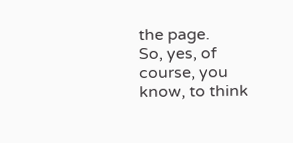the page.
So, yes, of course, you know, to think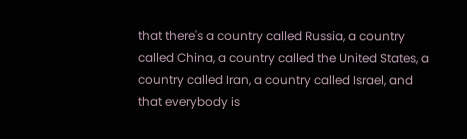that there's a country called Russia, a country called China, a country called the United States, a country called Iran, a country called Israel, and that everybody is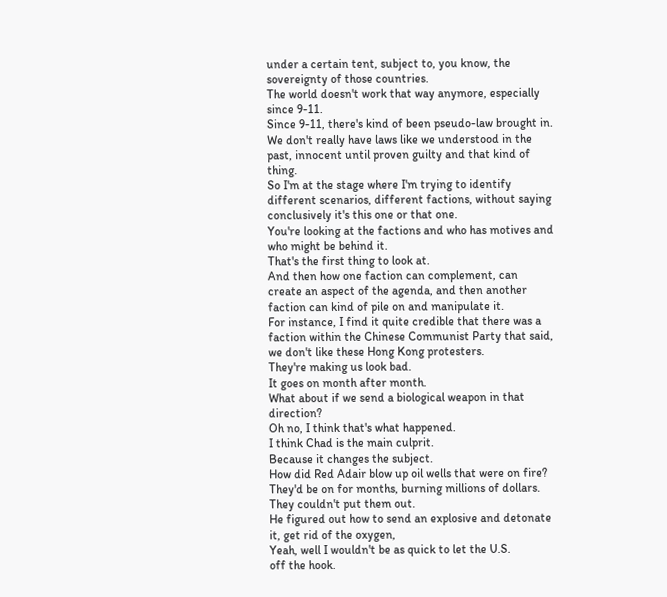under a certain tent, subject to, you know, the sovereignty of those countries.
The world doesn't work that way anymore, especially since 9-11.
Since 9-11, there's kind of been pseudo-law brought in.
We don't really have laws like we understood in the past, innocent until proven guilty and that kind of thing.
So I'm at the stage where I'm trying to identify different scenarios, different factions, without saying conclusively it's this one or that one.
You're looking at the factions and who has motives and who might be behind it.
That's the first thing to look at.
And then how one faction can complement, can create an aspect of the agenda, and then another faction can kind of pile on and manipulate it.
For instance, I find it quite credible that there was a faction within the Chinese Communist Party that said, we don't like these Hong Kong protesters.
They're making us look bad.
It goes on month after month.
What about if we send a biological weapon in that direction?
Oh no, I think that's what happened.
I think Chad is the main culprit.
Because it changes the subject.
How did Red Adair blow up oil wells that were on fire?
They'd be on for months, burning millions of dollars.
They couldn't put them out.
He figured out how to send an explosive and detonate it, get rid of the oxygen,
Yeah, well I wouldn't be as quick to let the U.S.
off the hook.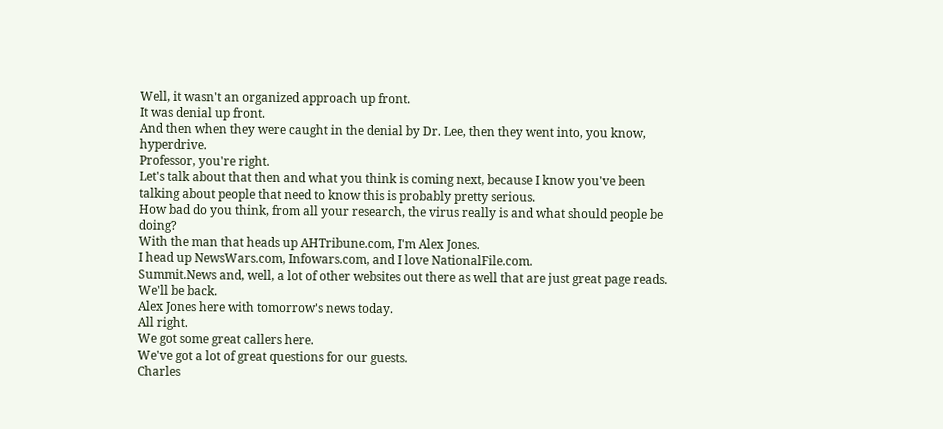Well, it wasn't an organized approach up front.
It was denial up front.
And then when they were caught in the denial by Dr. Lee, then they went into, you know, hyperdrive.
Professor, you're right.
Let's talk about that then and what you think is coming next, because I know you've been talking about people that need to know this is probably pretty serious.
How bad do you think, from all your research, the virus really is and what should people be doing?
With the man that heads up AHTribune.com, I'm Alex Jones.
I head up NewsWars.com, Infowars.com, and I love NationalFile.com.
Summit.News and, well, a lot of other websites out there as well that are just great page reads.
We'll be back.
Alex Jones here with tomorrow's news today.
All right.
We got some great callers here.
We've got a lot of great questions for our guests.
Charles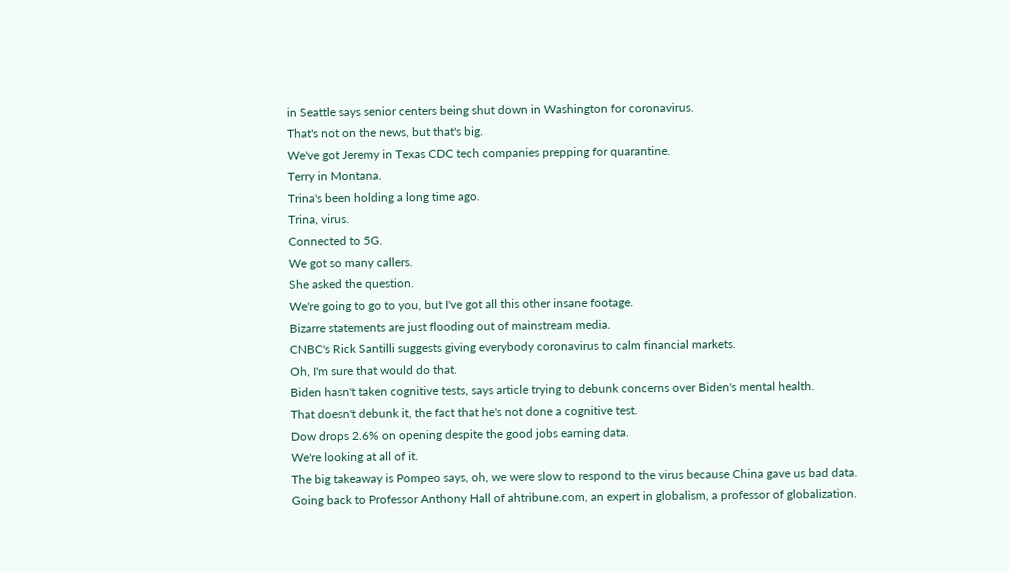in Seattle says senior centers being shut down in Washington for coronavirus.
That's not on the news, but that's big.
We've got Jeremy in Texas CDC tech companies prepping for quarantine.
Terry in Montana.
Trina's been holding a long time ago.
Trina, virus.
Connected to 5G.
We got so many callers.
She asked the question.
We're going to go to you, but I've got all this other insane footage.
Bizarre statements are just flooding out of mainstream media.
CNBC's Rick Santilli suggests giving everybody coronavirus to calm financial markets.
Oh, I'm sure that would do that.
Biden hasn't taken cognitive tests, says article trying to debunk concerns over Biden's mental health.
That doesn't debunk it, the fact that he's not done a cognitive test.
Dow drops 2.6% on opening despite the good jobs earning data.
We're looking at all of it.
The big takeaway is Pompeo says, oh, we were slow to respond to the virus because China gave us bad data.
Going back to Professor Anthony Hall of ahtribune.com, an expert in globalism, a professor of globalization.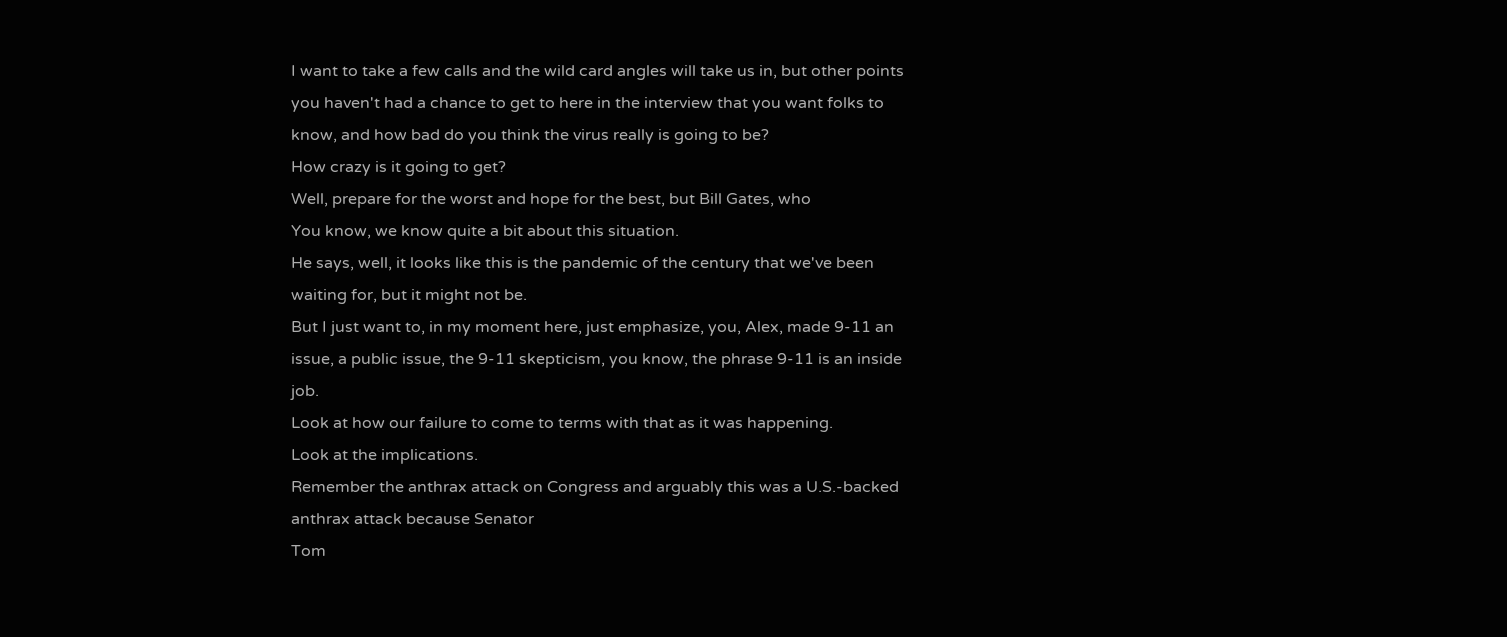I want to take a few calls and the wild card angles will take us in, but other points you haven't had a chance to get to here in the interview that you want folks to know, and how bad do you think the virus really is going to be?
How crazy is it going to get?
Well, prepare for the worst and hope for the best, but Bill Gates, who
You know, we know quite a bit about this situation.
He says, well, it looks like this is the pandemic of the century that we've been waiting for, but it might not be.
But I just want to, in my moment here, just emphasize, you, Alex, made 9-11 an issue, a public issue, the 9-11 skepticism, you know, the phrase 9-11 is an inside job.
Look at how our failure to come to terms with that as it was happening.
Look at the implications.
Remember the anthrax attack on Congress and arguably this was a U.S.-backed anthrax attack because Senator
Tom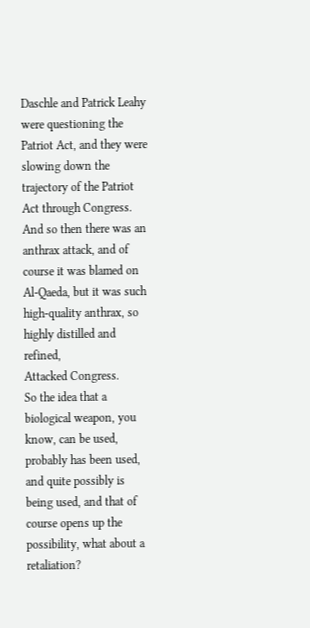Daschle and Patrick Leahy were questioning the Patriot Act, and they were slowing down the trajectory of the Patriot Act through Congress.
And so then there was an anthrax attack, and of course it was blamed on Al-Qaeda, but it was such high-quality anthrax, so highly distilled and refined,
Attacked Congress.
So the idea that a biological weapon, you know, can be used, probably has been used, and quite possibly is being used, and that of course opens up the possibility, what about a retaliation?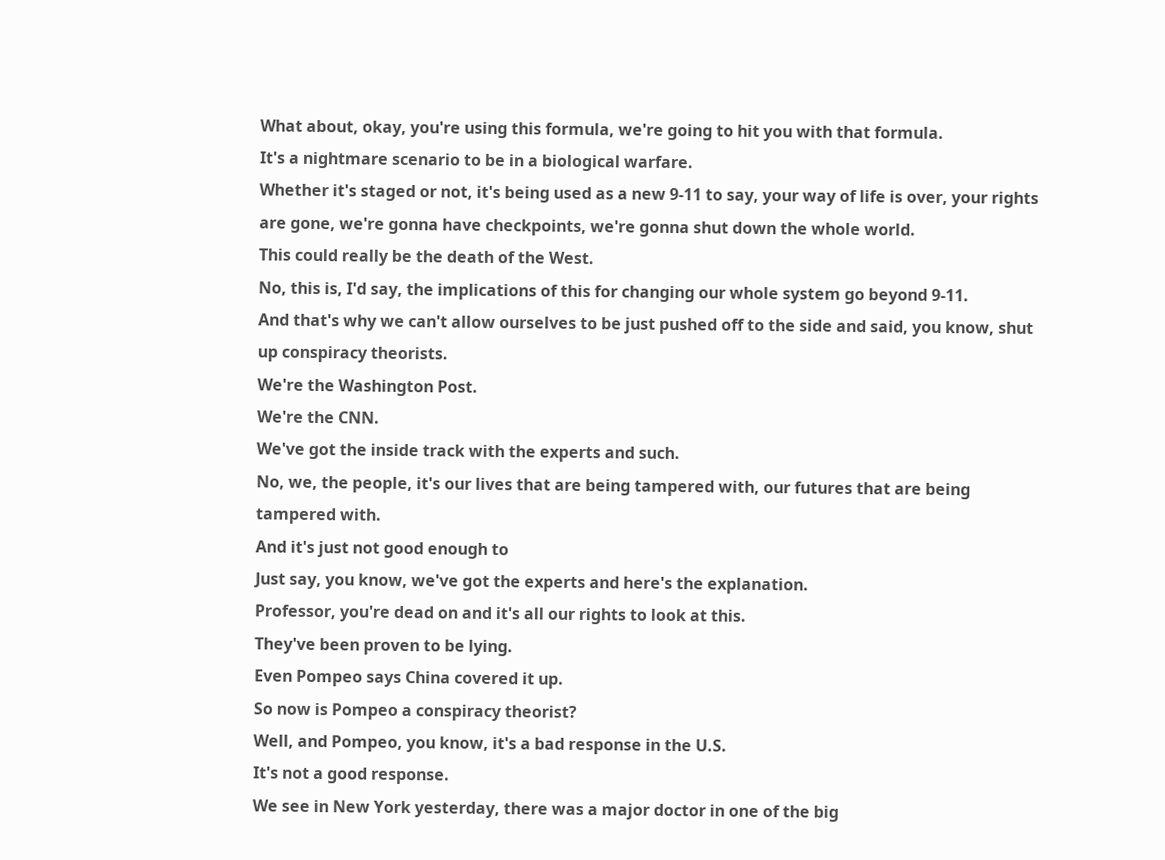What about, okay, you're using this formula, we're going to hit you with that formula.
It's a nightmare scenario to be in a biological warfare.
Whether it's staged or not, it's being used as a new 9-11 to say, your way of life is over, your rights are gone, we're gonna have checkpoints, we're gonna shut down the whole world.
This could really be the death of the West.
No, this is, I'd say, the implications of this for changing our whole system go beyond 9-11.
And that's why we can't allow ourselves to be just pushed off to the side and said, you know, shut up conspiracy theorists.
We're the Washington Post.
We're the CNN.
We've got the inside track with the experts and such.
No, we, the people, it's our lives that are being tampered with, our futures that are being tampered with.
And it's just not good enough to
Just say, you know, we've got the experts and here's the explanation.
Professor, you're dead on and it's all our rights to look at this.
They've been proven to be lying.
Even Pompeo says China covered it up.
So now is Pompeo a conspiracy theorist?
Well, and Pompeo, you know, it's a bad response in the U.S.
It's not a good response.
We see in New York yesterday, there was a major doctor in one of the big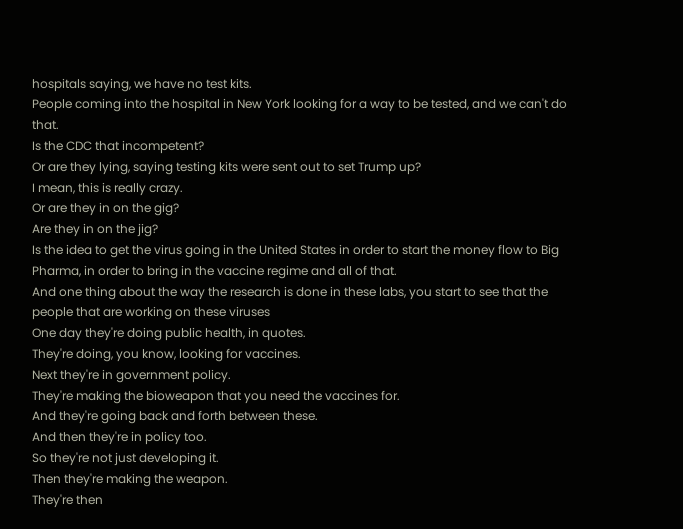hospitals saying, we have no test kits.
People coming into the hospital in New York looking for a way to be tested, and we can't do that.
Is the CDC that incompetent?
Or are they lying, saying testing kits were sent out to set Trump up?
I mean, this is really crazy.
Or are they in on the gig?
Are they in on the jig?
Is the idea to get the virus going in the United States in order to start the money flow to Big Pharma, in order to bring in the vaccine regime and all of that.
And one thing about the way the research is done in these labs, you start to see that the people that are working on these viruses
One day they're doing public health, in quotes.
They're doing, you know, looking for vaccines.
Next they're in government policy.
They're making the bioweapon that you need the vaccines for.
And they're going back and forth between these.
And then they're in policy too.
So they're not just developing it.
Then they're making the weapon.
They're then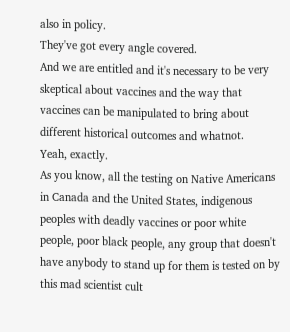also in policy.
They've got every angle covered.
And we are entitled and it's necessary to be very skeptical about vaccines and the way that vaccines can be manipulated to bring about different historical outcomes and whatnot.
Yeah, exactly.
As you know, all the testing on Native Americans in Canada and the United States, indigenous peoples with deadly vaccines or poor white people, poor black people, any group that doesn't have anybody to stand up for them is tested on by this mad scientist cult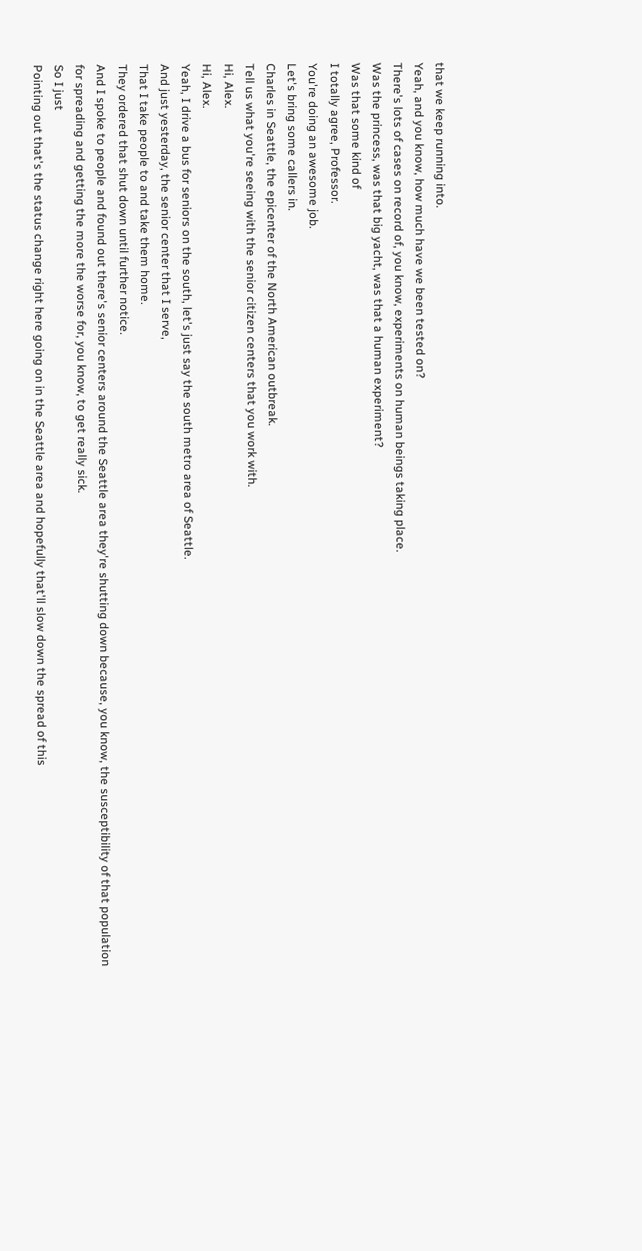that we keep running into.
Yeah, and you know, how much have we been tested on?
There's lots of cases on record of, you know, experiments on human beings taking place.
Was the princess, was that big yacht, was that a human experiment?
Was that some kind of
I totally agree, Professor.
You're doing an awesome job.
Let's bring some callers in.
Charles in Seattle, the epicenter of the North American outbreak.
Tell us what you're seeing with the senior citizen centers that you work with.
Hi, Alex.
Hi, Alex.
Yeah, I drive a bus for seniors on the south, let's just say the south metro area of Seattle.
And just yesterday, the senior center that I serve,
That I take people to and take them home.
They ordered that shut down until further notice.
And I spoke to people and found out there's senior centers around the Seattle area they're shutting down because, you know, the susceptibility of that population for spreading and getting the more the worse for, you know, to get really sick.
So I just
Pointing out that's the status change right here going on in the Seattle area and hopefully that'll slow down the spread of this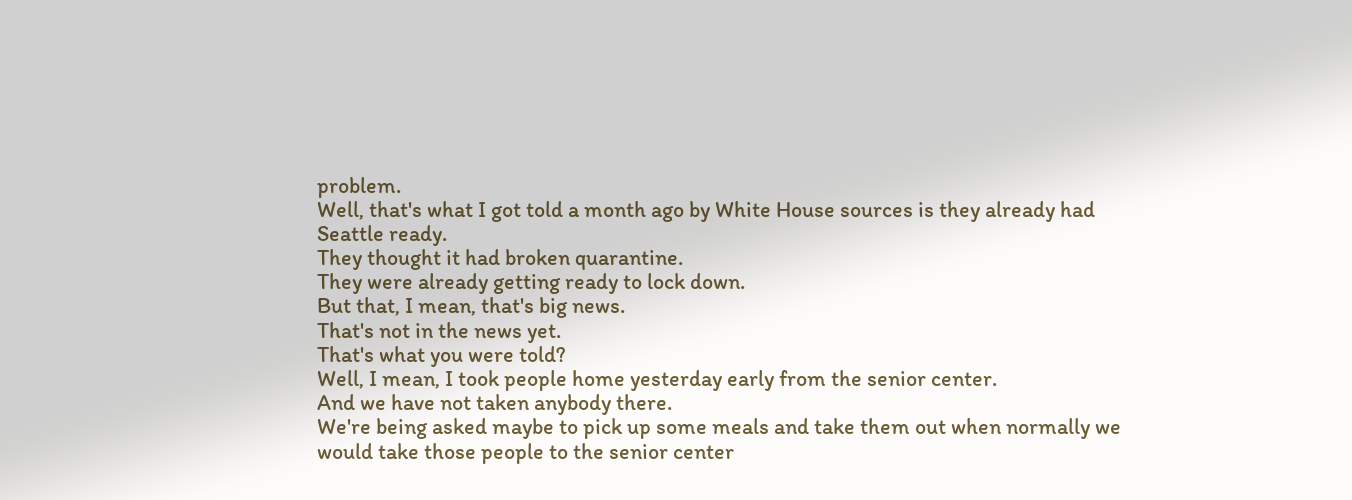problem.
Well, that's what I got told a month ago by White House sources is they already had Seattle ready.
They thought it had broken quarantine.
They were already getting ready to lock down.
But that, I mean, that's big news.
That's not in the news yet.
That's what you were told?
Well, I mean, I took people home yesterday early from the senior center.
And we have not taken anybody there.
We're being asked maybe to pick up some meals and take them out when normally we would take those people to the senior center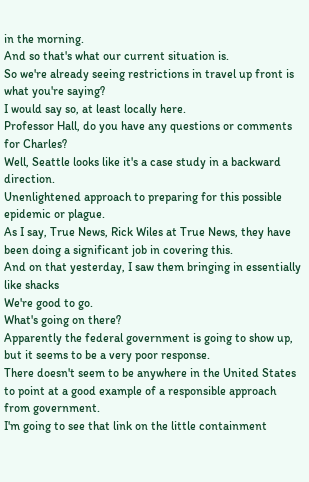in the morning.
And so that's what our current situation is.
So we're already seeing restrictions in travel up front is what you're saying?
I would say so, at least locally here.
Professor Hall, do you have any questions or comments for Charles?
Well, Seattle looks like it's a case study in a backward direction.
Unenlightened approach to preparing for this possible epidemic or plague.
As I say, True News, Rick Wiles at True News, they have been doing a significant job in covering this.
And on that yesterday, I saw them bringing in essentially like shacks
We're good to go.
What's going on there?
Apparently the federal government is going to show up, but it seems to be a very poor response.
There doesn't seem to be anywhere in the United States to point at a good example of a responsible approach from government.
I'm going to see that link on the little containment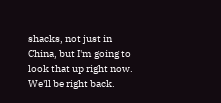shacks, not just in China, but I'm going to look that up right now.
We'll be right back.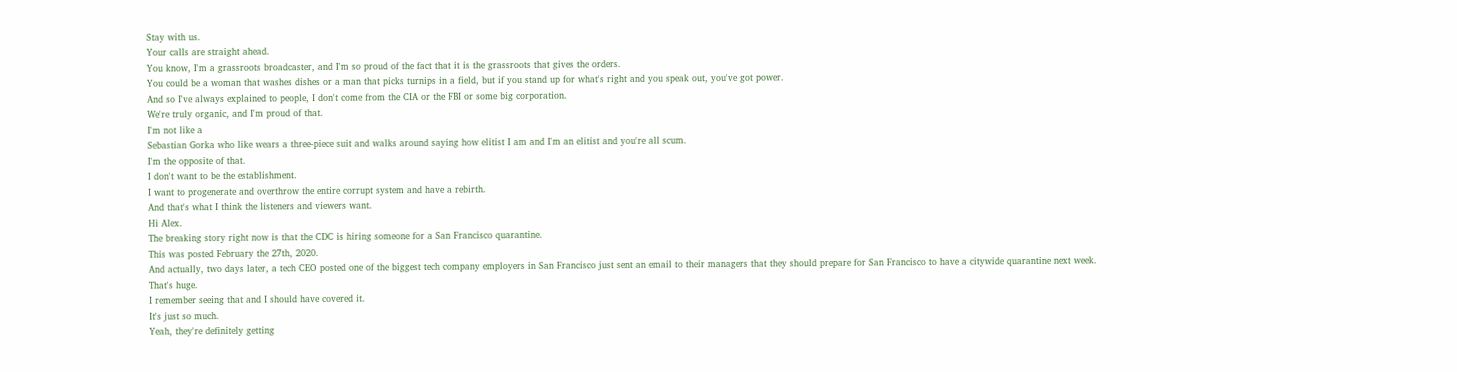Stay with us.
Your calls are straight ahead.
You know, I'm a grassroots broadcaster, and I'm so proud of the fact that it is the grassroots that gives the orders.
You could be a woman that washes dishes or a man that picks turnips in a field, but if you stand up for what's right and you speak out, you've got power.
And so I've always explained to people, I don't come from the CIA or the FBI or some big corporation.
We're truly organic, and I'm proud of that.
I'm not like a
Sebastian Gorka who like wears a three-piece suit and walks around saying how elitist I am and I'm an elitist and you're all scum.
I'm the opposite of that.
I don't want to be the establishment.
I want to progenerate and overthrow the entire corrupt system and have a rebirth.
And that's what I think the listeners and viewers want.
Hi Alex.
The breaking story right now is that the CDC is hiring someone for a San Francisco quarantine.
This was posted February the 27th, 2020.
And actually, two days later, a tech CEO posted one of the biggest tech company employers in San Francisco just sent an email to their managers that they should prepare for San Francisco to have a citywide quarantine next week.
That's huge.
I remember seeing that and I should have covered it.
It's just so much.
Yeah, they're definitely getting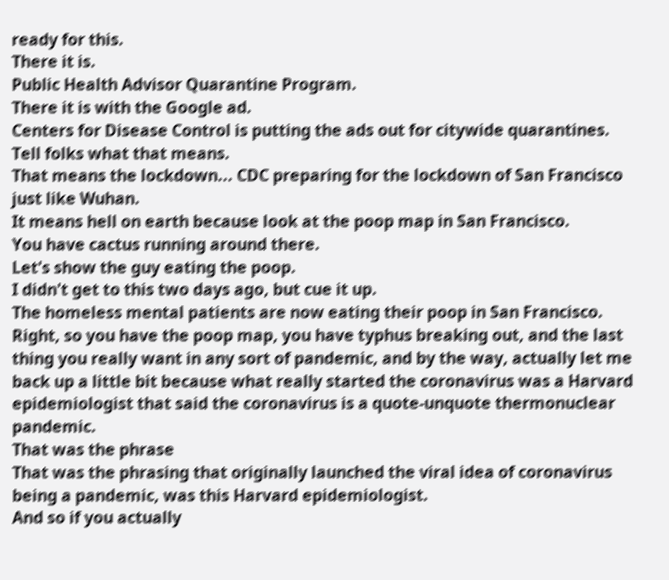ready for this.
There it is.
Public Health Advisor Quarantine Program.
There it is with the Google ad.
Centers for Disease Control is putting the ads out for citywide quarantines.
Tell folks what that means.
That means the lockdown... CDC preparing for the lockdown of San Francisco just like Wuhan.
It means hell on earth because look at the poop map in San Francisco.
You have cactus running around there.
Let's show the guy eating the poop.
I didn't get to this two days ago, but cue it up.
The homeless mental patients are now eating their poop in San Francisco.
Right, so you have the poop map, you have typhus breaking out, and the last thing you really want in any sort of pandemic, and by the way, actually let me back up a little bit because what really started the coronavirus was a Harvard epidemiologist that said the coronavirus is a quote-unquote thermonuclear pandemic.
That was the phrase
That was the phrasing that originally launched the viral idea of coronavirus being a pandemic, was this Harvard epidemiologist.
And so if you actually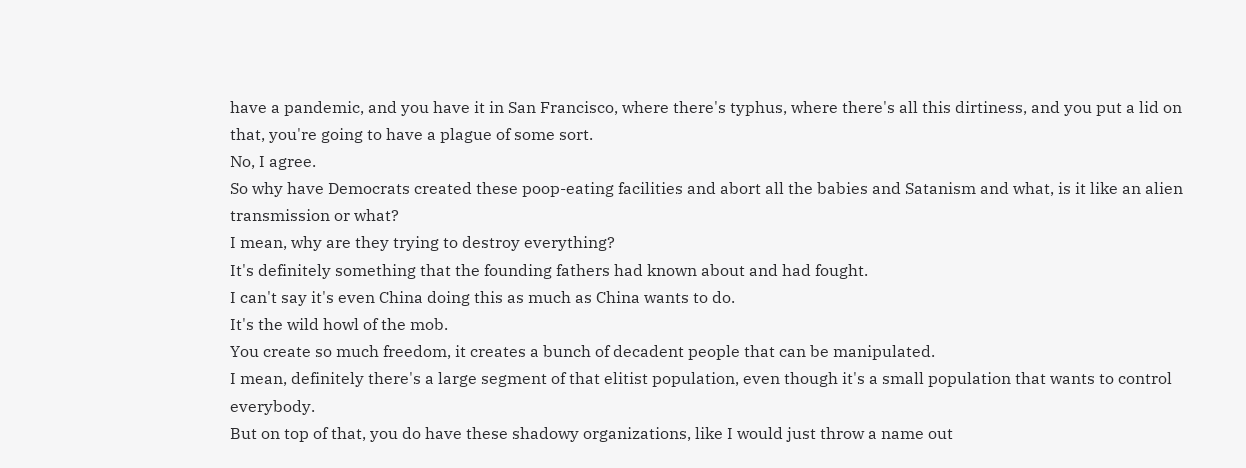have a pandemic, and you have it in San Francisco, where there's typhus, where there's all this dirtiness, and you put a lid on that, you're going to have a plague of some sort.
No, I agree.
So why have Democrats created these poop-eating facilities and abort all the babies and Satanism and what, is it like an alien transmission or what?
I mean, why are they trying to destroy everything?
It's definitely something that the founding fathers had known about and had fought.
I can't say it's even China doing this as much as China wants to do.
It's the wild howl of the mob.
You create so much freedom, it creates a bunch of decadent people that can be manipulated.
I mean, definitely there's a large segment of that elitist population, even though it's a small population that wants to control everybody.
But on top of that, you do have these shadowy organizations, like I would just throw a name out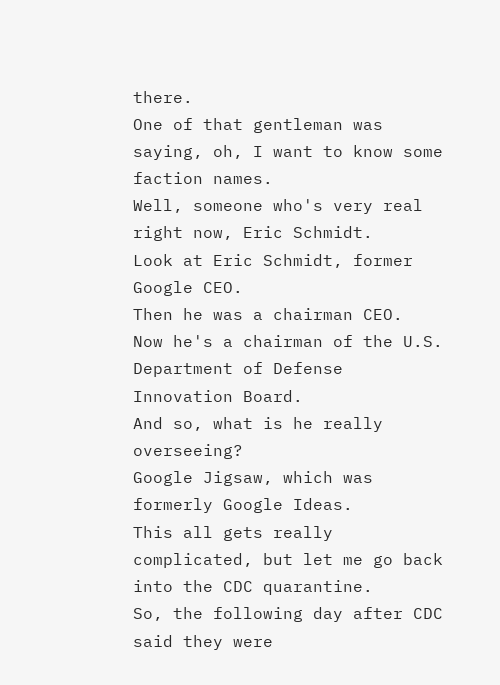there.
One of that gentleman was saying, oh, I want to know some faction names.
Well, someone who's very real right now, Eric Schmidt.
Look at Eric Schmidt, former Google CEO.
Then he was a chairman CEO.
Now he's a chairman of the U.S.
Department of Defense Innovation Board.
And so, what is he really overseeing?
Google Jigsaw, which was formerly Google Ideas.
This all gets really complicated, but let me go back into the CDC quarantine.
So, the following day after CDC said they were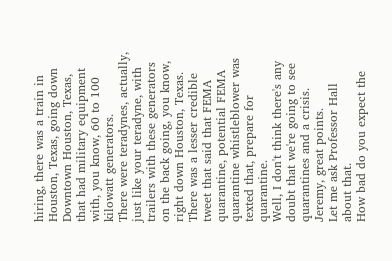hiring, there was a train in Houston, Texas, going down
Downtown Houston, Texas, that had military equipment with, you know, 60 to 100 kilowatt generators.
There were teradynes, actually, just like your teradyne, with trailers with these generators on the back going, you know, right down Houston, Texas.
There was a lesser credible tweet that said that FEMA quarantine, potential FEMA quarantine whistleblower was texted that, prepare for quarantine.
Well, I don't think there's any doubt that we're going to see quarantines and a crisis.
Jeremy, great points.
Let me ask Professor Hall about that.
How bad do you expect the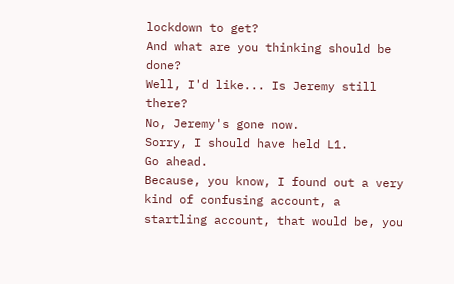lockdown to get?
And what are you thinking should be done?
Well, I'd like... Is Jeremy still there?
No, Jeremy's gone now.
Sorry, I should have held L1.
Go ahead.
Because, you know, I found out a very kind of confusing account, a startling account, that would be, you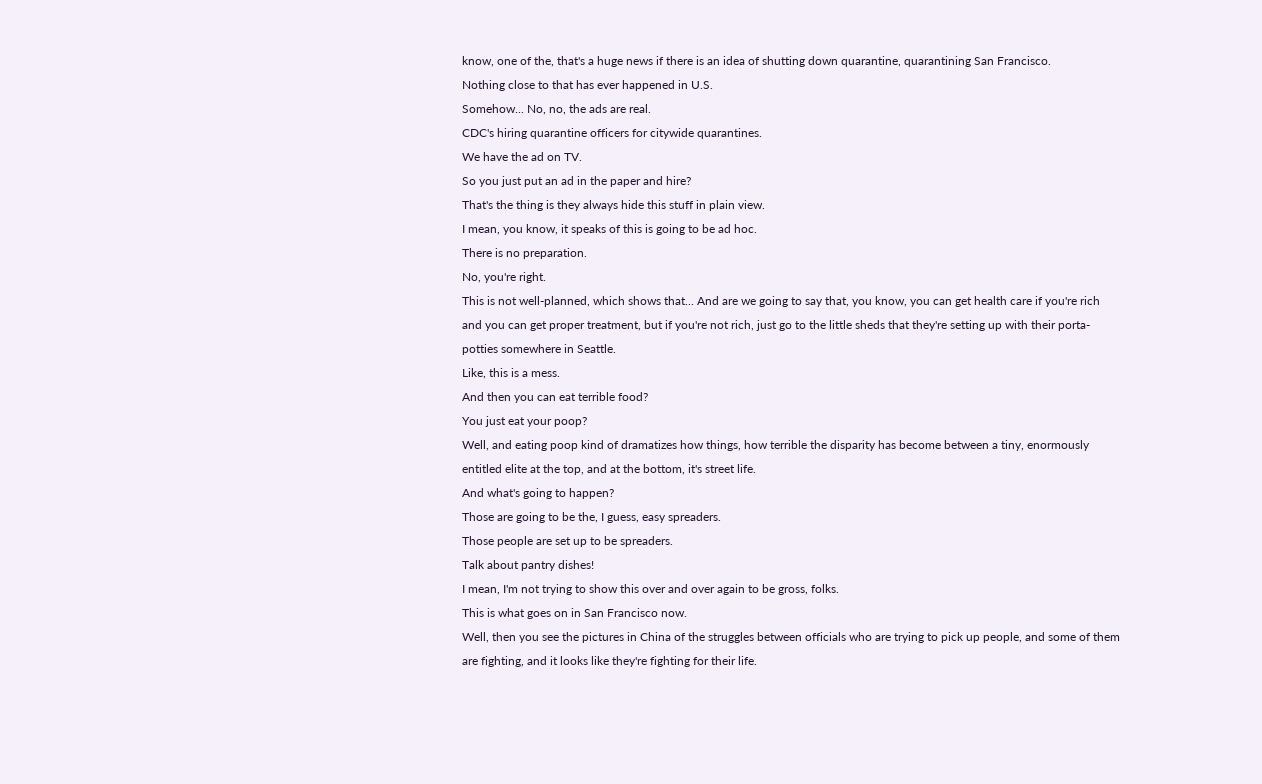know, one of the, that's a huge news if there is an idea of shutting down quarantine, quarantining San Francisco.
Nothing close to that has ever happened in U.S.
Somehow... No, no, the ads are real.
CDC's hiring quarantine officers for citywide quarantines.
We have the ad on TV.
So you just put an ad in the paper and hire?
That's the thing is they always hide this stuff in plain view.
I mean, you know, it speaks of this is going to be ad hoc.
There is no preparation.
No, you're right.
This is not well-planned, which shows that... And are we going to say that, you know, you can get health care if you're rich and you can get proper treatment, but if you're not rich, just go to the little sheds that they're setting up with their porta-potties somewhere in Seattle.
Like, this is a mess.
And then you can eat terrible food?
You just eat your poop?
Well, and eating poop kind of dramatizes how things, how terrible the disparity has become between a tiny, enormously entitled elite at the top, and at the bottom, it's street life.
And what's going to happen?
Those are going to be the, I guess, easy spreaders.
Those people are set up to be spreaders.
Talk about pantry dishes!
I mean, I'm not trying to show this over and over again to be gross, folks.
This is what goes on in San Francisco now.
Well, then you see the pictures in China of the struggles between officials who are trying to pick up people, and some of them are fighting, and it looks like they're fighting for their life.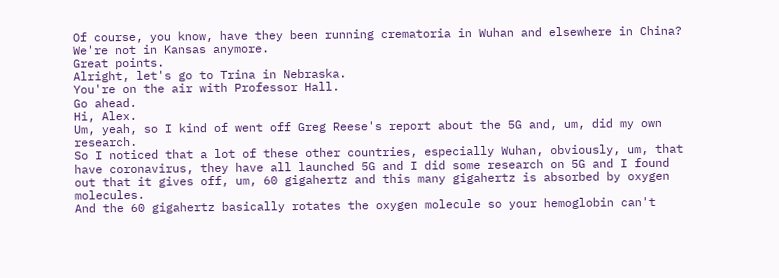Of course, you know, have they been running crematoria in Wuhan and elsewhere in China?
We're not in Kansas anymore.
Great points.
Alright, let's go to Trina in Nebraska.
You're on the air with Professor Hall.
Go ahead.
Hi, Alex.
Um, yeah, so I kind of went off Greg Reese's report about the 5G and, um, did my own research.
So I noticed that a lot of these other countries, especially Wuhan, obviously, um, that have coronavirus, they have all launched 5G and I did some research on 5G and I found out that it gives off, um, 60 gigahertz and this many gigahertz is absorbed by oxygen molecules.
And the 60 gigahertz basically rotates the oxygen molecule so your hemoglobin can't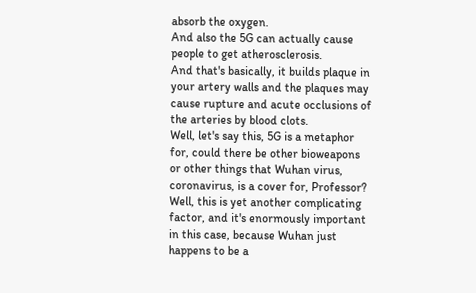absorb the oxygen.
And also the 5G can actually cause people to get atherosclerosis.
And that's basically, it builds plaque in your artery walls and the plaques may cause rupture and acute occlusions of the arteries by blood clots.
Well, let's say this, 5G is a metaphor for, could there be other bioweapons or other things that Wuhan virus, coronavirus, is a cover for, Professor?
Well, this is yet another complicating factor, and it's enormously important in this case, because Wuhan just happens to be a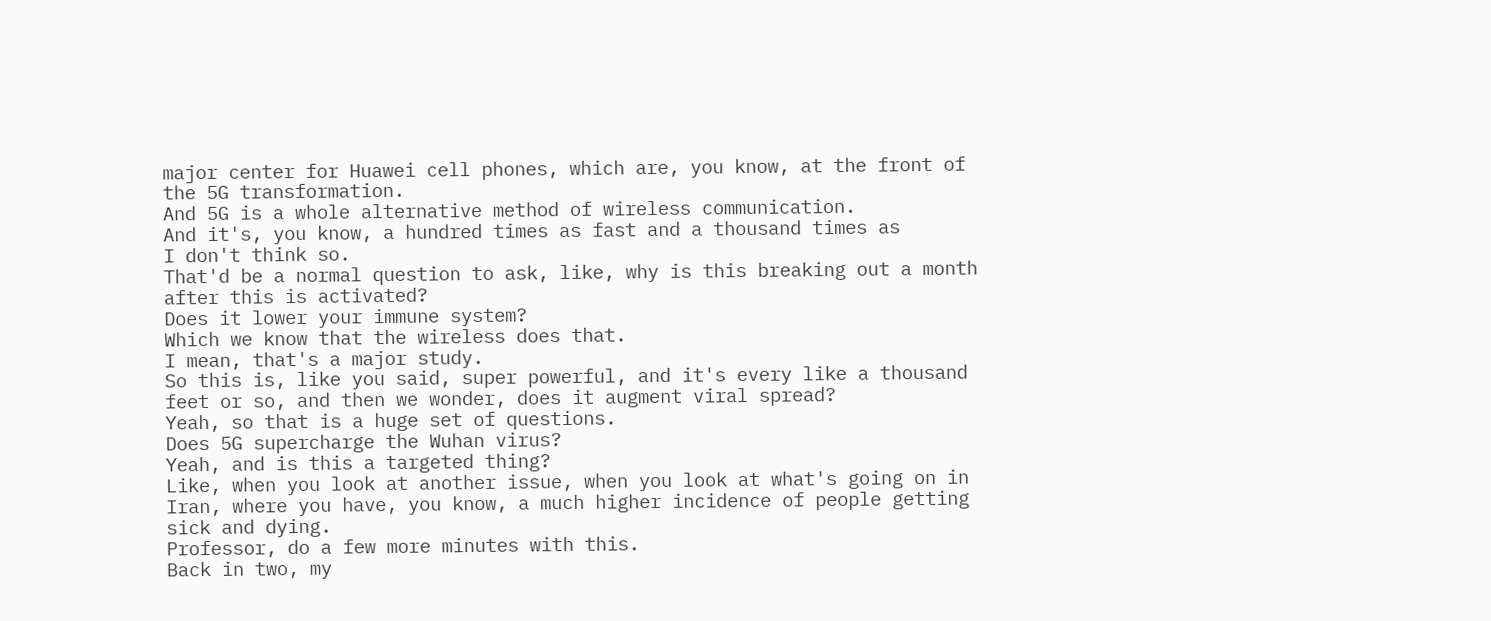major center for Huawei cell phones, which are, you know, at the front of the 5G transformation.
And 5G is a whole alternative method of wireless communication.
And it's, you know, a hundred times as fast and a thousand times as
I don't think so.
That'd be a normal question to ask, like, why is this breaking out a month after this is activated?
Does it lower your immune system?
Which we know that the wireless does that.
I mean, that's a major study.
So this is, like you said, super powerful, and it's every like a thousand feet or so, and then we wonder, does it augment viral spread?
Yeah, so that is a huge set of questions.
Does 5G supercharge the Wuhan virus?
Yeah, and is this a targeted thing?
Like, when you look at another issue, when you look at what's going on in Iran, where you have, you know, a much higher incidence of people getting sick and dying.
Professor, do a few more minutes with this.
Back in two, my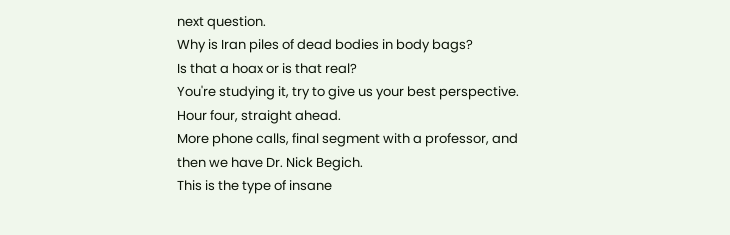next question.
Why is Iran piles of dead bodies in body bags?
Is that a hoax or is that real?
You're studying it, try to give us your best perspective.
Hour four, straight ahead.
More phone calls, final segment with a professor, and then we have Dr. Nick Begich.
This is the type of insane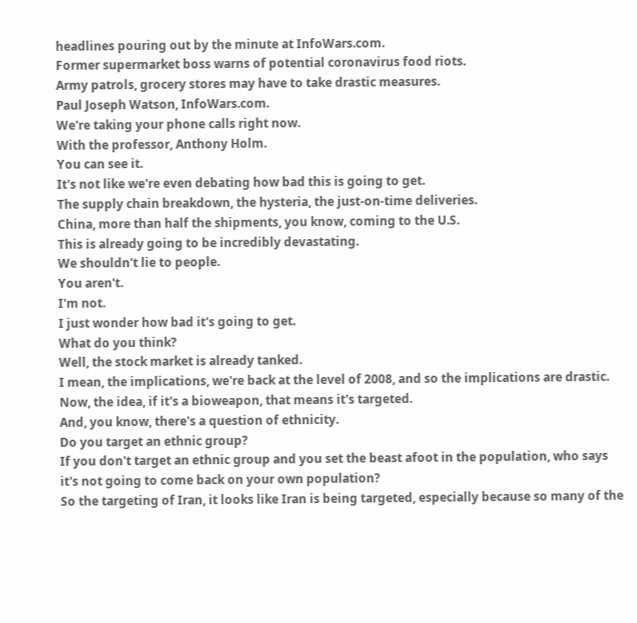headlines pouring out by the minute at InfoWars.com.
Former supermarket boss warns of potential coronavirus food riots.
Army patrols, grocery stores may have to take drastic measures.
Paul Joseph Watson, InfoWars.com.
We're taking your phone calls right now.
With the professor, Anthony Holm.
You can see it.
It's not like we're even debating how bad this is going to get.
The supply chain breakdown, the hysteria, the just-on-time deliveries.
China, more than half the shipments, you know, coming to the U.S.
This is already going to be incredibly devastating.
We shouldn't lie to people.
You aren't.
I'm not.
I just wonder how bad it's going to get.
What do you think?
Well, the stock market is already tanked.
I mean, the implications, we're back at the level of 2008, and so the implications are drastic.
Now, the idea, if it's a bioweapon, that means it's targeted.
And, you know, there's a question of ethnicity.
Do you target an ethnic group?
If you don't target an ethnic group and you set the beast afoot in the population, who says it's not going to come back on your own population?
So the targeting of Iran, it looks like Iran is being targeted, especially because so many of the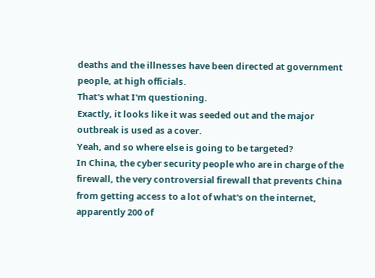deaths and the illnesses have been directed at government people, at high officials.
That's what I'm questioning.
Exactly, it looks like it was seeded out and the major outbreak is used as a cover.
Yeah, and so where else is going to be targeted?
In China, the cyber security people who are in charge of the firewall, the very controversial firewall that prevents China from getting access to a lot of what's on the internet, apparently 200 of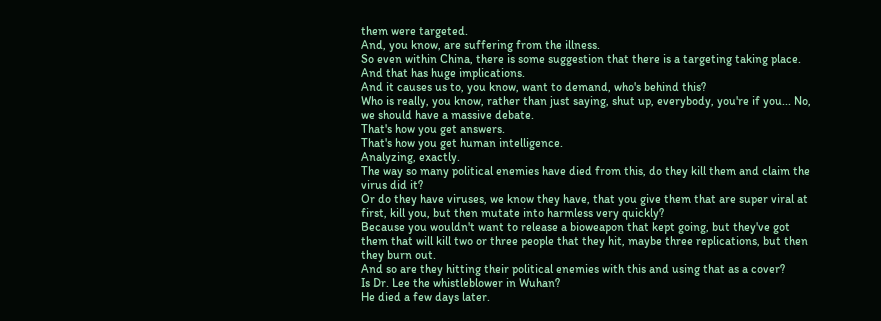them were targeted.
And, you know, are suffering from the illness.
So even within China, there is some suggestion that there is a targeting taking place.
And that has huge implications.
And it causes us to, you know, want to demand, who's behind this?
Who is really, you know, rather than just saying, shut up, everybody, you're if you... No, we should have a massive debate.
That's how you get answers.
That's how you get human intelligence.
Analyzing, exactly.
The way so many political enemies have died from this, do they kill them and claim the virus did it?
Or do they have viruses, we know they have, that you give them that are super viral at first, kill you, but then mutate into harmless very quickly?
Because you wouldn't want to release a bioweapon that kept going, but they've got them that will kill two or three people that they hit, maybe three replications, but then they burn out.
And so are they hitting their political enemies with this and using that as a cover?
Is Dr. Lee the whistleblower in Wuhan?
He died a few days later.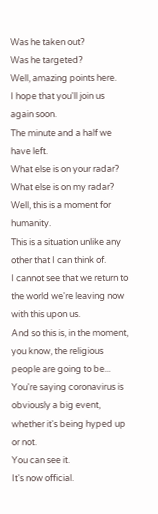Was he taken out?
Was he targeted?
Well, amazing points here.
I hope that you'll join us again soon.
The minute and a half we have left.
What else is on your radar?
What else is on my radar?
Well, this is a moment for humanity.
This is a situation unlike any other that I can think of.
I cannot see that we return to the world we're leaving now with this upon us.
And so this is, in the moment, you know, the religious people are going to be... You're saying coronavirus is obviously a big event, whether it's being hyped up or not.
You can see it.
It's now official.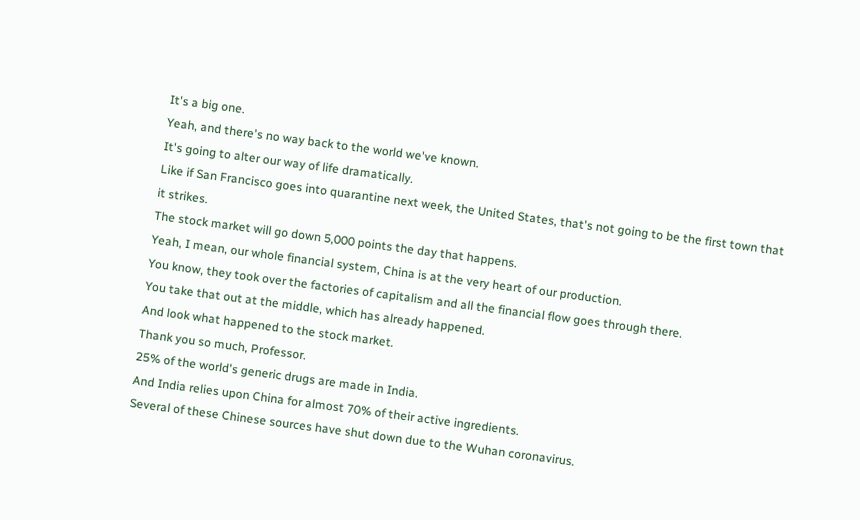It's a big one.
Yeah, and there's no way back to the world we've known.
It's going to alter our way of life dramatically.
Like if San Francisco goes into quarantine next week, the United States, that's not going to be the first town that it strikes.
The stock market will go down 5,000 points the day that happens.
Yeah, I mean, our whole financial system, China is at the very heart of our production.
You know, they took over the factories of capitalism and all the financial flow goes through there.
You take that out at the middle, which has already happened.
And look what happened to the stock market.
Thank you so much, Professor.
25% of the world's generic drugs are made in India.
And India relies upon China for almost 70% of their active ingredients.
Several of these Chinese sources have shut down due to the Wuhan coronavirus.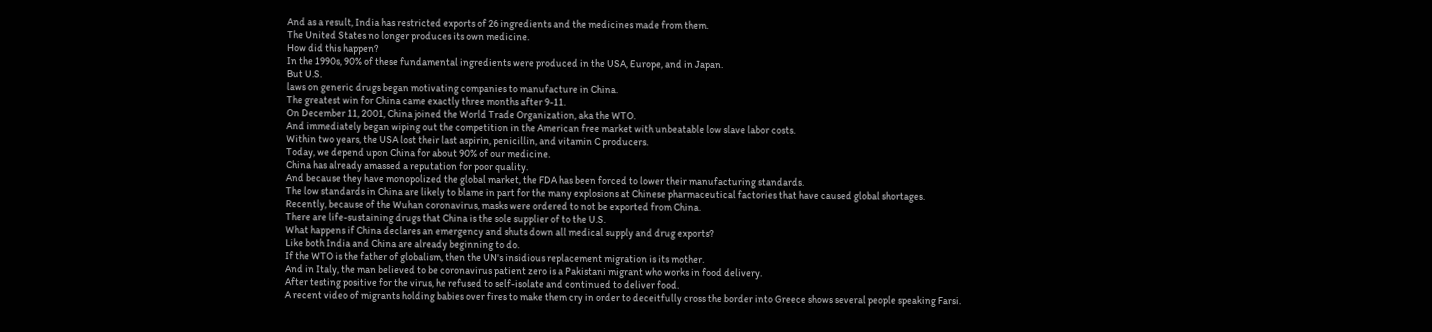And as a result, India has restricted exports of 26 ingredients and the medicines made from them.
The United States no longer produces its own medicine.
How did this happen?
In the 1990s, 90% of these fundamental ingredients were produced in the USA, Europe, and in Japan.
But U.S.
laws on generic drugs began motivating companies to manufacture in China.
The greatest win for China came exactly three months after 9-11.
On December 11, 2001, China joined the World Trade Organization, aka the WTO.
And immediately began wiping out the competition in the American free market with unbeatable low slave labor costs.
Within two years, the USA lost their last aspirin, penicillin, and vitamin C producers.
Today, we depend upon China for about 90% of our medicine.
China has already amassed a reputation for poor quality.
And because they have monopolized the global market, the FDA has been forced to lower their manufacturing standards.
The low standards in China are likely to blame in part for the many explosions at Chinese pharmaceutical factories that have caused global shortages.
Recently, because of the Wuhan coronavirus, masks were ordered to not be exported from China.
There are life-sustaining drugs that China is the sole supplier of to the U.S.
What happens if China declares an emergency and shuts down all medical supply and drug exports?
Like both India and China are already beginning to do.
If the WTO is the father of globalism, then the UN's insidious replacement migration is its mother.
And in Italy, the man believed to be coronavirus patient zero is a Pakistani migrant who works in food delivery.
After testing positive for the virus, he refused to self-isolate and continued to deliver food.
A recent video of migrants holding babies over fires to make them cry in order to deceitfully cross the border into Greece shows several people speaking Farsi.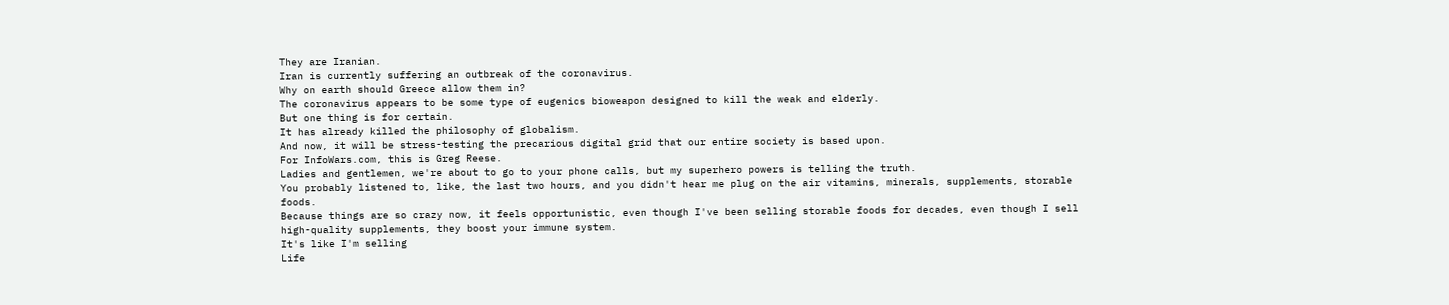They are Iranian.
Iran is currently suffering an outbreak of the coronavirus.
Why on earth should Greece allow them in?
The coronavirus appears to be some type of eugenics bioweapon designed to kill the weak and elderly.
But one thing is for certain.
It has already killed the philosophy of globalism.
And now, it will be stress-testing the precarious digital grid that our entire society is based upon.
For InfoWars.com, this is Greg Reese.
Ladies and gentlemen, we're about to go to your phone calls, but my superhero powers is telling the truth.
You probably listened to, like, the last two hours, and you didn't hear me plug on the air vitamins, minerals, supplements, storable foods.
Because things are so crazy now, it feels opportunistic, even though I've been selling storable foods for decades, even though I sell high-quality supplements, they boost your immune system.
It's like I'm selling
Life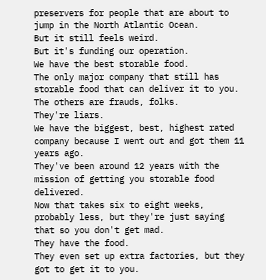preservers for people that are about to jump in the North Atlantic Ocean.
But it still feels weird.
But it's funding our operation.
We have the best storable food.
The only major company that still has storable food that can deliver it to you.
The others are frauds, folks.
They're liars.
We have the biggest, best, highest rated company because I went out and got them 11 years ago.
They've been around 12 years with the mission of getting you storable food delivered.
Now that takes six to eight weeks, probably less, but they're just saying that so you don't get mad.
They have the food.
They even set up extra factories, but they got to get it to you.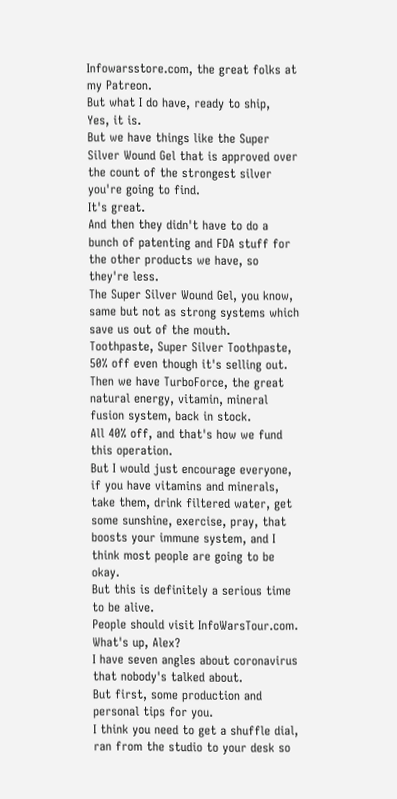Infowarsstore.com, the great folks at my Patreon.
But what I do have, ready to ship,
Yes, it is.
But we have things like the Super Silver Wound Gel that is approved over the count of the strongest silver you're going to find.
It's great.
And then they didn't have to do a bunch of patenting and FDA stuff for the other products we have, so they're less.
The Super Silver Wound Gel, you know, same but not as strong systems which save us out of the mouth.
Toothpaste, Super Silver Toothpaste, 50% off even though it's selling out.
Then we have TurboForce, the great natural energy, vitamin, mineral fusion system, back in stock.
All 40% off, and that's how we fund this operation.
But I would just encourage everyone, if you have vitamins and minerals, take them, drink filtered water, get some sunshine, exercise, pray, that boosts your immune system, and I think most people are going to be okay.
But this is definitely a serious time to be alive.
People should visit InfoWarsTour.com.
What's up, Alex?
I have seven angles about coronavirus that nobody's talked about.
But first, some production and personal tips for you.
I think you need to get a shuffle dial, ran from the studio to your desk so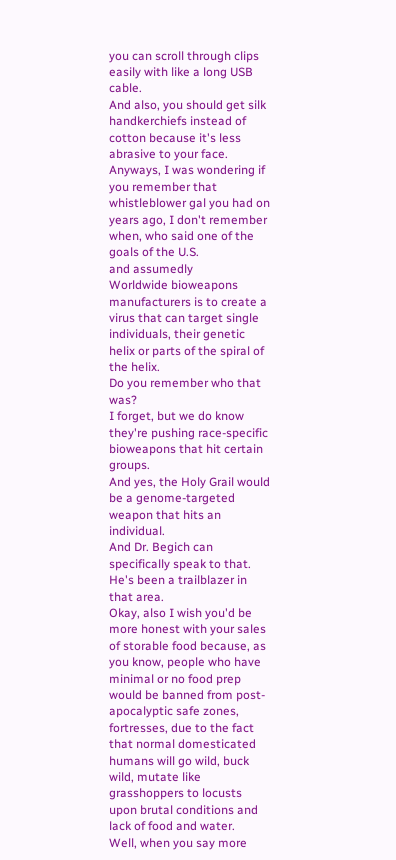you can scroll through clips easily with like a long USB cable.
And also, you should get silk handkerchiefs instead of cotton because it's less abrasive to your face.
Anyways, I was wondering if you remember that whistleblower gal you had on years ago, I don't remember when, who said one of the goals of the U.S.
and assumedly
Worldwide bioweapons manufacturers is to create a virus that can target single individuals, their genetic helix or parts of the spiral of the helix.
Do you remember who that was?
I forget, but we do know they're pushing race-specific bioweapons that hit certain groups.
And yes, the Holy Grail would be a genome-targeted weapon that hits an individual.
And Dr. Begich can specifically speak to that.
He's been a trailblazer in that area.
Okay, also I wish you'd be more honest with your sales of storable food because, as you know, people who have minimal or no food prep would be banned from post-apocalyptic safe zones, fortresses, due to the fact that normal domesticated humans will go wild, buck wild, mutate like grasshoppers to locusts upon brutal conditions and lack of food and water.
Well, when you say more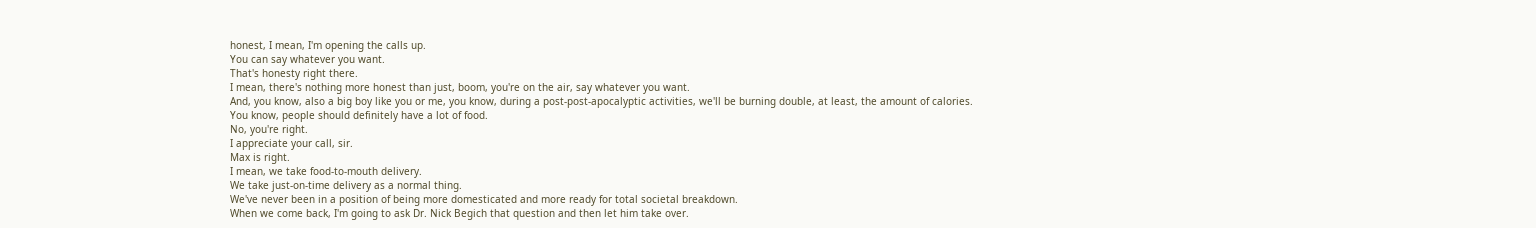honest, I mean, I'm opening the calls up.
You can say whatever you want.
That's honesty right there.
I mean, there's nothing more honest than just, boom, you're on the air, say whatever you want.
And, you know, also a big boy like you or me, you know, during a post-post-apocalyptic activities, we'll be burning double, at least, the amount of calories.
You know, people should definitely have a lot of food.
No, you're right.
I appreciate your call, sir.
Max is right.
I mean, we take food-to-mouth delivery.
We take just-on-time delivery as a normal thing.
We've never been in a position of being more domesticated and more ready for total societal breakdown.
When we come back, I'm going to ask Dr. Nick Begich that question and then let him take over.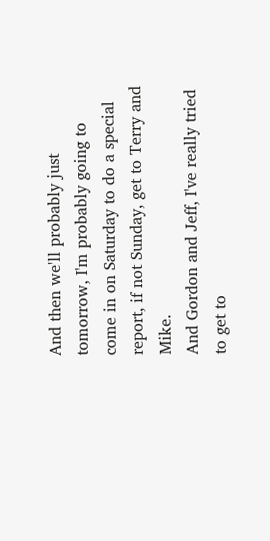And then we'll probably just tomorrow, I'm probably going to come in on Saturday to do a special report, if not Sunday, get to Terry and Mike.
And Gordon and Jeff, I've really tried to get to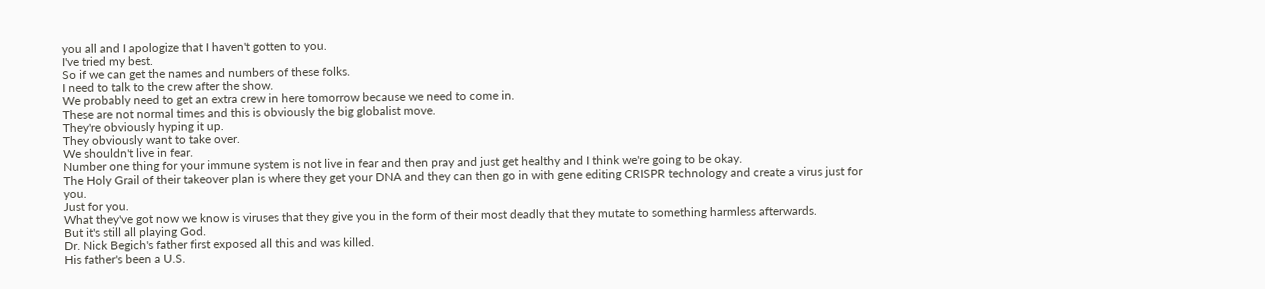you all and I apologize that I haven't gotten to you.
I've tried my best.
So if we can get the names and numbers of these folks.
I need to talk to the crew after the show.
We probably need to get an extra crew in here tomorrow because we need to come in.
These are not normal times and this is obviously the big globalist move.
They're obviously hyping it up.
They obviously want to take over.
We shouldn't live in fear.
Number one thing for your immune system is not live in fear and then pray and just get healthy and I think we're going to be okay.
The Holy Grail of their takeover plan is where they get your DNA and they can then go in with gene editing CRISPR technology and create a virus just for you.
Just for you.
What they've got now we know is viruses that they give you in the form of their most deadly that they mutate to something harmless afterwards.
But it's still all playing God.
Dr. Nick Begich's father first exposed all this and was killed.
His father's been a U.S.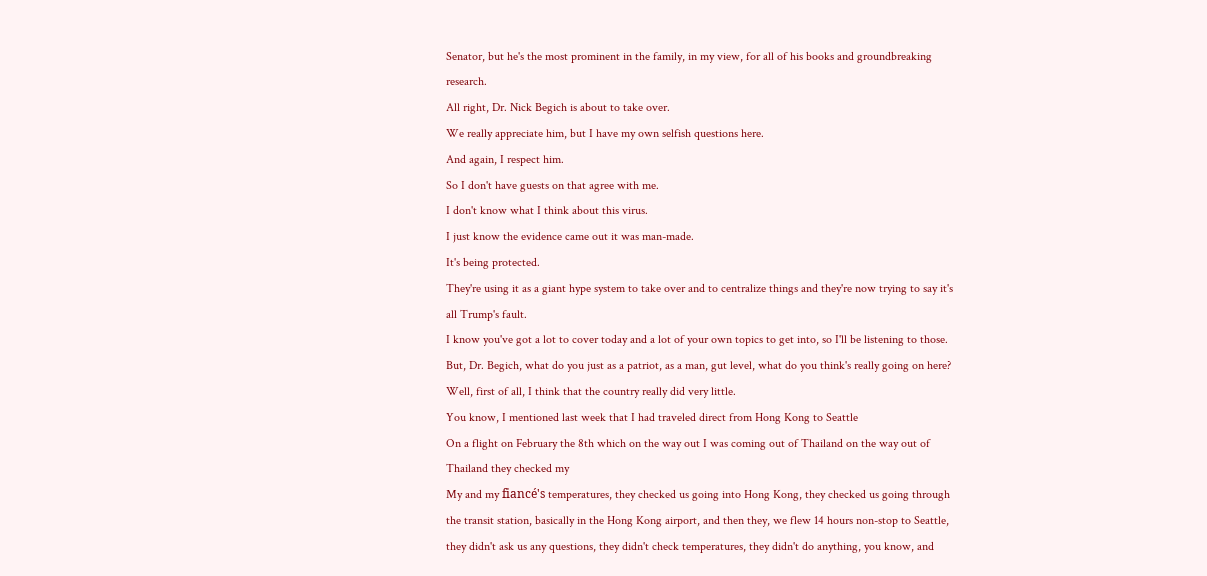Senator, but he's the most prominent in the family, in my view, for all of his books and groundbreaking research.
All right, Dr. Nick Begich is about to take over.
We really appreciate him, but I have my own selfish questions here.
And again, I respect him.
So I don't have guests on that agree with me.
I don't know what I think about this virus.
I just know the evidence came out it was man-made.
It's being protected.
They're using it as a giant hype system to take over and to centralize things and they're now trying to say it's all Trump's fault.
I know you've got a lot to cover today and a lot of your own topics to get into, so I'll be listening to those.
But, Dr. Begich, what do you just as a patriot, as a man, gut level, what do you think's really going on here?
Well, first of all, I think that the country really did very little.
You know, I mentioned last week that I had traveled direct from Hong Kong to Seattle
On a flight on February the 8th which on the way out I was coming out of Thailand on the way out of Thailand they checked my
My and my fiancé's temperatures, they checked us going into Hong Kong, they checked us going through the transit station, basically in the Hong Kong airport, and then they, we flew 14 hours non-stop to Seattle, they didn't ask us any questions, they didn't check temperatures, they didn't do anything, you know, and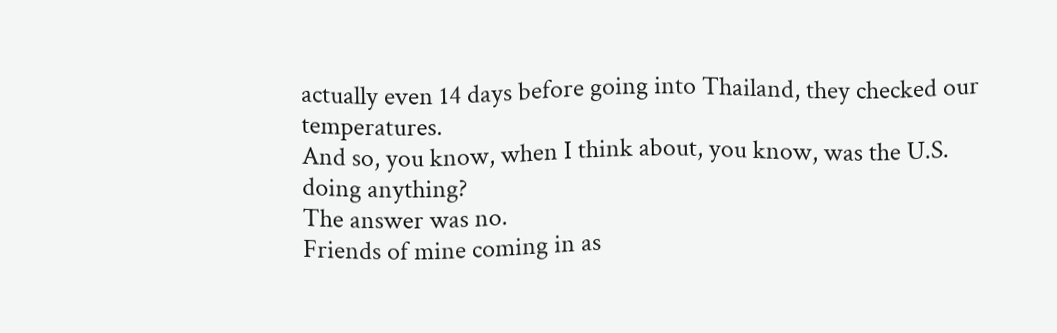actually even 14 days before going into Thailand, they checked our temperatures.
And so, you know, when I think about, you know, was the U.S.
doing anything?
The answer was no.
Friends of mine coming in as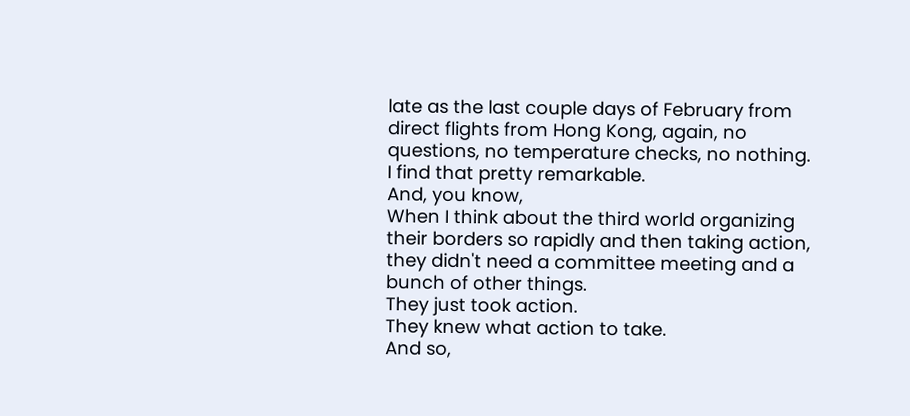late as the last couple days of February from direct flights from Hong Kong, again, no questions, no temperature checks, no nothing.
I find that pretty remarkable.
And, you know,
When I think about the third world organizing their borders so rapidly and then taking action, they didn't need a committee meeting and a bunch of other things.
They just took action.
They knew what action to take.
And so,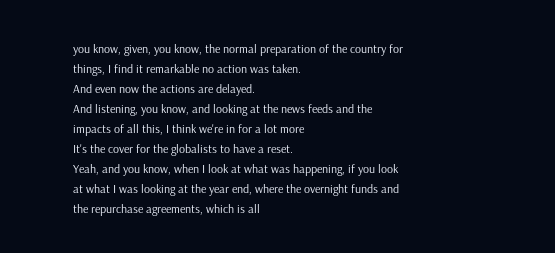you know, given, you know, the normal preparation of the country for things, I find it remarkable no action was taken.
And even now the actions are delayed.
And listening, you know, and looking at the news feeds and the impacts of all this, I think we're in for a lot more
It's the cover for the globalists to have a reset.
Yeah, and you know, when I look at what was happening, if you look at what I was looking at the year end, where the overnight funds and the repurchase agreements, which is all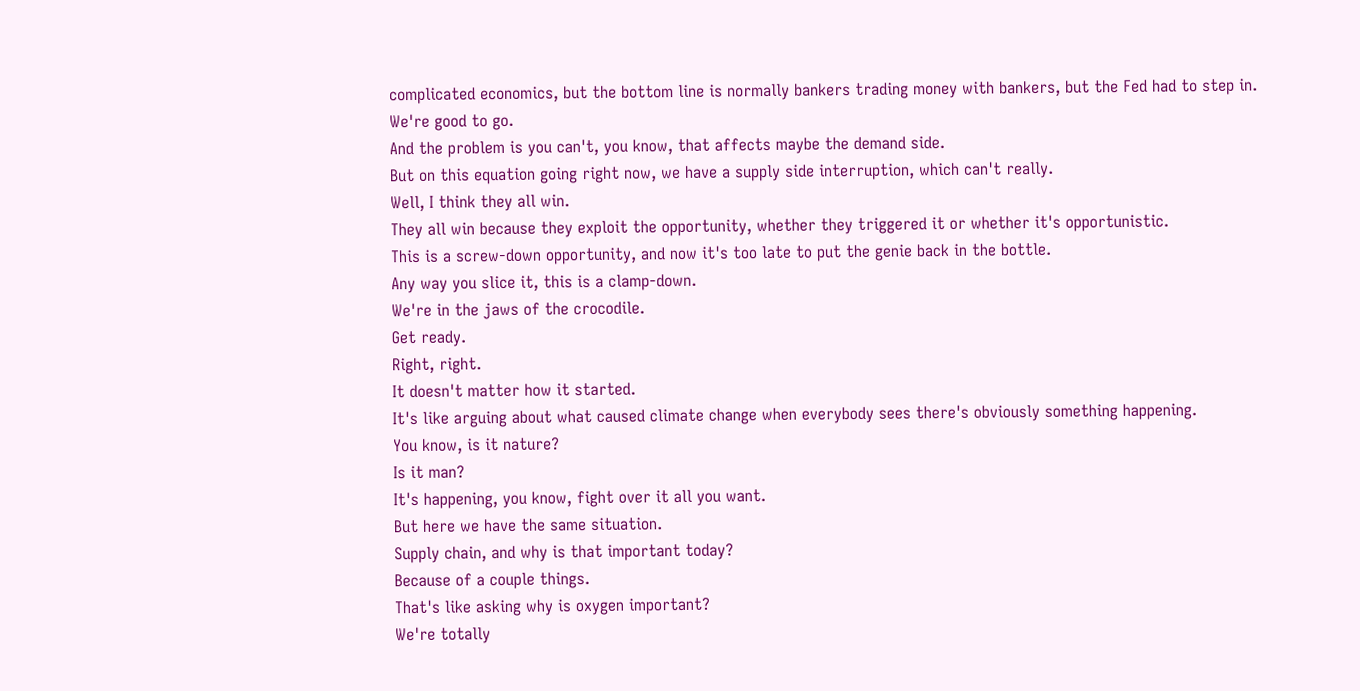complicated economics, but the bottom line is normally bankers trading money with bankers, but the Fed had to step in.
We're good to go.
And the problem is you can't, you know, that affects maybe the demand side.
But on this equation going right now, we have a supply side interruption, which can't really.
Well, I think they all win.
They all win because they exploit the opportunity, whether they triggered it or whether it's opportunistic.
This is a screw-down opportunity, and now it's too late to put the genie back in the bottle.
Any way you slice it, this is a clamp-down.
We're in the jaws of the crocodile.
Get ready.
Right, right.
It doesn't matter how it started.
It's like arguing about what caused climate change when everybody sees there's obviously something happening.
You know, is it nature?
Is it man?
It's happening, you know, fight over it all you want.
But here we have the same situation.
Supply chain, and why is that important today?
Because of a couple things.
That's like asking why is oxygen important?
We're totally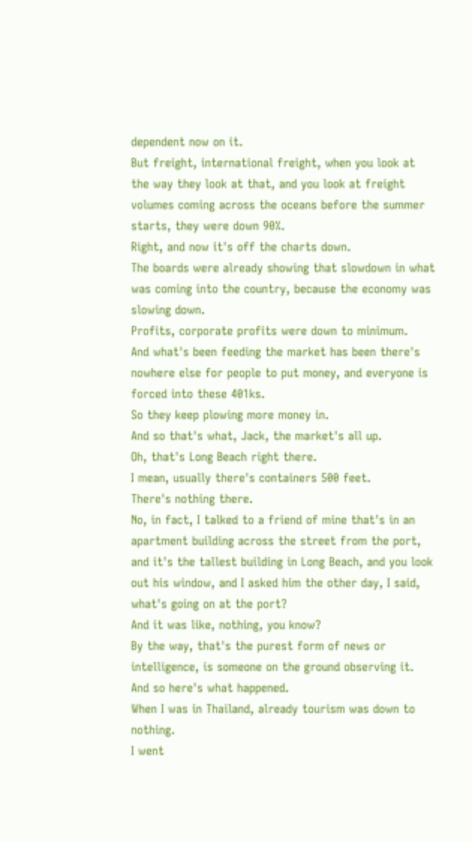dependent now on it.
But freight, international freight, when you look at the way they look at that, and you look at freight volumes coming across the oceans before the summer starts, they were down 90%.
Right, and now it's off the charts down.
The boards were already showing that slowdown in what was coming into the country, because the economy was slowing down.
Profits, corporate profits were down to minimum.
And what's been feeding the market has been there's nowhere else for people to put money, and everyone is forced into these 401ks.
So they keep plowing more money in.
And so that's what, Jack, the market's all up.
Oh, that's Long Beach right there.
I mean, usually there's containers 500 feet.
There's nothing there.
No, in fact, I talked to a friend of mine that's in an apartment building across the street from the port, and it's the tallest building in Long Beach, and you look out his window, and I asked him the other day, I said, what's going on at the port?
And it was like, nothing, you know?
By the way, that's the purest form of news or intelligence, is someone on the ground observing it.
And so here's what happened.
When I was in Thailand, already tourism was down to nothing.
I went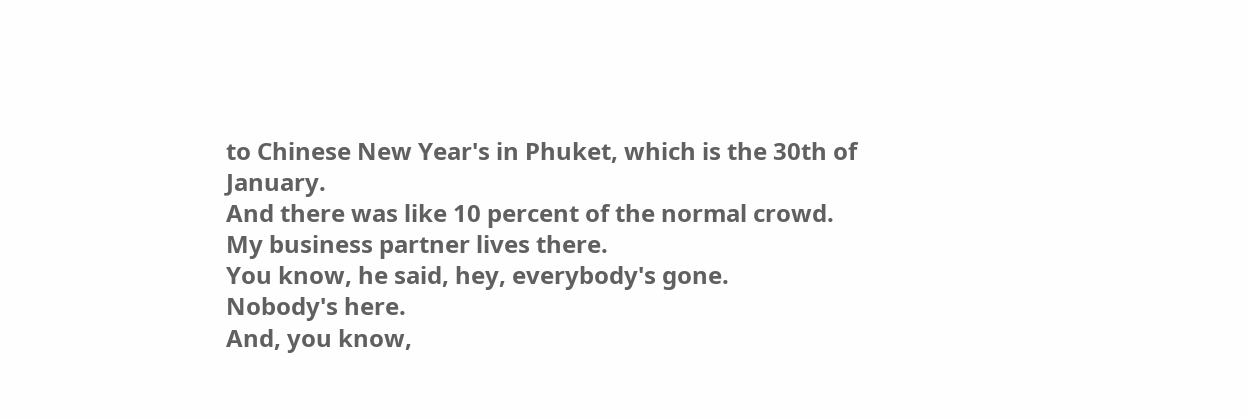to Chinese New Year's in Phuket, which is the 30th of January.
And there was like 10 percent of the normal crowd.
My business partner lives there.
You know, he said, hey, everybody's gone.
Nobody's here.
And, you know,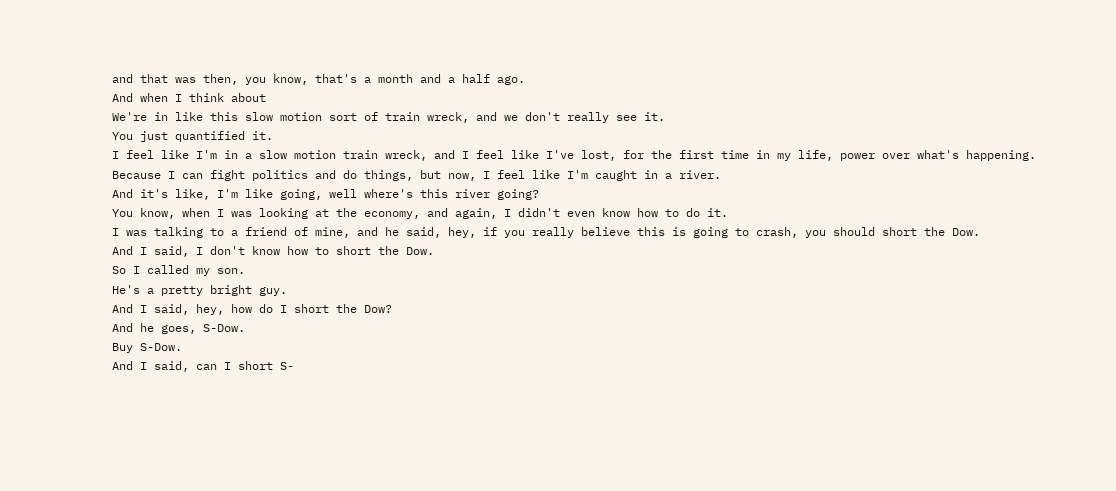and that was then, you know, that's a month and a half ago.
And when I think about
We're in like this slow motion sort of train wreck, and we don't really see it.
You just quantified it.
I feel like I'm in a slow motion train wreck, and I feel like I've lost, for the first time in my life, power over what's happening.
Because I can fight politics and do things, but now, I feel like I'm caught in a river.
And it's like, I'm like going, well where's this river going?
You know, when I was looking at the economy, and again, I didn't even know how to do it.
I was talking to a friend of mine, and he said, hey, if you really believe this is going to crash, you should short the Dow.
And I said, I don't know how to short the Dow.
So I called my son.
He's a pretty bright guy.
And I said, hey, how do I short the Dow?
And he goes, S-Dow.
Buy S-Dow.
And I said, can I short S-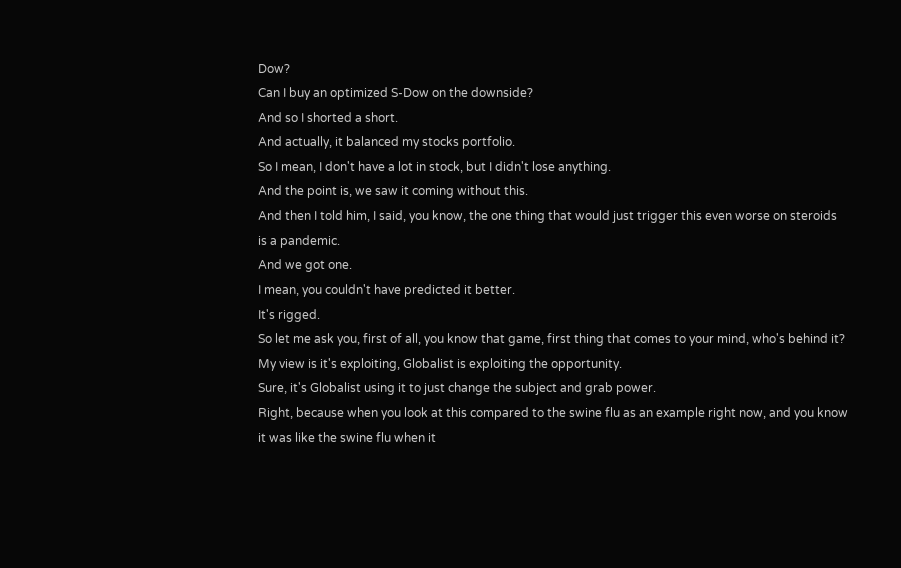Dow?
Can I buy an optimized S-Dow on the downside?
And so I shorted a short.
And actually, it balanced my stocks portfolio.
So I mean, I don't have a lot in stock, but I didn't lose anything.
And the point is, we saw it coming without this.
And then I told him, I said, you know, the one thing that would just trigger this even worse on steroids is a pandemic.
And we got one.
I mean, you couldn't have predicted it better.
It's rigged.
So let me ask you, first of all, you know that game, first thing that comes to your mind, who's behind it?
My view is it's exploiting, Globalist is exploiting the opportunity.
Sure, it's Globalist using it to just change the subject and grab power.
Right, because when you look at this compared to the swine flu as an example right now, and you know it was like the swine flu when it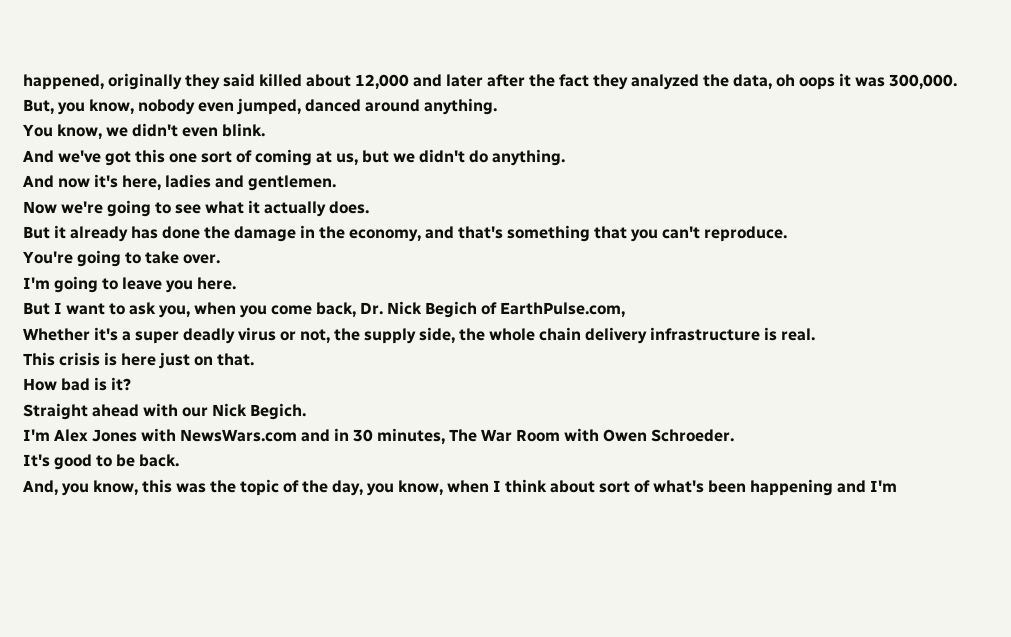happened, originally they said killed about 12,000 and later after the fact they analyzed the data, oh oops it was 300,000.
But, you know, nobody even jumped, danced around anything.
You know, we didn't even blink.
And we've got this one sort of coming at us, but we didn't do anything.
And now it's here, ladies and gentlemen.
Now we're going to see what it actually does.
But it already has done the damage in the economy, and that's something that you can't reproduce.
You're going to take over.
I'm going to leave you here.
But I want to ask you, when you come back, Dr. Nick Begich of EarthPulse.com,
Whether it's a super deadly virus or not, the supply side, the whole chain delivery infrastructure is real.
This crisis is here just on that.
How bad is it?
Straight ahead with our Nick Begich.
I'm Alex Jones with NewsWars.com and in 30 minutes, The War Room with Owen Schroeder.
It's good to be back.
And, you know, this was the topic of the day, you know, when I think about sort of what's been happening and I'm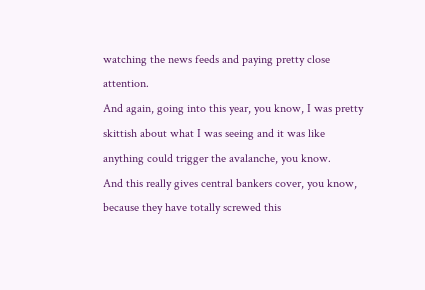watching the news feeds and paying pretty close attention.
And again, going into this year, you know, I was pretty skittish about what I was seeing and it was like anything could trigger the avalanche, you know.
And this really gives central bankers cover, you know, because they have totally screwed this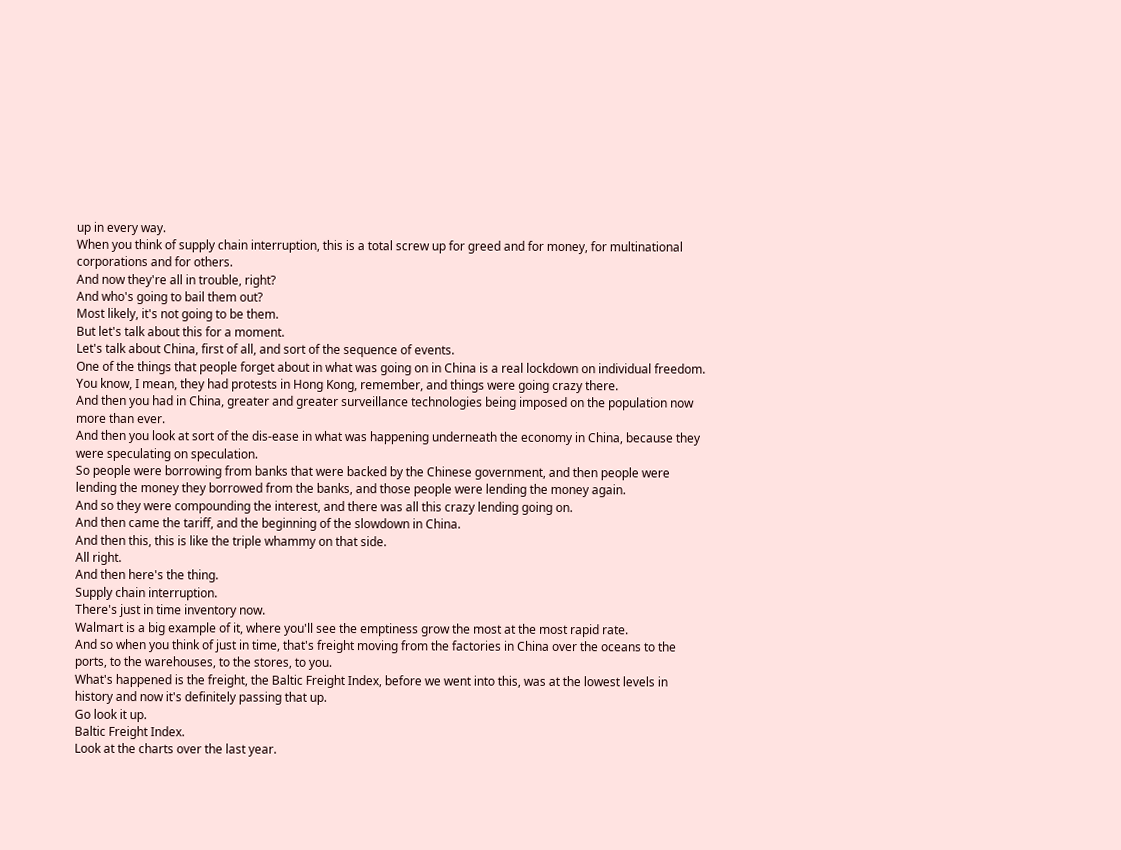up in every way.
When you think of supply chain interruption, this is a total screw up for greed and for money, for multinational corporations and for others.
And now they're all in trouble, right?
And who's going to bail them out?
Most likely, it's not going to be them.
But let's talk about this for a moment.
Let's talk about China, first of all, and sort of the sequence of events.
One of the things that people forget about in what was going on in China is a real lockdown on individual freedom.
You know, I mean, they had protests in Hong Kong, remember, and things were going crazy there.
And then you had in China, greater and greater surveillance technologies being imposed on the population now more than ever.
And then you look at sort of the dis-ease in what was happening underneath the economy in China, because they were speculating on speculation.
So people were borrowing from banks that were backed by the Chinese government, and then people were lending the money they borrowed from the banks, and those people were lending the money again.
And so they were compounding the interest, and there was all this crazy lending going on.
And then came the tariff, and the beginning of the slowdown in China.
And then this, this is like the triple whammy on that side.
All right.
And then here's the thing.
Supply chain interruption.
There's just in time inventory now.
Walmart is a big example of it, where you'll see the emptiness grow the most at the most rapid rate.
And so when you think of just in time, that's freight moving from the factories in China over the oceans to the ports, to the warehouses, to the stores, to you.
What's happened is the freight, the Baltic Freight Index, before we went into this, was at the lowest levels in history and now it's definitely passing that up.
Go look it up.
Baltic Freight Index.
Look at the charts over the last year.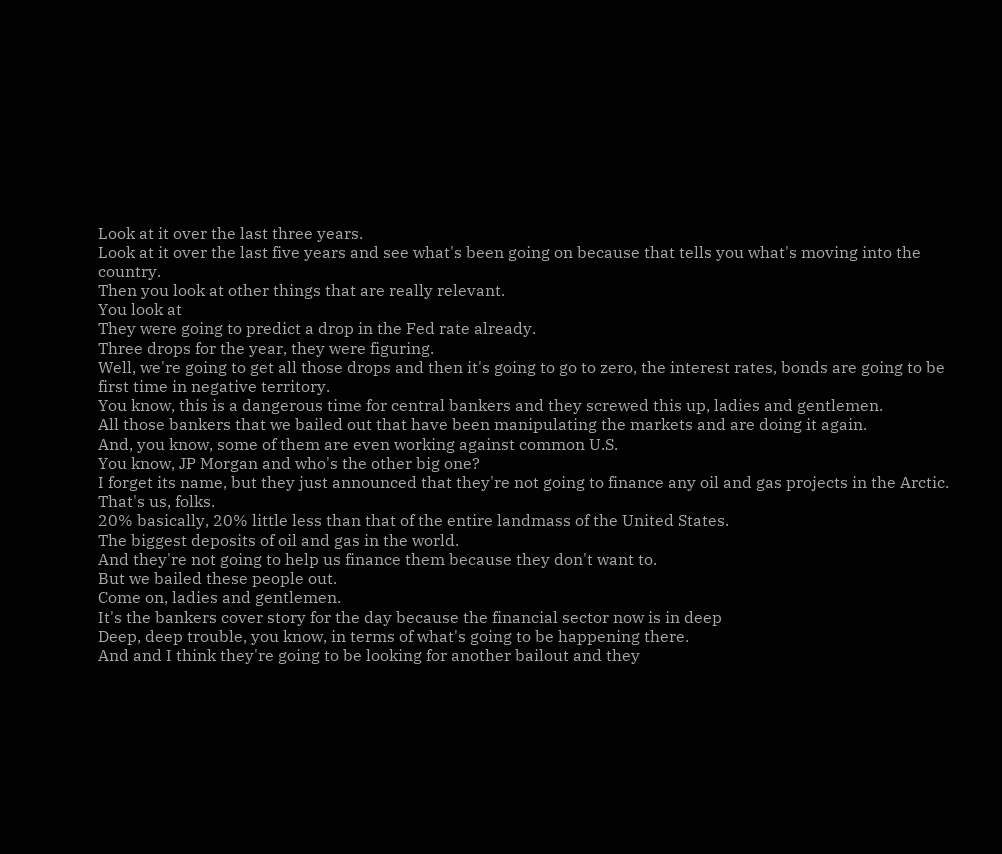Look at it over the last three years.
Look at it over the last five years and see what's been going on because that tells you what's moving into the country.
Then you look at other things that are really relevant.
You look at
They were going to predict a drop in the Fed rate already.
Three drops for the year, they were figuring.
Well, we're going to get all those drops and then it's going to go to zero, the interest rates, bonds are going to be first time in negative territory.
You know, this is a dangerous time for central bankers and they screwed this up, ladies and gentlemen.
All those bankers that we bailed out that have been manipulating the markets and are doing it again.
And, you know, some of them are even working against common U.S.
You know, JP Morgan and who's the other big one?
I forget its name, but they just announced that they're not going to finance any oil and gas projects in the Arctic.
That's us, folks.
20% basically, 20% little less than that of the entire landmass of the United States.
The biggest deposits of oil and gas in the world.
And they're not going to help us finance them because they don't want to.
But we bailed these people out.
Come on, ladies and gentlemen.
It's the bankers cover story for the day because the financial sector now is in deep
Deep, deep trouble, you know, in terms of what's going to be happening there.
And and I think they're going to be looking for another bailout and they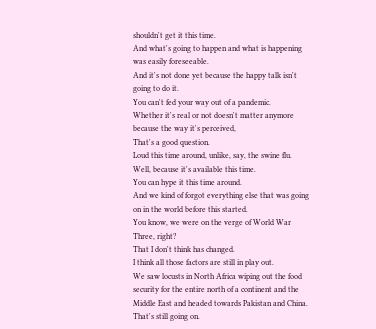shouldn't get it this time.
And what's going to happen and what is happening was easily foreseeable.
And it's not done yet because the happy talk isn't going to do it.
You can't fed your way out of a pandemic.
Whether it's real or not doesn't matter anymore because the way it's perceived,
That's a good question.
Loud this time around, unlike, say, the swine flu.
Well, because it's available this time.
You can hype it this time around.
And we kind of forgot everything else that was going on in the world before this started.
You know, we were on the verge of World War Three, right?
That I don't think has changed.
I think all those factors are still in play out.
We saw locusts in North Africa wiping out the food security for the entire north of a continent and the Middle East and headed towards Pakistan and China.
That's still going on.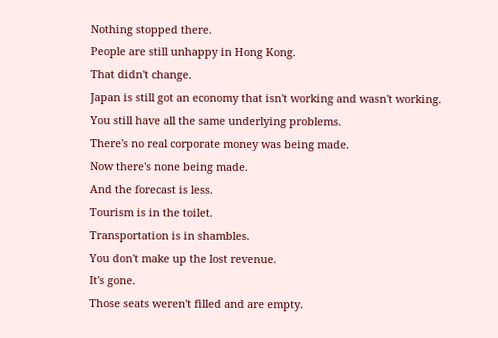Nothing stopped there.
People are still unhappy in Hong Kong.
That didn't change.
Japan is still got an economy that isn't working and wasn't working.
You still have all the same underlying problems.
There's no real corporate money was being made.
Now there's none being made.
And the forecast is less.
Tourism is in the toilet.
Transportation is in shambles.
You don't make up the lost revenue.
It's gone.
Those seats weren't filled and are empty.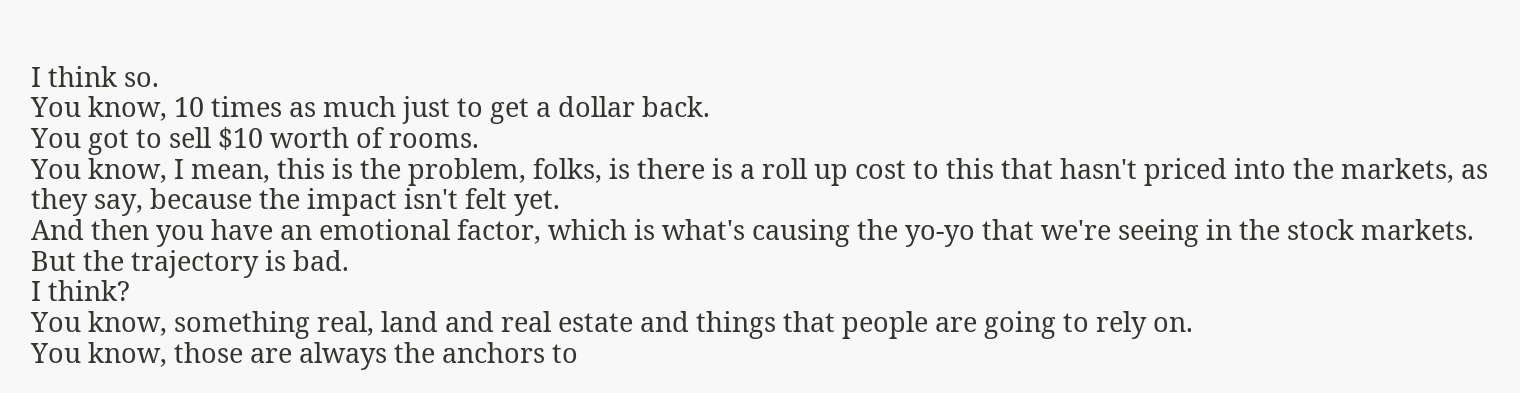I think so.
You know, 10 times as much just to get a dollar back.
You got to sell $10 worth of rooms.
You know, I mean, this is the problem, folks, is there is a roll up cost to this that hasn't priced into the markets, as they say, because the impact isn't felt yet.
And then you have an emotional factor, which is what's causing the yo-yo that we're seeing in the stock markets.
But the trajectory is bad.
I think?
You know, something real, land and real estate and things that people are going to rely on.
You know, those are always the anchors to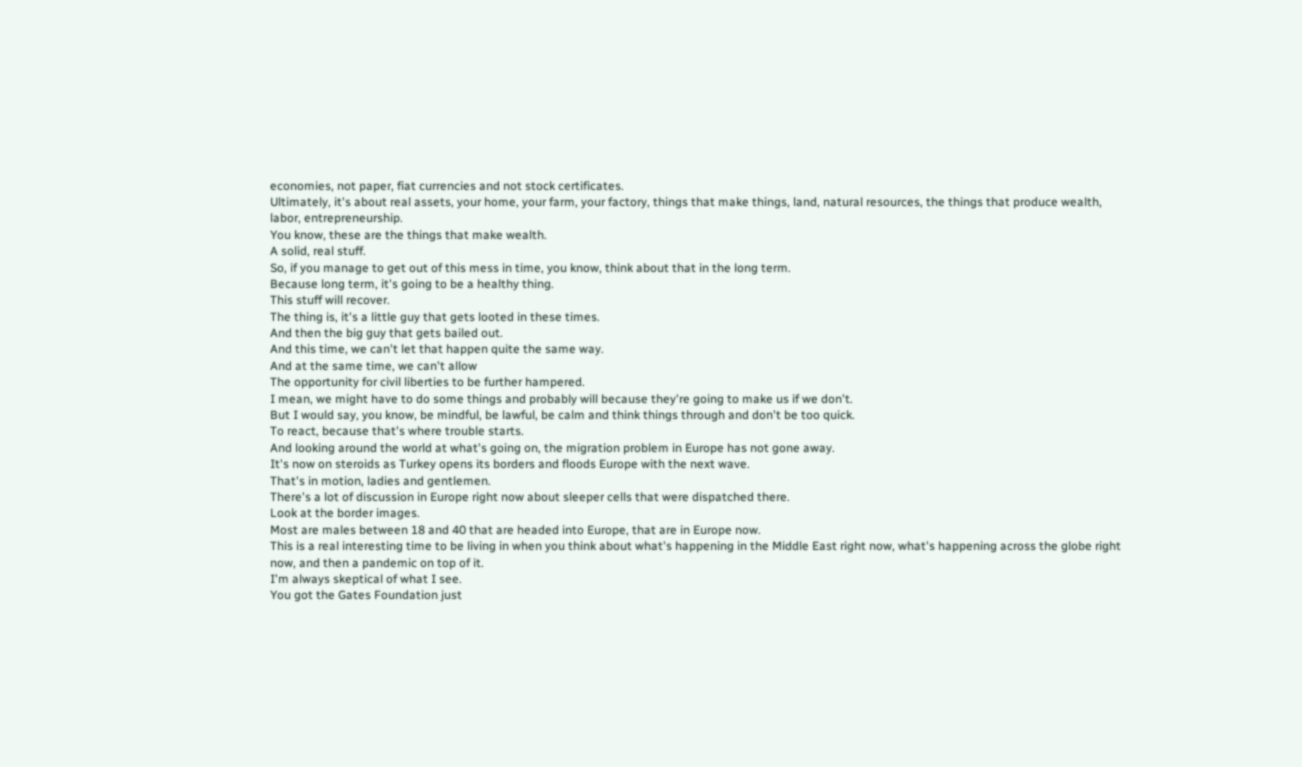economies, not paper, fiat currencies and not stock certificates.
Ultimately, it's about real assets, your home, your farm, your factory, things that make things, land, natural resources, the things that produce wealth, labor, entrepreneurship.
You know, these are the things that make wealth.
A solid, real stuff.
So, if you manage to get out of this mess in time, you know, think about that in the long term.
Because long term, it's going to be a healthy thing.
This stuff will recover.
The thing is, it's a little guy that gets looted in these times.
And then the big guy that gets bailed out.
And this time, we can't let that happen quite the same way.
And at the same time, we can't allow
The opportunity for civil liberties to be further hampered.
I mean, we might have to do some things and probably will because they're going to make us if we don't.
But I would say, you know, be mindful, be lawful, be calm and think things through and don't be too quick.
To react, because that's where trouble starts.
And looking around the world at what's going on, the migration problem in Europe has not gone away.
It's now on steroids as Turkey opens its borders and floods Europe with the next wave.
That's in motion, ladies and gentlemen.
There's a lot of discussion in Europe right now about sleeper cells that were dispatched there.
Look at the border images.
Most are males between 18 and 40 that are headed into Europe, that are in Europe now.
This is a real interesting time to be living in when you think about what's happening in the Middle East right now, what's happening across the globe right now, and then a pandemic on top of it.
I'm always skeptical of what I see.
You got the Gates Foundation just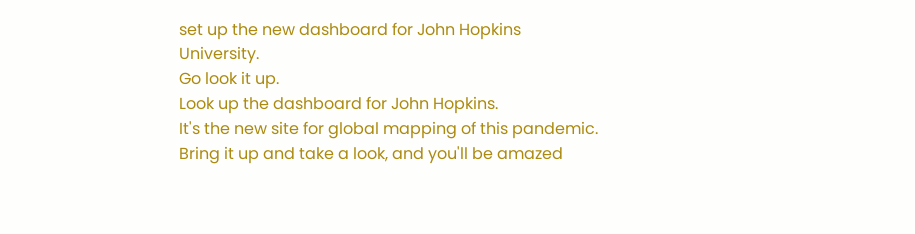set up the new dashboard for John Hopkins University.
Go look it up.
Look up the dashboard for John Hopkins.
It's the new site for global mapping of this pandemic.
Bring it up and take a look, and you'll be amazed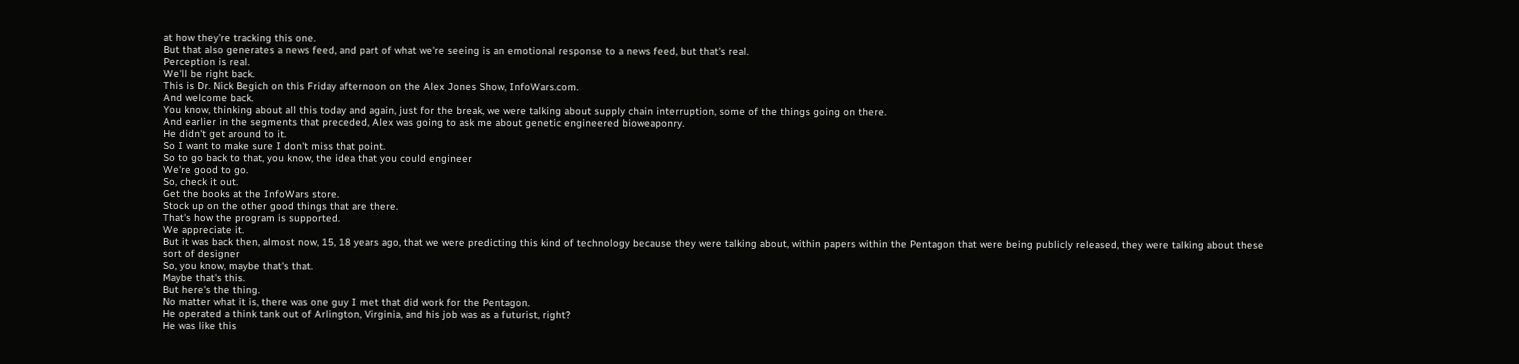at how they're tracking this one.
But that also generates a news feed, and part of what we're seeing is an emotional response to a news feed, but that's real.
Perception is real.
We'll be right back.
This is Dr. Nick Begich on this Friday afternoon on the Alex Jones Show, InfoWars.com.
And welcome back.
You know, thinking about all this today and again, just for the break, we were talking about supply chain interruption, some of the things going on there.
And earlier in the segments that preceded, Alex was going to ask me about genetic engineered bioweaponry.
He didn't get around to it.
So I want to make sure I don't miss that point.
So to go back to that, you know, the idea that you could engineer
We're good to go.
So, check it out.
Get the books at the InfoWars store.
Stock up on the other good things that are there.
That's how the program is supported.
We appreciate it.
But it was back then, almost now, 15, 18 years ago, that we were predicting this kind of technology because they were talking about, within papers within the Pentagon that were being publicly released, they were talking about these sort of designer
So, you know, maybe that's that.
Maybe that's this.
But here's the thing.
No matter what it is, there was one guy I met that did work for the Pentagon.
He operated a think tank out of Arlington, Virginia, and his job was as a futurist, right?
He was like this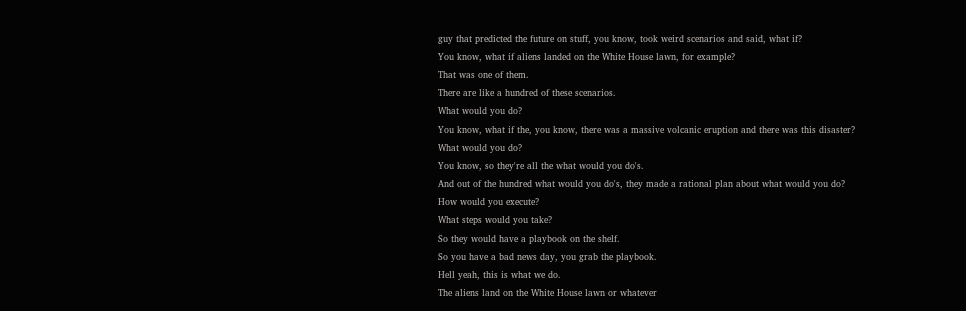guy that predicted the future on stuff, you know, took weird scenarios and said, what if?
You know, what if aliens landed on the White House lawn, for example?
That was one of them.
There are like a hundred of these scenarios.
What would you do?
You know, what if the, you know, there was a massive volcanic eruption and there was this disaster?
What would you do?
You know, so they're all the what would you do's.
And out of the hundred what would you do's, they made a rational plan about what would you do?
How would you execute?
What steps would you take?
So they would have a playbook on the shelf.
So you have a bad news day, you grab the playbook.
Hell yeah, this is what we do.
The aliens land on the White House lawn or whatever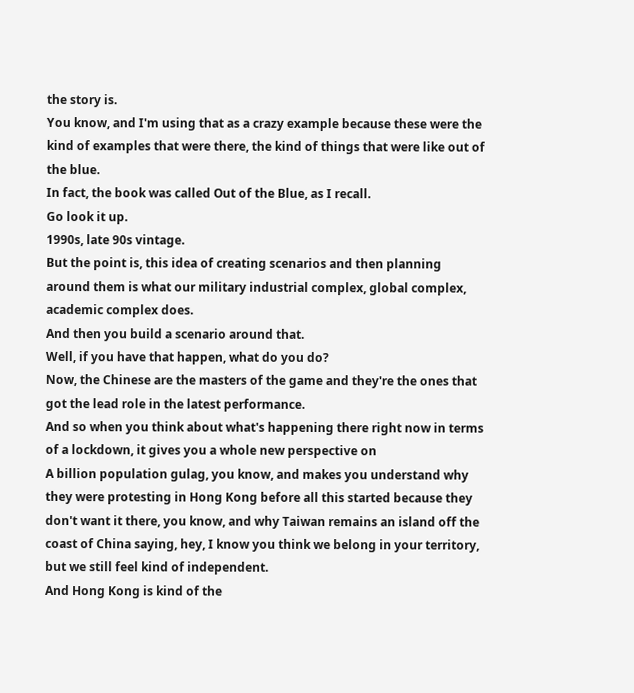the story is.
You know, and I'm using that as a crazy example because these were the kind of examples that were there, the kind of things that were like out of the blue.
In fact, the book was called Out of the Blue, as I recall.
Go look it up.
1990s, late 90s vintage.
But the point is, this idea of creating scenarios and then planning around them is what our military industrial complex, global complex, academic complex does.
And then you build a scenario around that.
Well, if you have that happen, what do you do?
Now, the Chinese are the masters of the game and they're the ones that got the lead role in the latest performance.
And so when you think about what's happening there right now in terms of a lockdown, it gives you a whole new perspective on
A billion population gulag, you know, and makes you understand why they were protesting in Hong Kong before all this started because they don't want it there, you know, and why Taiwan remains an island off the coast of China saying, hey, I know you think we belong in your territory, but we still feel kind of independent.
And Hong Kong is kind of the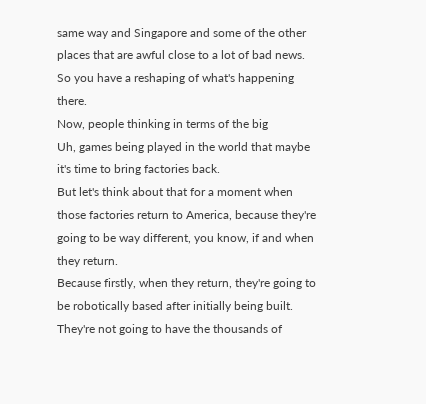same way and Singapore and some of the other places that are awful close to a lot of bad news.
So you have a reshaping of what's happening there.
Now, people thinking in terms of the big
Uh, games being played in the world that maybe it's time to bring factories back.
But let's think about that for a moment when those factories return to America, because they're going to be way different, you know, if and when they return.
Because firstly, when they return, they're going to be robotically based after initially being built.
They're not going to have the thousands of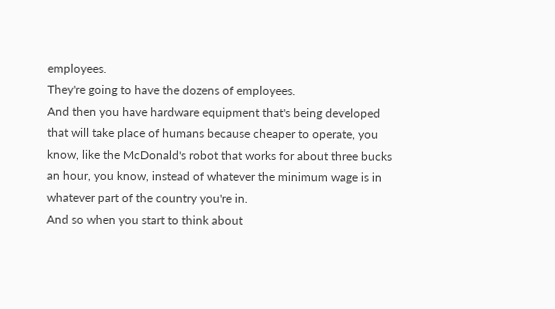employees.
They're going to have the dozens of employees.
And then you have hardware equipment that's being developed that will take place of humans because cheaper to operate, you know, like the McDonald's robot that works for about three bucks an hour, you know, instead of whatever the minimum wage is in whatever part of the country you're in.
And so when you start to think about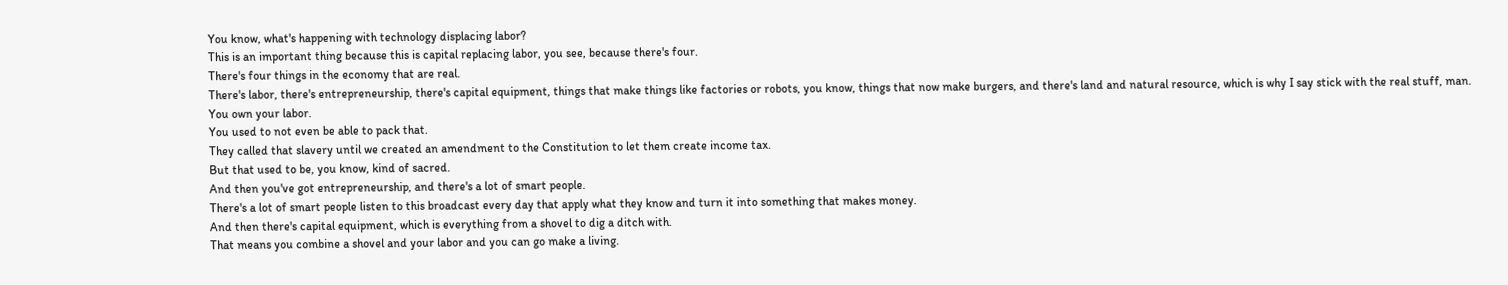You know, what's happening with technology displacing labor?
This is an important thing because this is capital replacing labor, you see, because there's four.
There's four things in the economy that are real.
There's labor, there's entrepreneurship, there's capital equipment, things that make things like factories or robots, you know, things that now make burgers, and there's land and natural resource, which is why I say stick with the real stuff, man.
You own your labor.
You used to not even be able to pack that.
They called that slavery until we created an amendment to the Constitution to let them create income tax.
But that used to be, you know, kind of sacred.
And then you've got entrepreneurship, and there's a lot of smart people.
There's a lot of smart people listen to this broadcast every day that apply what they know and turn it into something that makes money.
And then there's capital equipment, which is everything from a shovel to dig a ditch with.
That means you combine a shovel and your labor and you can go make a living.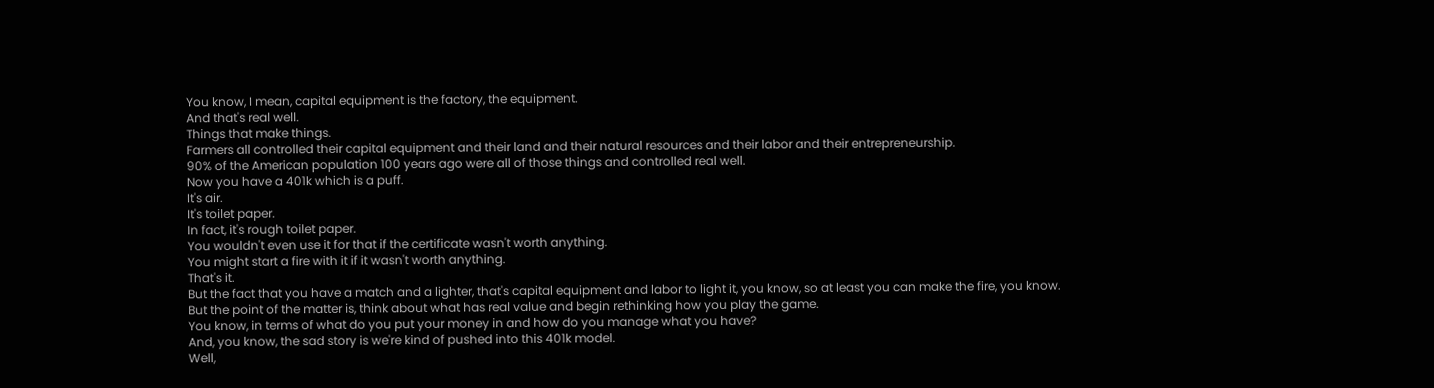You know, I mean, capital equipment is the factory, the equipment.
And that's real well.
Things that make things.
Farmers all controlled their capital equipment and their land and their natural resources and their labor and their entrepreneurship.
90% of the American population 100 years ago were all of those things and controlled real well.
Now you have a 401k which is a puff.
It's air.
It's toilet paper.
In fact, it's rough toilet paper.
You wouldn't even use it for that if the certificate wasn't worth anything.
You might start a fire with it if it wasn't worth anything.
That's it.
But the fact that you have a match and a lighter, that's capital equipment and labor to light it, you know, so at least you can make the fire, you know.
But the point of the matter is, think about what has real value and begin rethinking how you play the game.
You know, in terms of what do you put your money in and how do you manage what you have?
And, you know, the sad story is we're kind of pushed into this 401k model.
Well,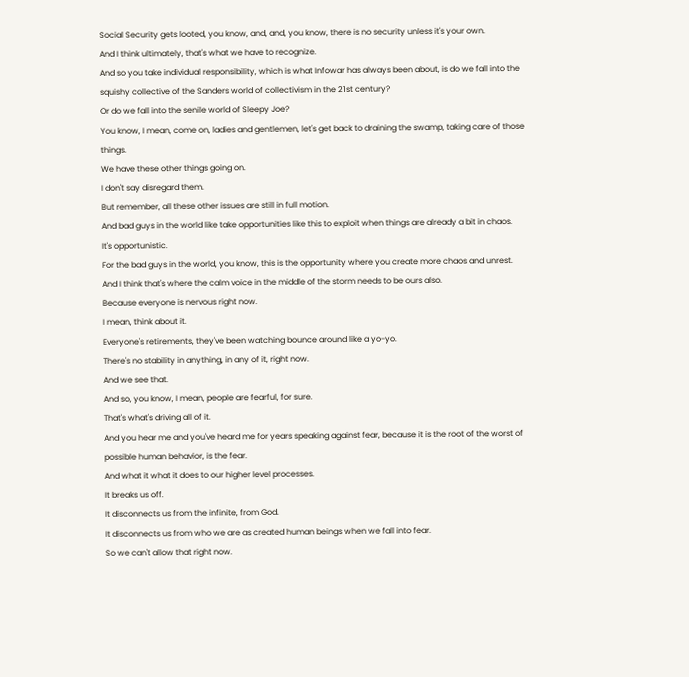Social Security gets looted, you know, and, and, you know, there is no security unless it's your own.
And I think ultimately, that's what we have to recognize.
And so you take individual responsibility, which is what Infowar has always been about, is do we fall into the squishy collective of the Sanders world of collectivism in the 21st century?
Or do we fall into the senile world of Sleepy Joe?
You know, I mean, come on, ladies and gentlemen, let's get back to draining the swamp, taking care of those things.
We have these other things going on.
I don't say disregard them.
But remember, all these other issues are still in full motion.
And bad guys in the world like take opportunities like this to exploit when things are already a bit in chaos.
It's opportunistic.
For the bad guys in the world, you know, this is the opportunity where you create more chaos and unrest.
And I think that's where the calm voice in the middle of the storm needs to be ours also.
Because everyone is nervous right now.
I mean, think about it.
Everyone's retirements, they've been watching bounce around like a yo-yo.
There's no stability in anything, in any of it, right now.
And we see that.
And so, you know, I mean, people are fearful, for sure.
That's what's driving all of it.
And you hear me and you've heard me for years speaking against fear, because it is the root of the worst of possible human behavior, is the fear.
And what it what it does to our higher level processes.
It breaks us off.
It disconnects us from the infinite, from God.
It disconnects us from who we are as created human beings when we fall into fear.
So we can't allow that right now.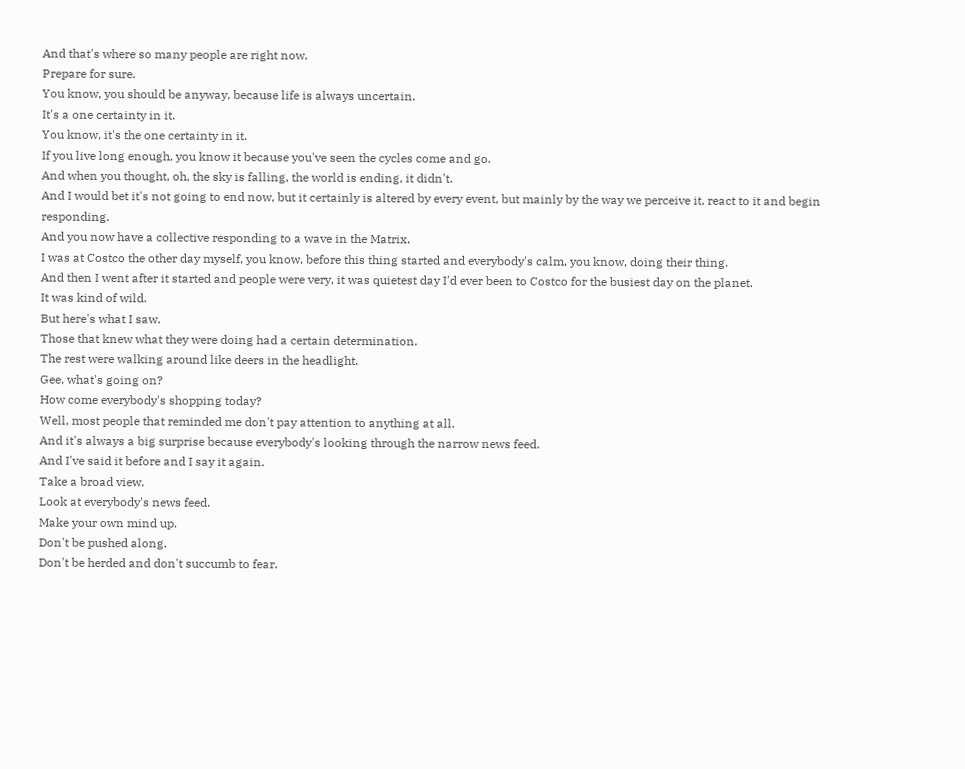And that's where so many people are right now.
Prepare for sure.
You know, you should be anyway, because life is always uncertain.
It's a one certainty in it.
You know, it's the one certainty in it.
If you live long enough, you know it because you've seen the cycles come and go.
And when you thought, oh, the sky is falling, the world is ending, it didn't.
And I would bet it's not going to end now, but it certainly is altered by every event, but mainly by the way we perceive it, react to it and begin responding.
And you now have a collective responding to a wave in the Matrix.
I was at Costco the other day myself, you know, before this thing started and everybody's calm, you know, doing their thing.
And then I went after it started and people were very, it was quietest day I'd ever been to Costco for the busiest day on the planet.
It was kind of wild.
But here's what I saw.
Those that knew what they were doing had a certain determination.
The rest were walking around like deers in the headlight.
Gee, what's going on?
How come everybody's shopping today?
Well, most people that reminded me don't pay attention to anything at all.
And it's always a big surprise because everybody's looking through the narrow news feed.
And I've said it before and I say it again.
Take a broad view.
Look at everybody's news feed.
Make your own mind up.
Don't be pushed along.
Don't be herded and don't succumb to fear.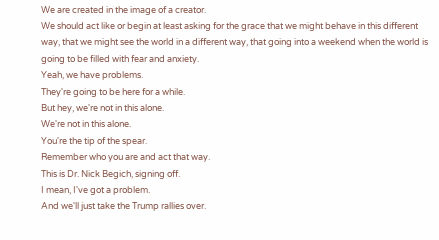We are created in the image of a creator.
We should act like or begin at least asking for the grace that we might behave in this different way, that we might see the world in a different way, that going into a weekend when the world is going to be filled with fear and anxiety.
Yeah, we have problems.
They're going to be here for a while.
But hey, we're not in this alone.
We're not in this alone.
You're the tip of the spear.
Remember who you are and act that way.
This is Dr. Nick Begich, signing off.
I mean, I've got a problem.
And we'll just take the Trump rallies over.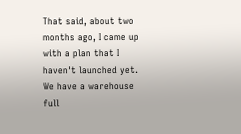That said, about two months ago, I came up with a plan that I haven't launched yet.
We have a warehouse full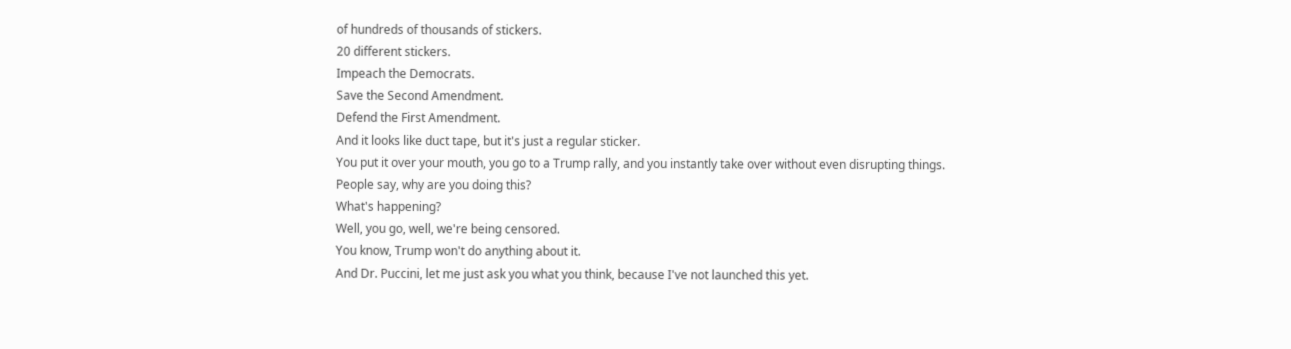of hundreds of thousands of stickers.
20 different stickers.
Impeach the Democrats.
Save the Second Amendment.
Defend the First Amendment.
And it looks like duct tape, but it's just a regular sticker.
You put it over your mouth, you go to a Trump rally, and you instantly take over without even disrupting things.
People say, why are you doing this?
What's happening?
Well, you go, well, we're being censored.
You know, Trump won't do anything about it.
And Dr. Puccini, let me just ask you what you think, because I've not launched this yet.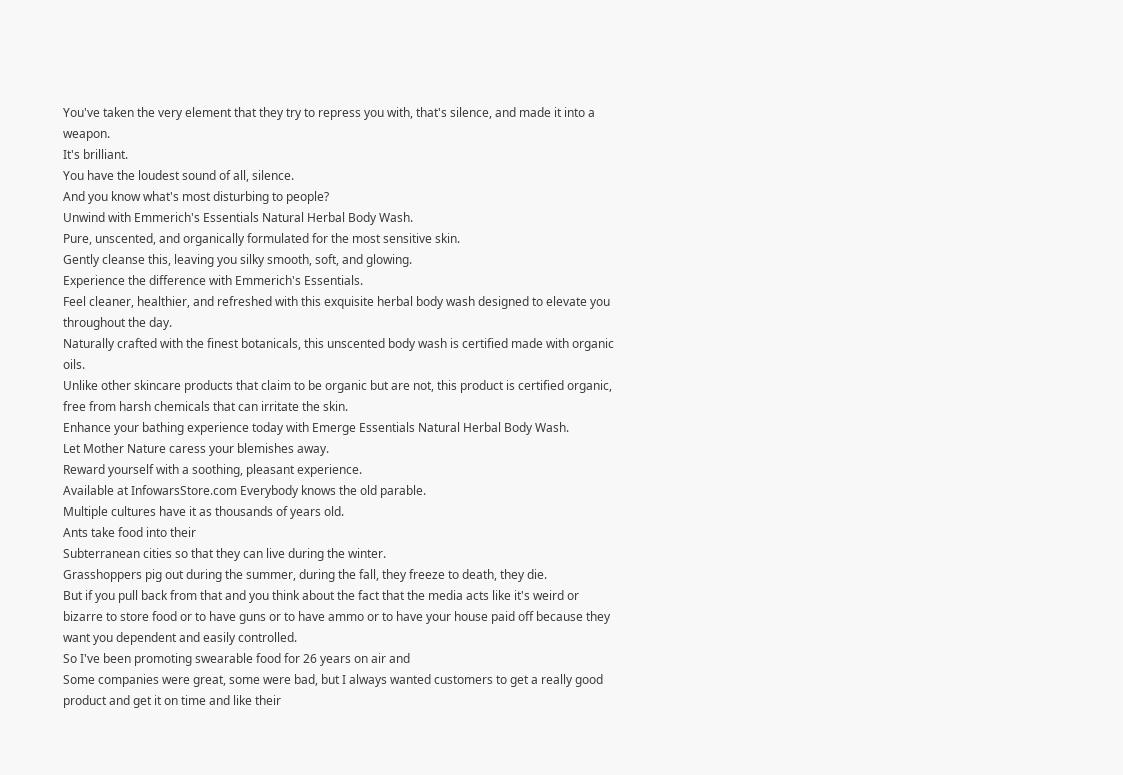You've taken the very element that they try to repress you with, that's silence, and made it into a weapon.
It's brilliant.
You have the loudest sound of all, silence.
And you know what's most disturbing to people?
Unwind with Emmerich's Essentials Natural Herbal Body Wash.
Pure, unscented, and organically formulated for the most sensitive skin.
Gently cleanse this, leaving you silky smooth, soft, and glowing.
Experience the difference with Emmerich's Essentials.
Feel cleaner, healthier, and refreshed with this exquisite herbal body wash designed to elevate you throughout the day.
Naturally crafted with the finest botanicals, this unscented body wash is certified made with organic oils.
Unlike other skincare products that claim to be organic but are not, this product is certified organic, free from harsh chemicals that can irritate the skin.
Enhance your bathing experience today with Emerge Essentials Natural Herbal Body Wash.
Let Mother Nature caress your blemishes away.
Reward yourself with a soothing, pleasant experience.
Available at InfowarsStore.com Everybody knows the old parable.
Multiple cultures have it as thousands of years old.
Ants take food into their
Subterranean cities so that they can live during the winter.
Grasshoppers pig out during the summer, during the fall, they freeze to death, they die.
But if you pull back from that and you think about the fact that the media acts like it's weird or bizarre to store food or to have guns or to have ammo or to have your house paid off because they want you dependent and easily controlled.
So I've been promoting swearable food for 26 years on air and
Some companies were great, some were bad, but I always wanted customers to get a really good product and get it on time and like their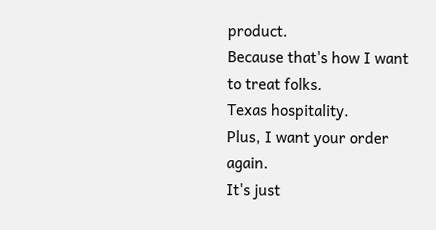product.
Because that's how I want to treat folks.
Texas hospitality.
Plus, I want your order again.
It's just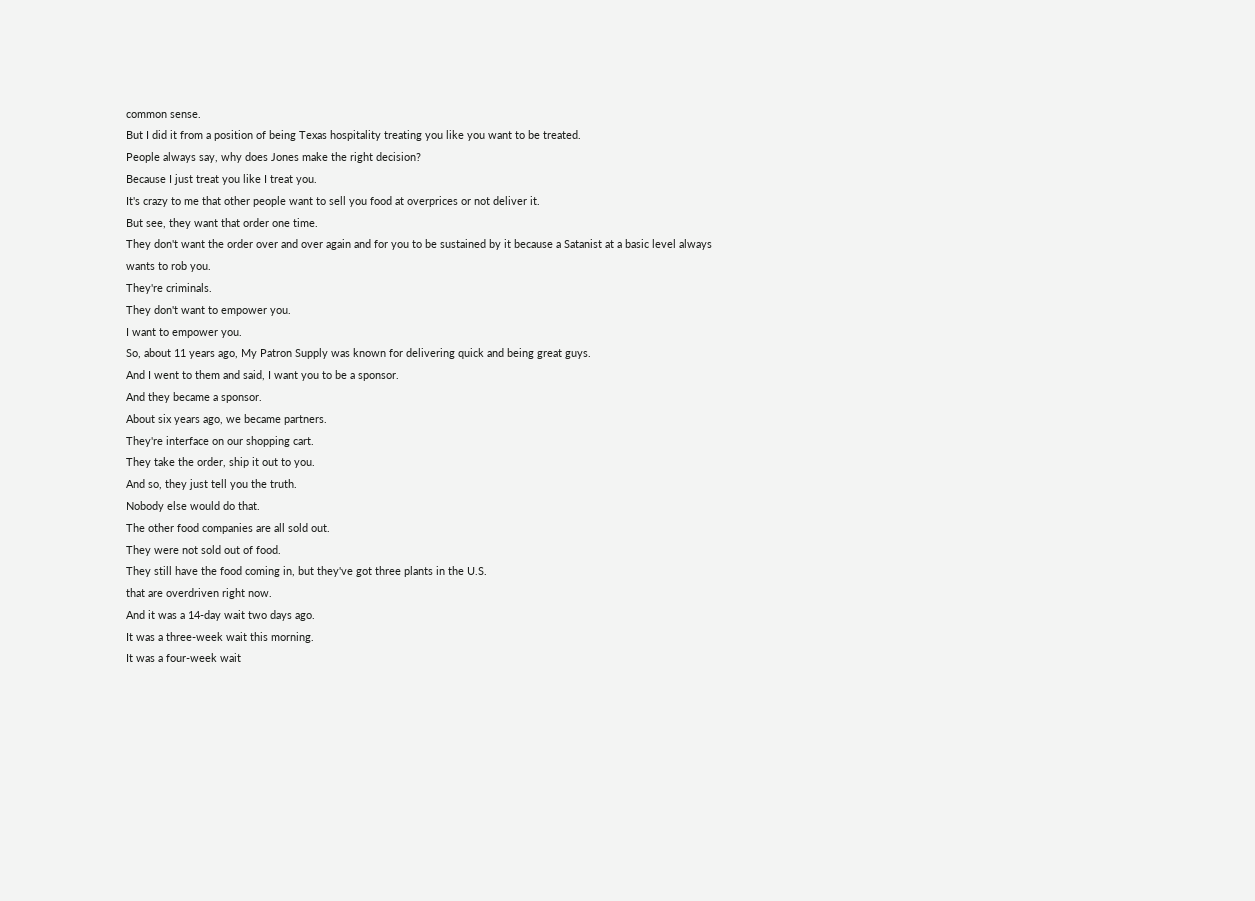common sense.
But I did it from a position of being Texas hospitality treating you like you want to be treated.
People always say, why does Jones make the right decision?
Because I just treat you like I treat you.
It's crazy to me that other people want to sell you food at overprices or not deliver it.
But see, they want that order one time.
They don't want the order over and over again and for you to be sustained by it because a Satanist at a basic level always wants to rob you.
They're criminals.
They don't want to empower you.
I want to empower you.
So, about 11 years ago, My Patron Supply was known for delivering quick and being great guys.
And I went to them and said, I want you to be a sponsor.
And they became a sponsor.
About six years ago, we became partners.
They're interface on our shopping cart.
They take the order, ship it out to you.
And so, they just tell you the truth.
Nobody else would do that.
The other food companies are all sold out.
They were not sold out of food.
They still have the food coming in, but they've got three plants in the U.S.
that are overdriven right now.
And it was a 14-day wait two days ago.
It was a three-week wait this morning.
It was a four-week wait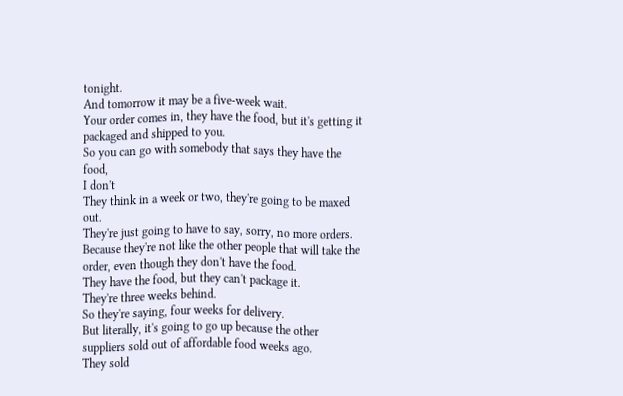tonight.
And tomorrow it may be a five-week wait.
Your order comes in, they have the food, but it's getting it packaged and shipped to you.
So you can go with somebody that says they have the food,
I don't
They think in a week or two, they're going to be maxed out.
They're just going to have to say, sorry, no more orders.
Because they're not like the other people that will take the order, even though they don't have the food.
They have the food, but they can't package it.
They're three weeks behind.
So they're saying, four weeks for delivery.
But literally, it's going to go up because the other suppliers sold out of affordable food weeks ago.
They sold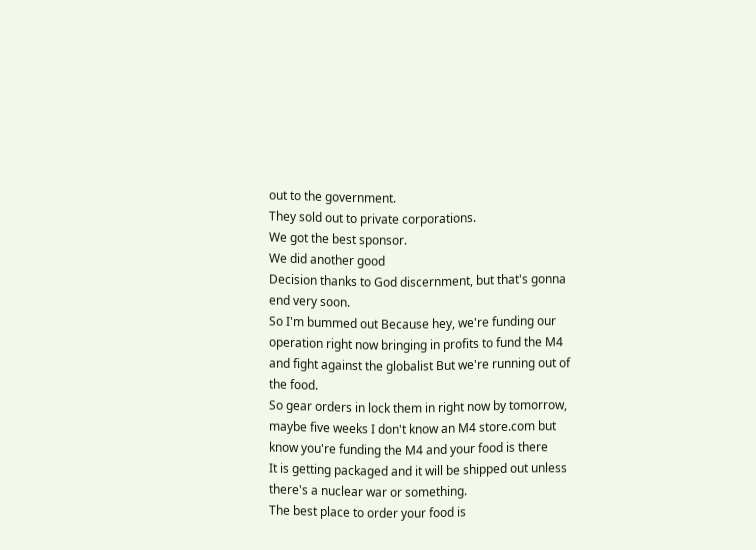out to the government.
They sold out to private corporations.
We got the best sponsor.
We did another good
Decision thanks to God discernment, but that's gonna end very soon.
So I'm bummed out Because hey, we're funding our operation right now bringing in profits to fund the M4 and fight against the globalist But we're running out of the food.
So gear orders in lock them in right now by tomorrow, maybe five weeks I don't know an M4 store.com but know you're funding the M4 and your food is there
It is getting packaged and it will be shipped out unless there's a nuclear war or something.
The best place to order your food is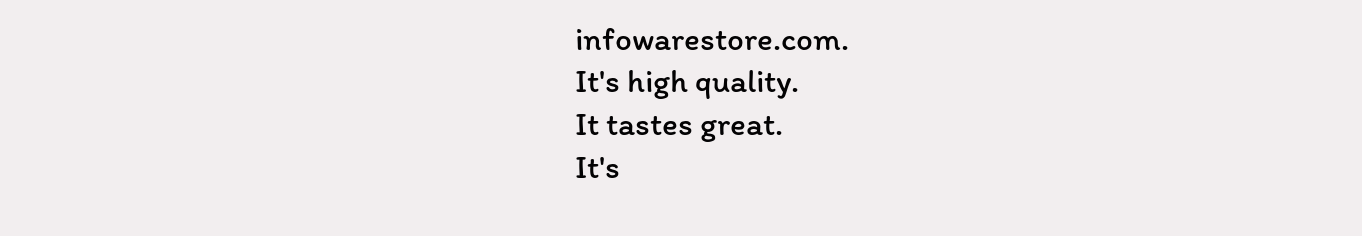infowarestore.com.
It's high quality.
It tastes great.
It's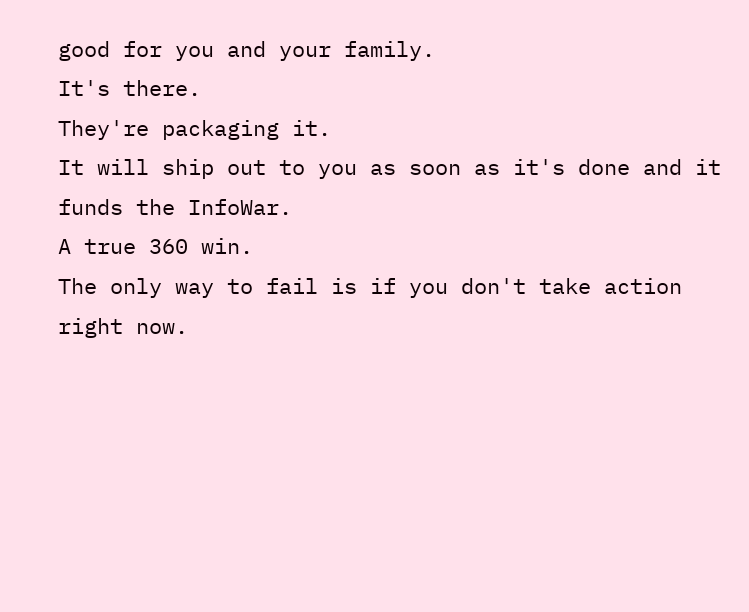good for you and your family.
It's there.
They're packaging it.
It will ship out to you as soon as it's done and it funds the InfoWar.
A true 360 win.
The only way to fail is if you don't take action right now.